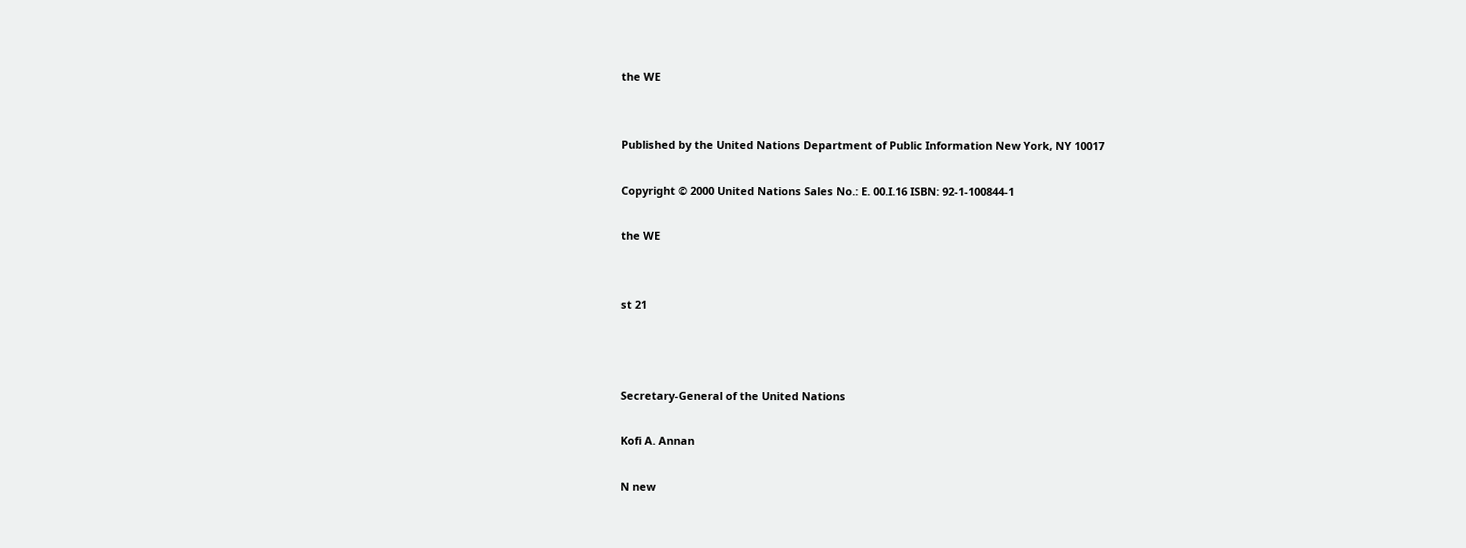the WE


Published by the United Nations Department of Public Information New York, NY 10017

Copyright © 2000 United Nations Sales No.: E. 00.I.16 ISBN: 92-1-100844-1

the WE


st 21



Secretary-General of the United Nations

Kofi A. Annan

N new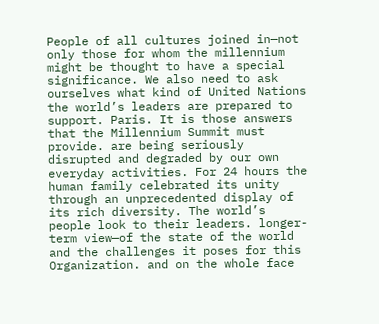People of all cultures joined in—not only those for whom the millennium might be thought to have a special significance. We also need to ask ourselves what kind of United Nations the world’s leaders are prepared to support. Paris. It is those answers that the Millennium Summit must provide. are being seriously disrupted and degraded by our own everyday activities. For 24 hours the human family celebrated its unity through an unprecedented display of its rich diversity. The world’s people look to their leaders. longer-term view—of the state of the world and the challenges it poses for this Organization. and on the whole face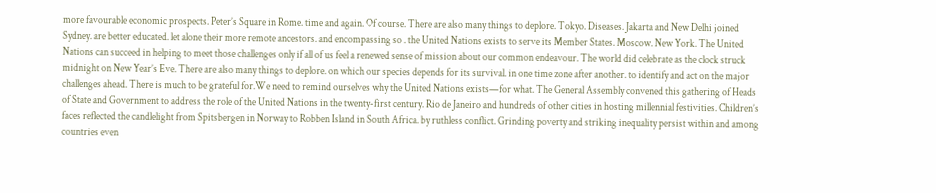more favourable economic prospects. Peter’s Square in Rome. time and again. Of course. There are also many things to deplore. Tokyo. Diseases. Jakarta and New Delhi joined Sydney. are better educated. let alone their more remote ancestors. and encompassing so . the United Nations exists to serve its Member States. Moscow. New York. The United Nations can succeed in helping to meet those challenges only if all of us feel a renewed sense of mission about our common endeavour. The world did celebrate as the clock struck midnight on New Year’s Eve. There are also many things to deplore. on which our species depends for its survival. in one time zone after another. to identify and act on the major challenges ahead. There is much to be grateful for.We need to remind ourselves why the United Nations exists—for what. The General Assembly convened this gathering of Heads of State and Government to address the role of the United Nations in the twenty-first century. Rio de Janeiro and hundreds of other cities in hosting millennial festivities. Children’s faces reflected the candlelight from Spitsbergen in Norway to Robben Island in South Africa. by ruthless conflict. Grinding poverty and striking inequality persist within and among countries even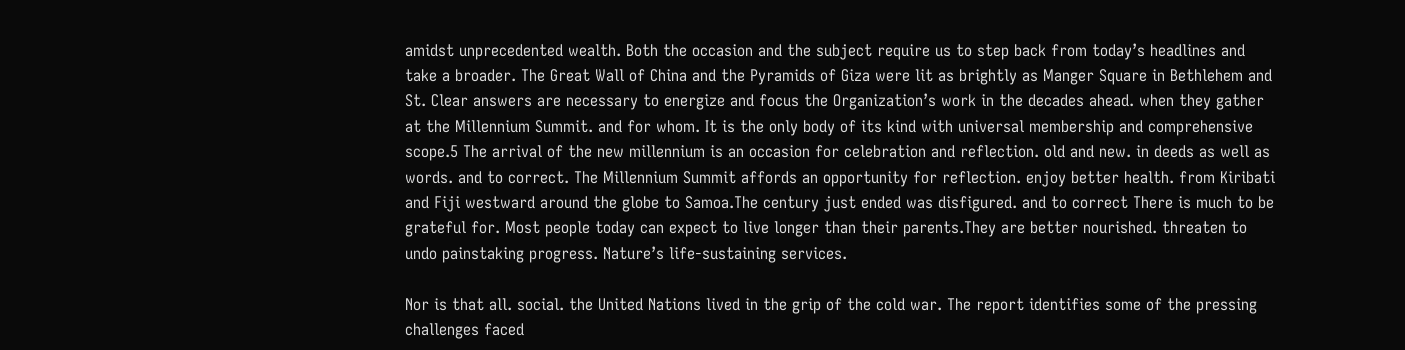amidst unprecedented wealth. Both the occasion and the subject require us to step back from today’s headlines and take a broader. The Great Wall of China and the Pyramids of Giza were lit as brightly as Manger Square in Bethlehem and St. Clear answers are necessary to energize and focus the Organization’s work in the decades ahead. when they gather at the Millennium Summit. and for whom. It is the only body of its kind with universal membership and comprehensive scope.5 The arrival of the new millennium is an occasion for celebration and reflection. old and new. in deeds as well as words. and to correct. The Millennium Summit affords an opportunity for reflection. enjoy better health. from Kiribati and Fiji westward around the globe to Samoa.The century just ended was disfigured. and to correct There is much to be grateful for. Most people today can expect to live longer than their parents.They are better nourished. threaten to undo painstaking progress. Nature’s life-sustaining services.

Nor is that all. social. the United Nations lived in the grip of the cold war. The report identifies some of the pressing challenges faced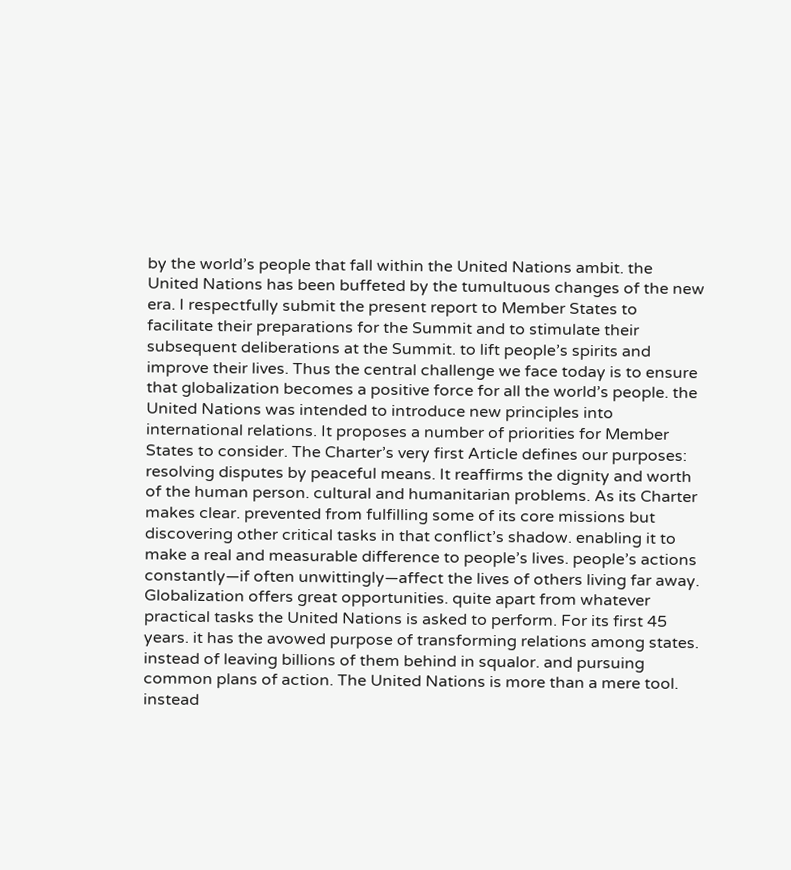by the world’s people that fall within the United Nations ambit. the United Nations has been buffeted by the tumultuous changes of the new era. I respectfully submit the present report to Member States to facilitate their preparations for the Summit and to stimulate their subsequent deliberations at the Summit. to lift people’s spirits and improve their lives. Thus the central challenge we face today is to ensure that globalization becomes a positive force for all the world’s people. the United Nations was intended to introduce new principles into international relations. It proposes a number of priorities for Member States to consider. The Charter’s very first Article defines our purposes: resolving disputes by peaceful means. It reaffirms the dignity and worth of the human person. cultural and humanitarian problems. As its Charter makes clear. prevented from fulfilling some of its core missions but discovering other critical tasks in that conflict’s shadow. enabling it to make a real and measurable difference to people’s lives. people’s actions constantly—if often unwittingly—affect the lives of others living far away. Globalization offers great opportunities. quite apart from whatever practical tasks the United Nations is asked to perform. For its first 45 years. it has the avowed purpose of transforming relations among states. instead of leaving billions of them behind in squalor. and pursuing common plans of action. The United Nations is more than a mere tool. instead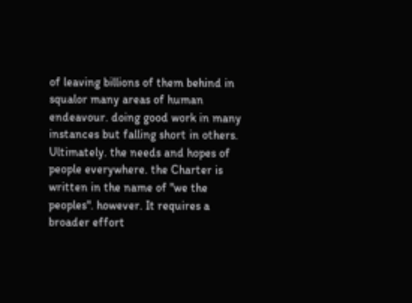of leaving billions of them behind in squalor many areas of human endeavour. doing good work in many instances but falling short in others. Ultimately. the needs and hopes of people everywhere. the Charter is written in the name of "we the peoples". however. It requires a broader effort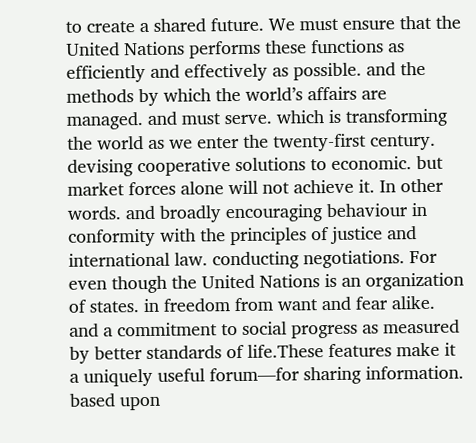to create a shared future. We must ensure that the United Nations performs these functions as efficiently and effectively as possible. and the methods by which the world’s affairs are managed. and must serve. which is transforming the world as we enter the twenty-first century. devising cooperative solutions to economic. but market forces alone will not achieve it. In other words. and broadly encouraging behaviour in conformity with the principles of justice and international law. conducting negotiations. For even though the United Nations is an organization of states. in freedom from want and fear alike. and a commitment to social progress as measured by better standards of life.These features make it a uniquely useful forum—for sharing information. based upon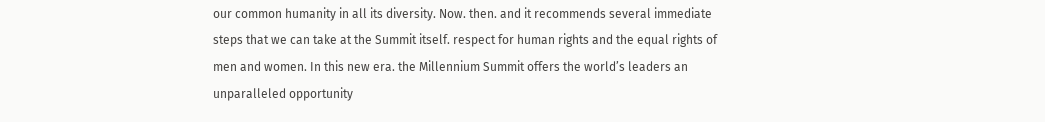our common humanity in all its diversity. Now. then. and it recommends several immediate steps that we can take at the Summit itself. respect for human rights and the equal rights of men and women. In this new era. the Millennium Summit offers the world’s leaders an unparalleled opportunity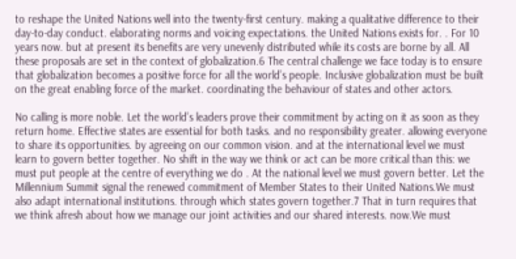to reshape the United Nations well into the twenty-first century. making a qualitative difference to their day-to-day conduct. elaborating norms and voicing expectations. the United Nations exists for. . For 10 years now. but at present its benefits are very unevenly distributed while its costs are borne by all. All these proposals are set in the context of globalization.6 The central challenge we face today is to ensure that globalization becomes a positive force for all the world’s people. Inclusive globalization must be built on the great enabling force of the market. coordinating the behaviour of states and other actors.

No calling is more noble. Let the world’s leaders prove their commitment by acting on it as soon as they return home. Effective states are essential for both tasks. and no responsibility greater. allowing everyone to share its opportunities. by agreeing on our common vision. and at the international level we must learn to govern better together. No shift in the way we think or act can be more critical than this: we must put people at the centre of everything we do . At the national level we must govern better. Let the Millennium Summit signal the renewed commitment of Member States to their United Nations.We must also adapt international institutions. through which states govern together.7 That in turn requires that we think afresh about how we manage our joint activities and our shared interests. now.We must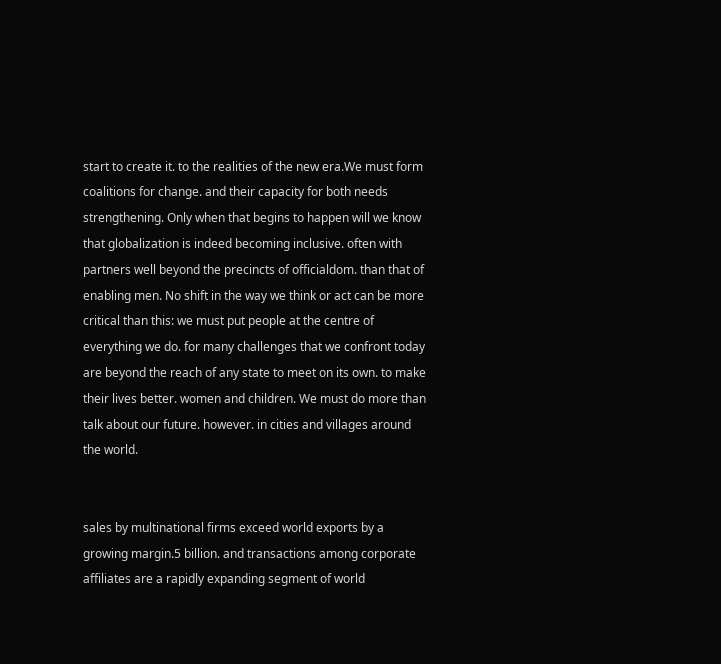start to create it. to the realities of the new era.We must form coalitions for change. and their capacity for both needs strengthening. Only when that begins to happen will we know that globalization is indeed becoming inclusive. often with partners well beyond the precincts of officialdom. than that of enabling men. No shift in the way we think or act can be more critical than this: we must put people at the centre of everything we do. for many challenges that we confront today are beyond the reach of any state to meet on its own. to make their lives better. women and children. We must do more than talk about our future. however. in cities and villages around the world.


sales by multinational firms exceed world exports by a growing margin.5 billion. and transactions among corporate affiliates are a rapidly expanding segment of world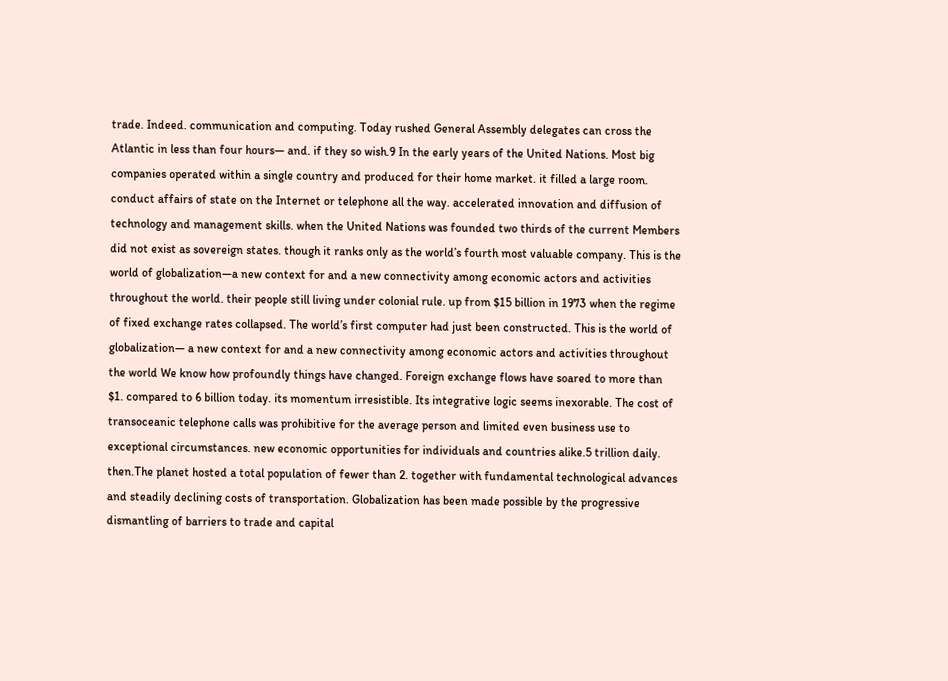trade. Indeed. communication and computing. Today rushed General Assembly delegates can cross the Atlantic in less than four hours— and. if they so wish.9 In the early years of the United Nations. Most big companies operated within a single country and produced for their home market. it filled a large room. conduct affairs of state on the Internet or telephone all the way. accelerated innovation and diffusion of technology and management skills. when the United Nations was founded two thirds of the current Members did not exist as sovereign states. though it ranks only as the world’s fourth most valuable company. This is the world of globalization—a new context for and a new connectivity among economic actors and activities throughout the world. their people still living under colonial rule. up from $15 billion in 1973 when the regime of fixed exchange rates collapsed. The world’s first computer had just been constructed. This is the world of globalization— a new context for and a new connectivity among economic actors and activities throughout the world We know how profoundly things have changed. Foreign exchange flows have soared to more than $1. compared to 6 billion today. its momentum irresistible. Its integrative logic seems inexorable. The cost of transoceanic telephone calls was prohibitive for the average person and limited even business use to exceptional circumstances. new economic opportunities for individuals and countries alike.5 trillion daily. then.The planet hosted a total population of fewer than 2. together with fundamental technological advances and steadily declining costs of transportation. Globalization has been made possible by the progressive dismantling of barriers to trade and capital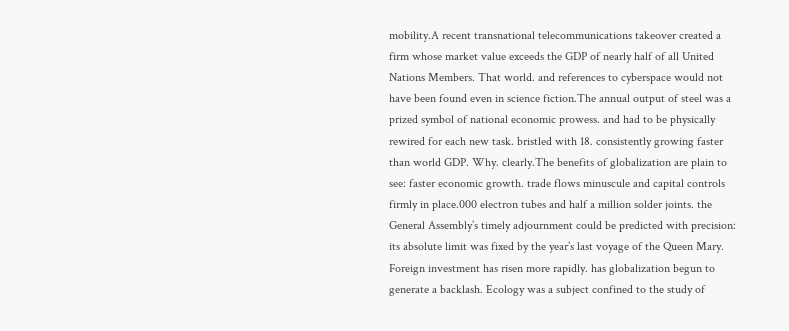mobility.A recent transnational telecommunications takeover created a firm whose market value exceeds the GDP of nearly half of all United Nations Members. That world. and references to cyberspace would not have been found even in science fiction.The annual output of steel was a prized symbol of national economic prowess. and had to be physically rewired for each new task. bristled with 18. consistently growing faster than world GDP. Why. clearly.The benefits of globalization are plain to see: faster economic growth. trade flows minuscule and capital controls firmly in place.000 electron tubes and half a million solder joints. the General Assembly’s timely adjournment could be predicted with precision: its absolute limit was fixed by the year’s last voyage of the Queen Mary. Foreign investment has risen more rapidly. has globalization begun to generate a backlash. Ecology was a subject confined to the study of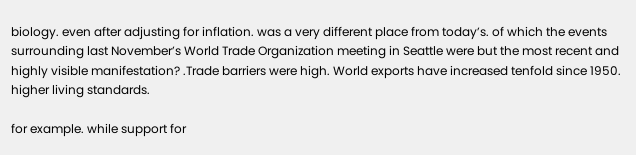biology. even after adjusting for inflation. was a very different place from today’s. of which the events surrounding last November’s World Trade Organization meeting in Seattle were but the most recent and highly visible manifestation? .Trade barriers were high. World exports have increased tenfold since 1950. higher living standards.

for example. while support for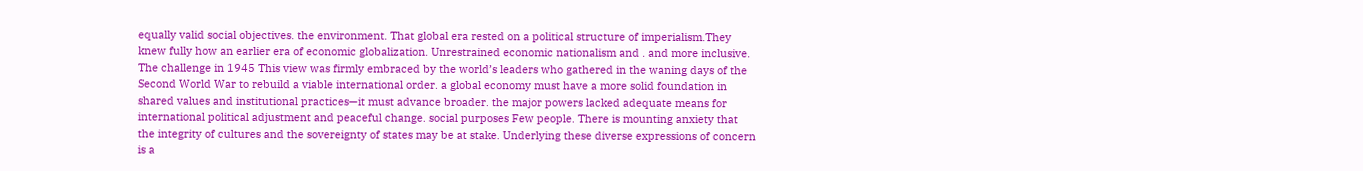equally valid social objectives. the environment. That global era rested on a political structure of imperialism.They knew fully how an earlier era of economic globalization. Unrestrained economic nationalism and . and more inclusive. The challenge in 1945 This view was firmly embraced by the world’s leaders who gathered in the waning days of the Second World War to rebuild a viable international order. a global economy must have a more solid foundation in shared values and institutional practices—it must advance broader. the major powers lacked adequate means for international political adjustment and peaceful change. social purposes Few people. There is mounting anxiety that the integrity of cultures and the sovereignty of states may be at stake. Underlying these diverse expressions of concern is a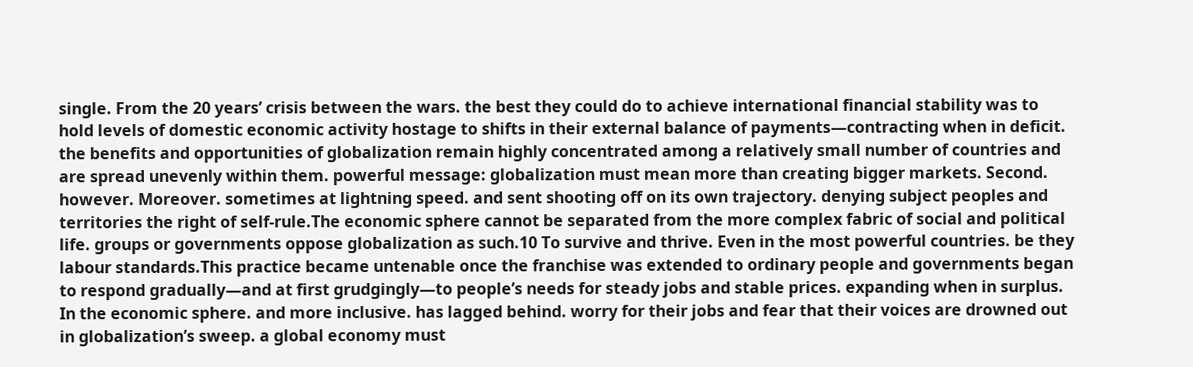single. From the 20 years’ crisis between the wars. the best they could do to achieve international financial stability was to hold levels of domestic economic activity hostage to shifts in their external balance of payments—contracting when in deficit. the benefits and opportunities of globalization remain highly concentrated among a relatively small number of countries and are spread unevenly within them. powerful message: globalization must mean more than creating bigger markets. Second. however. Moreover. sometimes at lightning speed. and sent shooting off on its own trajectory. denying subject peoples and territories the right of self-rule.The economic sphere cannot be separated from the more complex fabric of social and political life. groups or governments oppose globalization as such.10 To survive and thrive. Even in the most powerful countries. be they labour standards.This practice became untenable once the franchise was extended to ordinary people and governments began to respond gradually—and at first grudgingly—to people’s needs for steady jobs and stable prices. expanding when in surplus. In the economic sphere. and more inclusive. has lagged behind. worry for their jobs and fear that their voices are drowned out in globalization’s sweep. a global economy must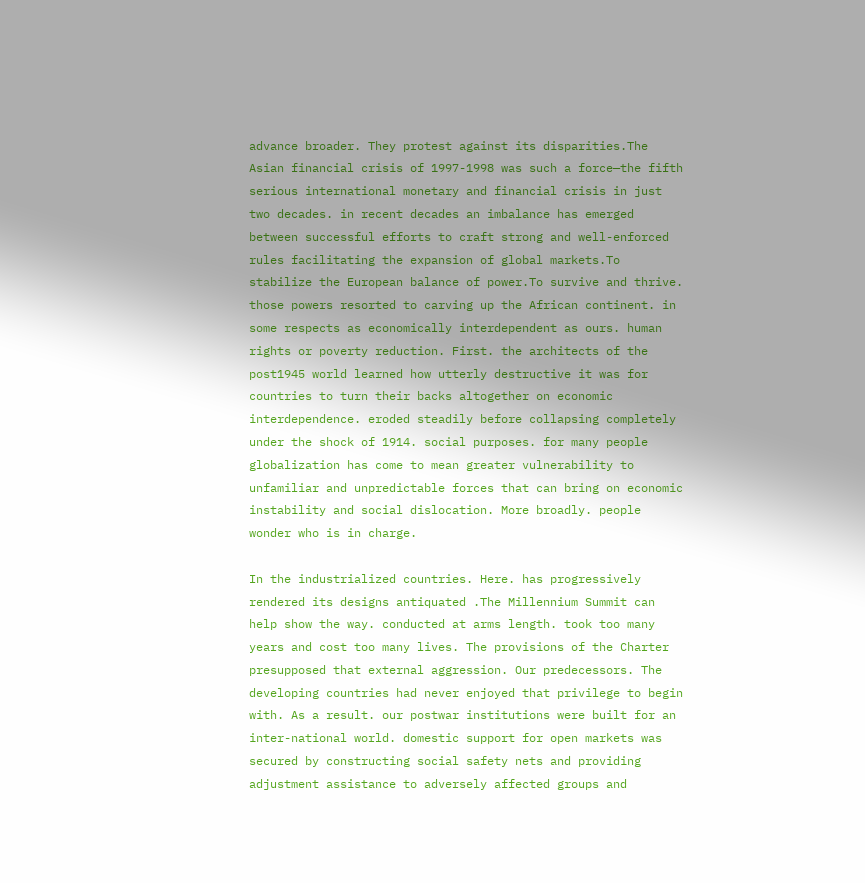advance broader. They protest against its disparities.The Asian financial crisis of 1997-1998 was such a force—the fifth serious international monetary and financial crisis in just two decades. in recent decades an imbalance has emerged between successful efforts to craft strong and well-enforced rules facilitating the expansion of global markets.To stabilize the European balance of power.To survive and thrive. those powers resorted to carving up the African continent. in some respects as economically interdependent as ours. human rights or poverty reduction. First. the architects of the post1945 world learned how utterly destructive it was for countries to turn their backs altogether on economic interdependence. eroded steadily before collapsing completely under the shock of 1914. social purposes. for many people globalization has come to mean greater vulnerability to unfamiliar and unpredictable forces that can bring on economic instability and social dislocation. More broadly. people wonder who is in charge.

In the industrialized countries. Here. has progressively rendered its designs antiquated .The Millennium Summit can help show the way. conducted at arms length. took too many years and cost too many lives. The provisions of the Charter presupposed that external aggression. Our predecessors. The developing countries had never enjoyed that privilege to begin with. As a result. our postwar institutions were built for an inter-national world. domestic support for open markets was secured by constructing social safety nets and providing adjustment assistance to adversely affected groups and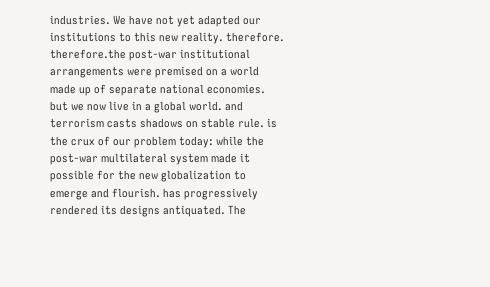industries. We have not yet adapted our institutions to this new reality. therefore. therefore.the post-war institutional arrangements were premised on a world made up of separate national economies. but we now live in a global world. and terrorism casts shadows on stable rule. is the crux of our problem today: while the post-war multilateral system made it possible for the new globalization to emerge and flourish. has progressively rendered its designs antiquated. The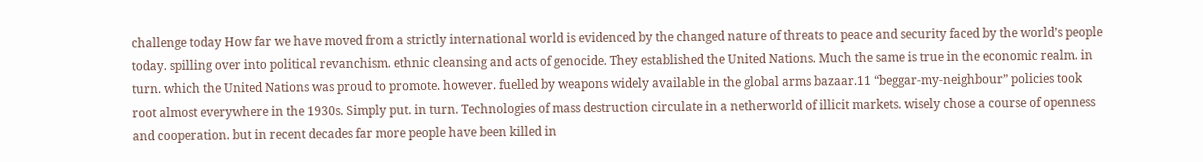challenge today How far we have moved from a strictly international world is evidenced by the changed nature of threats to peace and security faced by the world’s people today. spilling over into political revanchism. ethnic cleansing and acts of genocide. They established the United Nations. Much the same is true in the economic realm. in turn. which the United Nations was proud to promote. however. fuelled by weapons widely available in the global arms bazaar.11 “beggar-my-neighbour” policies took root almost everywhere in the 1930s. Simply put. in turn. Technologies of mass destruction circulate in a netherworld of illicit markets. wisely chose a course of openness and cooperation. but in recent decades far more people have been killed in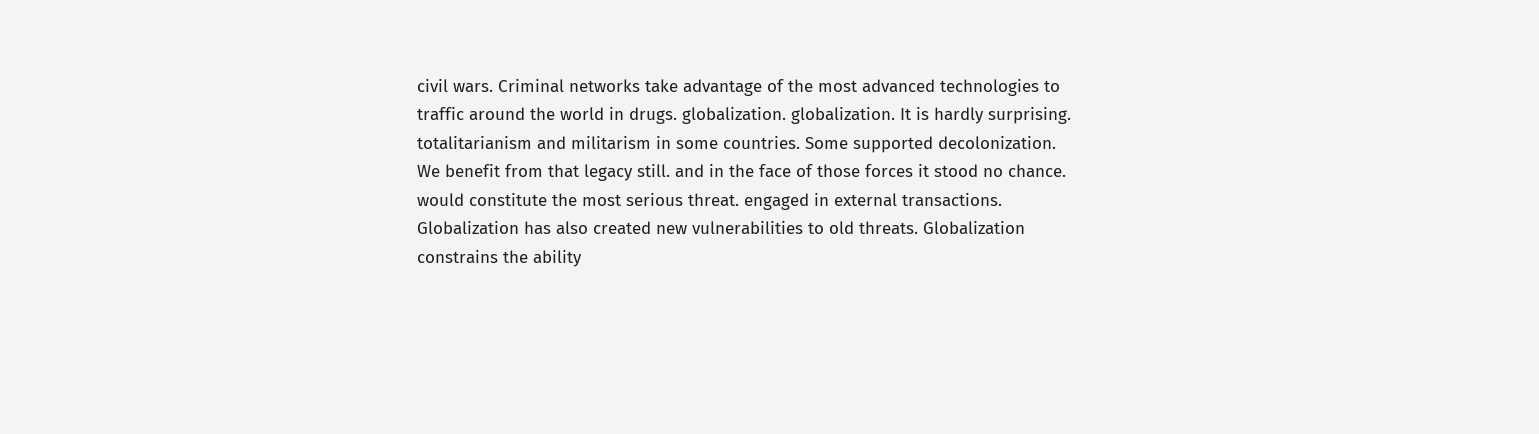civil wars. Criminal networks take advantage of the most advanced technologies to traffic around the world in drugs. globalization. globalization. It is hardly surprising. totalitarianism and militarism in some countries. Some supported decolonization. We benefit from that legacy still. and in the face of those forces it stood no chance. would constitute the most serious threat. engaged in external transactions. Globalization has also created new vulnerabilities to old threats. Globalization constrains the ability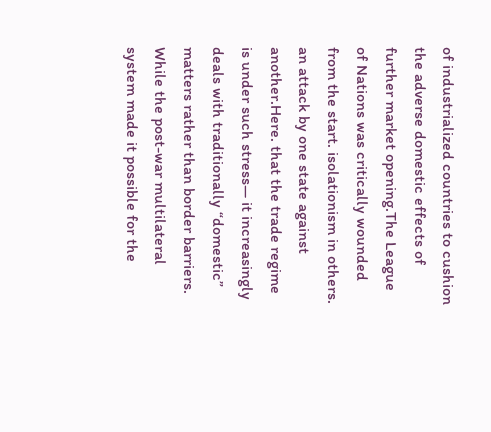of industrialized countries to cushion the adverse domestic effects of further market opening.The League of Nations was critically wounded from the start. isolationism in others. an attack by one state against another.Here. that the trade regime is under such stress— it increasingly deals with traditionally “domestic” matters rather than border barriers. While the post-war multilateral system made it possible for the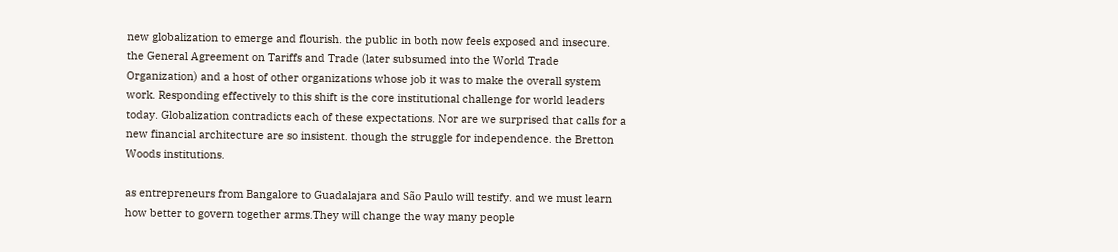new globalization to emerge and flourish. the public in both now feels exposed and insecure. the General Agreement on Tariffs and Trade (later subsumed into the World Trade Organization) and a host of other organizations whose job it was to make the overall system work. Responding effectively to this shift is the core institutional challenge for world leaders today. Globalization contradicts each of these expectations. Nor are we surprised that calls for a new financial architecture are so insistent. though the struggle for independence. the Bretton Woods institutions.

as entrepreneurs from Bangalore to Guadalajara and São Paulo will testify. and we must learn how better to govern together arms.They will change the way many people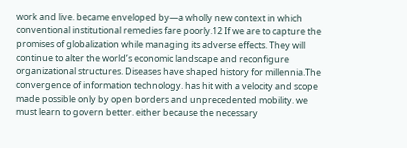work and live. became enveloped by—a wholly new context in which conventional institutional remedies fare poorly.12 If we are to capture the promises of globalization while managing its adverse effects. They will continue to alter the world’s economic landscape and reconfigure organizational structures. Diseases have shaped history for millennia.The convergence of information technology. has hit with a velocity and scope made possible only by open borders and unprecedented mobility. we must learn to govern better. either because the necessary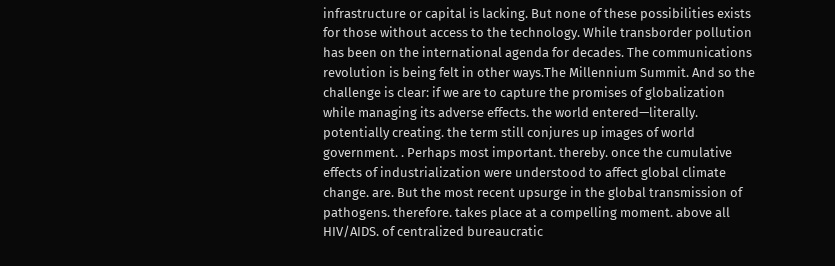infrastructure or capital is lacking. But none of these possibilities exists for those without access to the technology. While transborder pollution has been on the international agenda for decades. The communications revolution is being felt in other ways.The Millennium Summit. And so the challenge is clear: if we are to capture the promises of globalization while managing its adverse effects. the world entered—literally. potentially creating. the term still conjures up images of world government. . Perhaps most important. thereby. once the cumulative effects of industrialization were understood to affect global climate change. are. But the most recent upsurge in the global transmission of pathogens. therefore. takes place at a compelling moment. above all HIV/AIDS. of centralized bureaucratic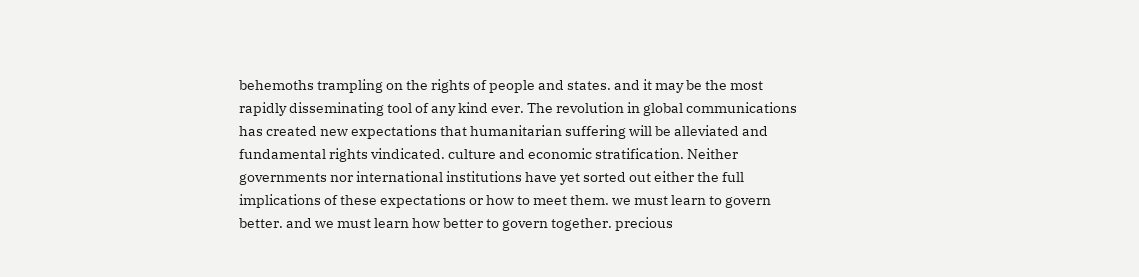behemoths trampling on the rights of people and states. and it may be the most rapidly disseminating tool of any kind ever. The revolution in global communications has created new expectations that humanitarian suffering will be alleviated and fundamental rights vindicated. culture and economic stratification. Neither governments nor international institutions have yet sorted out either the full implications of these expectations or how to meet them. we must learn to govern better. and we must learn how better to govern together. precious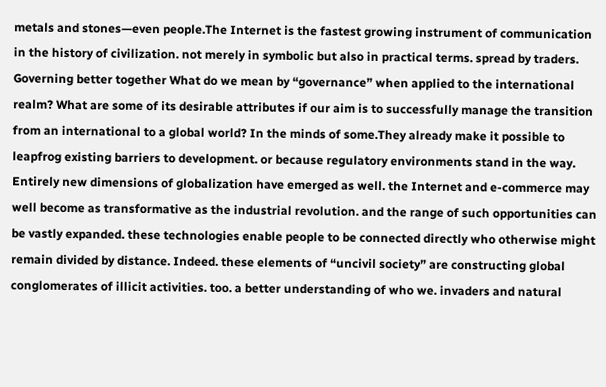metals and stones—even people.The Internet is the fastest growing instrument of communication in the history of civilization. not merely in symbolic but also in practical terms. spread by traders. Governing better together What do we mean by “governance” when applied to the international realm? What are some of its desirable attributes if our aim is to successfully manage the transition from an international to a global world? In the minds of some.They already make it possible to leapfrog existing barriers to development. or because regulatory environments stand in the way. Entirely new dimensions of globalization have emerged as well. the Internet and e-commerce may well become as transformative as the industrial revolution. and the range of such opportunities can be vastly expanded. these technologies enable people to be connected directly who otherwise might remain divided by distance. Indeed. these elements of “uncivil society” are constructing global conglomerates of illicit activities. too. a better understanding of who we. invaders and natural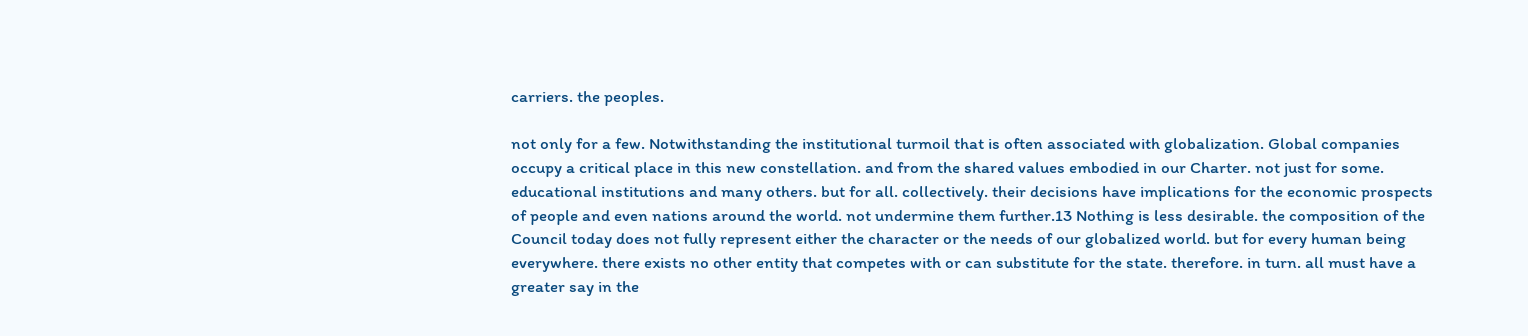carriers. the peoples.

not only for a few. Notwithstanding the institutional turmoil that is often associated with globalization. Global companies occupy a critical place in this new constellation. and from the shared values embodied in our Charter. not just for some. educational institutions and many others. but for all. collectively. their decisions have implications for the economic prospects of people and even nations around the world. not undermine them further.13 Nothing is less desirable. the composition of the Council today does not fully represent either the character or the needs of our globalized world. but for every human being everywhere. there exists no other entity that competes with or can substitute for the state. therefore. in turn. all must have a greater say in the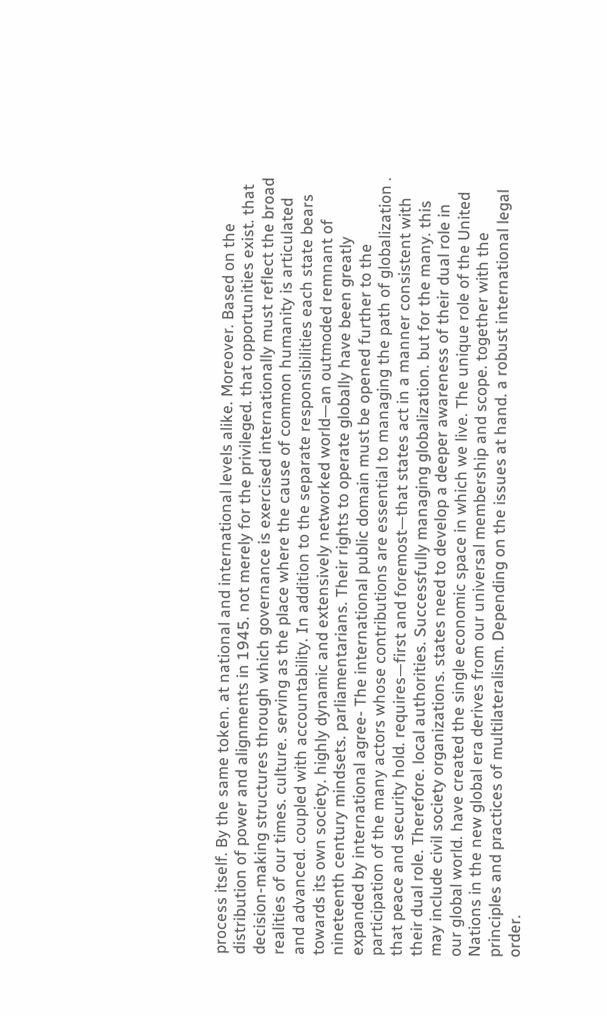process itself. By the same token. at national and international levels alike. Moreover. Based on the distribution of power and alignments in 1945. not merely for the privileged. that opportunities exist. that decision-making structures through which governance is exercised internationally must reflect the broad realities of our times. culture. serving as the place where the cause of common humanity is articulated and advanced. coupled with accountability. In addition to the separate responsibilities each state bears towards its own society. highly dynamic and extensively networked world—an outmoded remnant of nineteenth century mindsets. parliamentarians. Their rights to operate globally have been greatly expanded by international agree- The international public domain must be opened further to the participation of the many actors whose contributions are essential to managing the path of globalization . that peace and security hold. requires—first and foremost—that states act in a manner consistent with their dual role. Therefore. local authorities. Successfully managing globalization. but for the many. this may include civil society organizations. states need to develop a deeper awareness of their dual role in our global world. have created the single economic space in which we live. The unique role of the United Nations in the new global era derives from our universal membership and scope. together with the principles and practices of multilateralism. Depending on the issues at hand. a robust international legal order.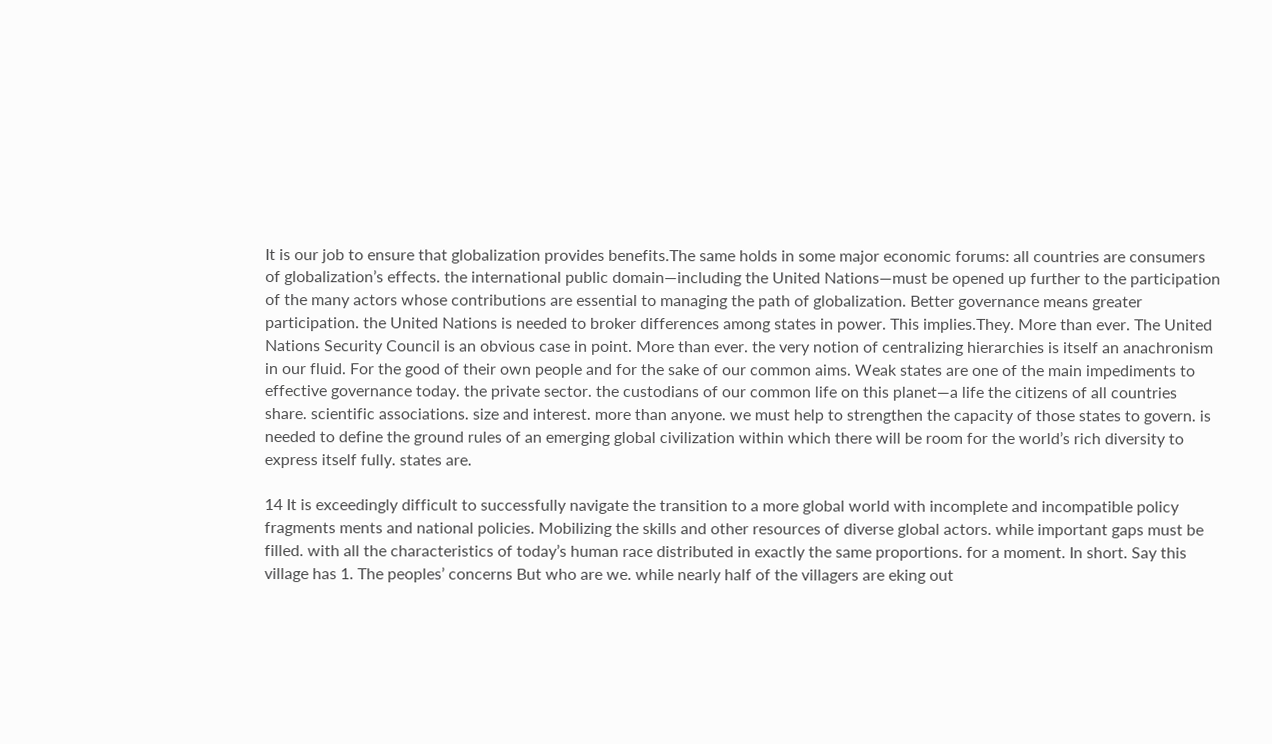It is our job to ensure that globalization provides benefits.The same holds in some major economic forums: all countries are consumers of globalization’s effects. the international public domain—including the United Nations—must be opened up further to the participation of the many actors whose contributions are essential to managing the path of globalization. Better governance means greater participation. the United Nations is needed to broker differences among states in power. This implies.They. More than ever. The United Nations Security Council is an obvious case in point. More than ever. the very notion of centralizing hierarchies is itself an anachronism in our fluid. For the good of their own people and for the sake of our common aims. Weak states are one of the main impediments to effective governance today. the private sector. the custodians of our common life on this planet—a life the citizens of all countries share. scientific associations. size and interest. more than anyone. we must help to strengthen the capacity of those states to govern. is needed to define the ground rules of an emerging global civilization within which there will be room for the world’s rich diversity to express itself fully. states are.

14 It is exceedingly difficult to successfully navigate the transition to a more global world with incomplete and incompatible policy fragments ments and national policies. Mobilizing the skills and other resources of diverse global actors. while important gaps must be filled. with all the characteristics of today’s human race distributed in exactly the same proportions. for a moment. In short. Say this village has 1. The peoples’ concerns But who are we. while nearly half of the villagers are eking out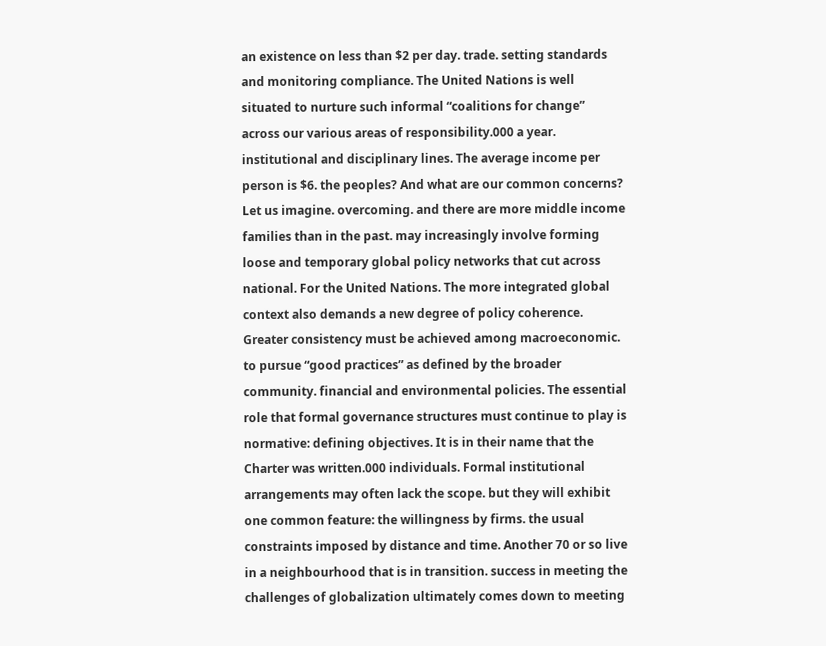an existence on less than $2 per day. trade. setting standards and monitoring compliance. The United Nations is well situated to nurture such informal “coalitions for change” across our various areas of responsibility.000 a year. institutional and disciplinary lines. The average income per person is $6. the peoples? And what are our common concerns? Let us imagine. overcoming. and there are more middle income families than in the past. may increasingly involve forming loose and temporary global policy networks that cut across national. For the United Nations. The more integrated global context also demands a new degree of policy coherence. Greater consistency must be achieved among macroeconomic. to pursue “good practices” as defined by the broader community. financial and environmental policies. The essential role that formal governance structures must continue to play is normative: defining objectives. It is in their name that the Charter was written.000 individuals. Formal institutional arrangements may often lack the scope. but they will exhibit one common feature: the willingness by firms. the usual constraints imposed by distance and time. Another 70 or so live in a neighbourhood that is in transition. success in meeting the challenges of globalization ultimately comes down to meeting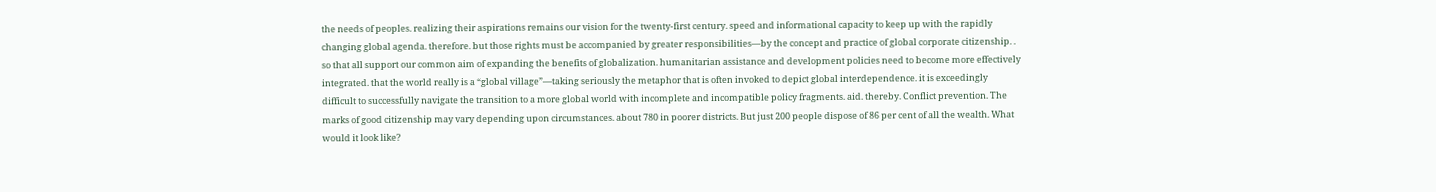the needs of peoples. realizing their aspirations remains our vision for the twenty-first century. speed and informational capacity to keep up with the rapidly changing global agenda. therefore. but those rights must be accompanied by greater responsibilities—by the concept and practice of global corporate citizenship. . so that all support our common aim of expanding the benefits of globalization. humanitarian assistance and development policies need to become more effectively integrated. that the world really is a “global village”—taking seriously the metaphor that is often invoked to depict global interdependence. it is exceedingly difficult to successfully navigate the transition to a more global world with incomplete and incompatible policy fragments. aid. thereby. Conflict prevention. The marks of good citizenship may vary depending upon circumstances. about 780 in poorer districts. But just 200 people dispose of 86 per cent of all the wealth. What would it look like?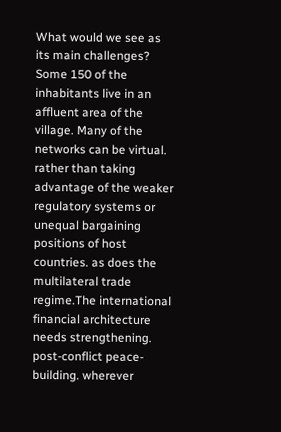What would we see as its main challenges? Some 150 of the inhabitants live in an affluent area of the village. Many of the networks can be virtual. rather than taking advantage of the weaker regulatory systems or unequal bargaining positions of host countries. as does the multilateral trade regime.The international financial architecture needs strengthening. post-conflict peace-building. wherever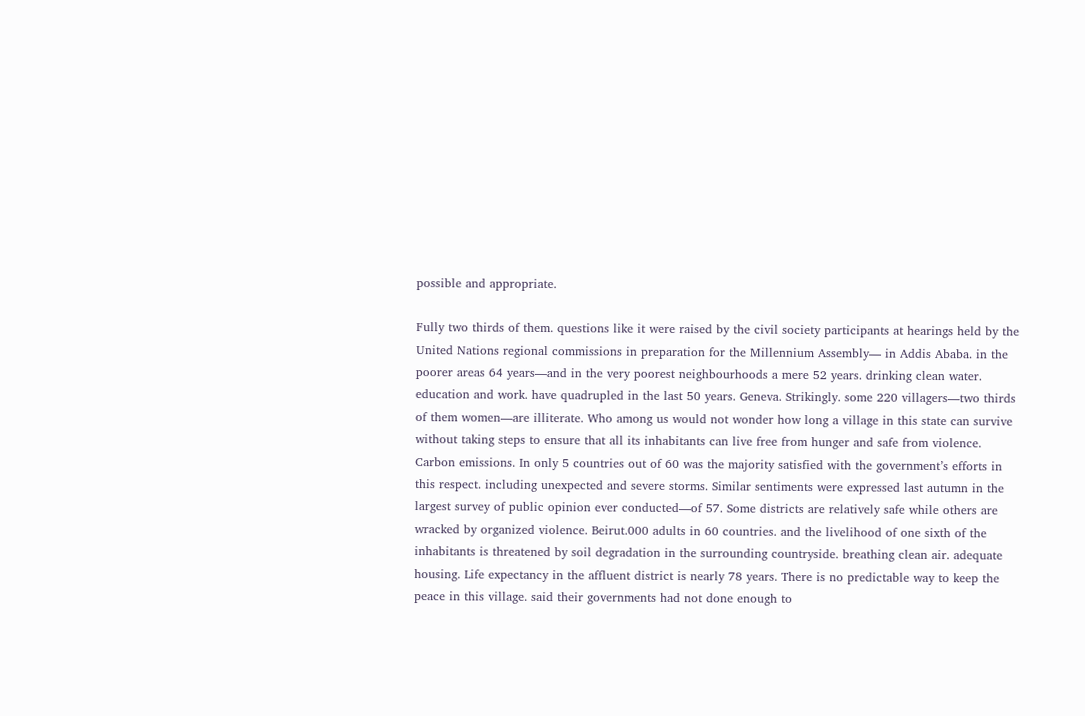possible and appropriate.

Fully two thirds of them. questions like it were raised by the civil society participants at hearings held by the United Nations regional commissions in preparation for the Millennium Assembly— in Addis Ababa. in the poorer areas 64 years—and in the very poorest neighbourhoods a mere 52 years. drinking clean water. education and work. have quadrupled in the last 50 years. Geneva. Strikingly. some 220 villagers—two thirds of them women—are illiterate. Who among us would not wonder how long a village in this state can survive without taking steps to ensure that all its inhabitants can live free from hunger and safe from violence. Carbon emissions. In only 5 countries out of 60 was the majority satisfied with the government’s efforts in this respect. including unexpected and severe storms. Similar sentiments were expressed last autumn in the largest survey of public opinion ever conducted—of 57. Some districts are relatively safe while others are wracked by organized violence. Beirut.000 adults in 60 countries. and the livelihood of one sixth of the inhabitants is threatened by soil degradation in the surrounding countryside. breathing clean air. adequate housing. Life expectancy in the affluent district is nearly 78 years. There is no predictable way to keep the peace in this village. said their governments had not done enough to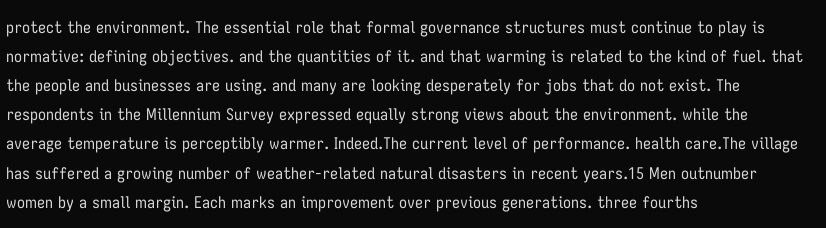protect the environment. The essential role that formal governance structures must continue to play is normative: defining objectives. and the quantities of it. and that warming is related to the kind of fuel. that the people and businesses are using. and many are looking desperately for jobs that do not exist. The respondents in the Millennium Survey expressed equally strong views about the environment. while the average temperature is perceptibly warmer. Indeed.The current level of performance. health care.The village has suffered a growing number of weather-related natural disasters in recent years.15 Men outnumber women by a small margin. Each marks an improvement over previous generations. three fourths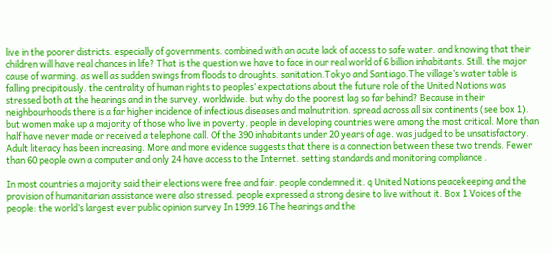live in the poorer districts. especially of governments. combined with an acute lack of access to safe water. and knowing that their children will have real chances in life? That is the question we have to face in our real world of 6 billion inhabitants. Still. the major cause of warming. as well as sudden swings from floods to droughts. sanitation.Tokyo and Santiago.The village’s water table is falling precipitously. the centrality of human rights to peoples’ expectations about the future role of the United Nations was stressed both at the hearings and in the survey. worldwide. but why do the poorest lag so far behind? Because in their neighbourhoods there is a far higher incidence of infectious diseases and malnutrition. spread across all six continents (see box 1). but women make up a majority of those who live in poverty. people in developing countries were among the most critical. More than half have never made or received a telephone call. Of the 390 inhabitants under 20 years of age. was judged to be unsatisfactory. Adult literacy has been increasing. More and more evidence suggests that there is a connection between these two trends. Fewer than 60 people own a computer and only 24 have access to the Internet. setting standards and monitoring compliance .

In most countries a majority said their elections were free and fair. people condemned it. q United Nations peacekeeping and the provision of humanitarian assistance were also stressed. people expressed a strong desire to live without it. Box 1 Voices of the people: the world’s largest ever public opinion survey In 1999.16 The hearings and the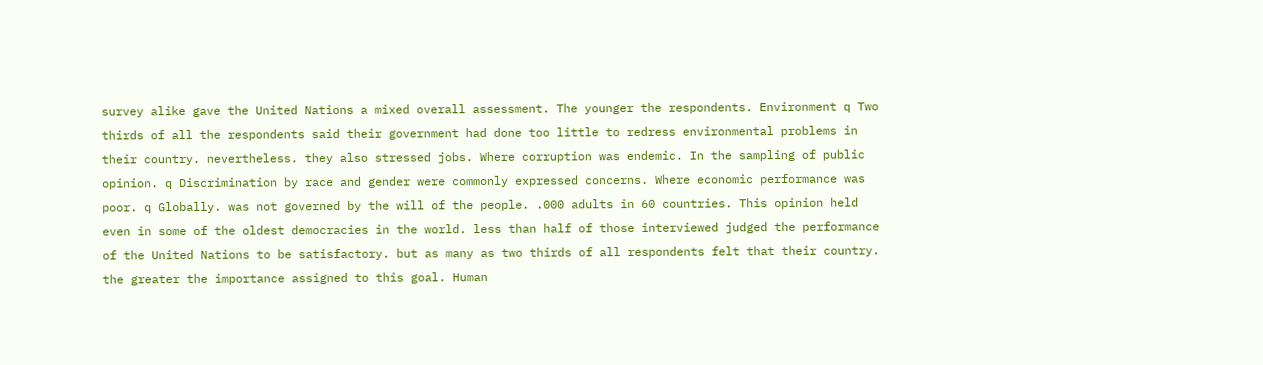survey alike gave the United Nations a mixed overall assessment. The younger the respondents. Environment q Two thirds of all the respondents said their government had done too little to redress environmental problems in their country. nevertheless. they also stressed jobs. Where corruption was endemic. In the sampling of public opinion. q Discrimination by race and gender were commonly expressed concerns. Where economic performance was poor. q Globally. was not governed by the will of the people. .000 adults in 60 countries. This opinion held even in some of the oldest democracies in the world. less than half of those interviewed judged the performance of the United Nations to be satisfactory. but as many as two thirds of all respondents felt that their country. the greater the importance assigned to this goal. Human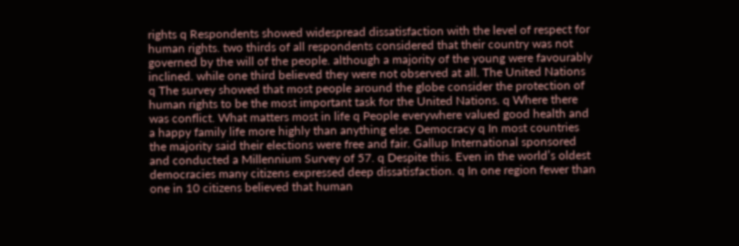rights q Respondents showed widespread dissatisfaction with the level of respect for human rights. two thirds of all respondents considered that their country was not governed by the will of the people. although a majority of the young were favourably inclined. while one third believed they were not observed at all. The United Nations q The survey showed that most people around the globe consider the protection of human rights to be the most important task for the United Nations. q Where there was conflict. What matters most in life q People everywhere valued good health and a happy family life more highly than anything else. Democracy q In most countries the majority said their elections were free and fair. Gallup International sponsored and conducted a Millennium Survey of 57. q Despite this. Even in the world’s oldest democracies many citizens expressed deep dissatisfaction. q In one region fewer than one in 10 citizens believed that human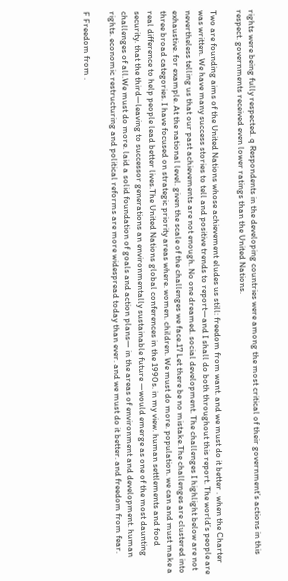rights were being fully respected. q Respondents in the developing countries were among the most critical of their government’s actions in this respect. governments received even lower ratings than the United Nations.

Two are founding aims of the United Nations whose achievement eludes us still: freedom from want. and we must do it better . when the Charter was written. We have many success stories to tell and positive trends to report—and I shall do both throughout this report. The world’s people are nevertheless telling us that our past achievements are not enough. No one dreamed. social development. The challenges I highlight below are not exhaustive. for example. At the national level. given the scale of the challenges we face.17 Let there be no mistake.The challenges are clustered into three broad categories. I have focused on strategic priority areas where. women. children. We must do more. population. we can and must make a real difference to help people lead better lives.The United Nations global conferences in the 1990s. in my view. human settlements and food security. that the third—leaving to successor generations an environmentally sustainable future —would emerge as one of the most daunting challenges of all.We must do more. laid a solid foundation of goals and action plans— in the areas of environment and development. human rights. economic restructuring and political reforms are more widespread today than ever. and we must do it better. and freedom from fear.

F Freedom from .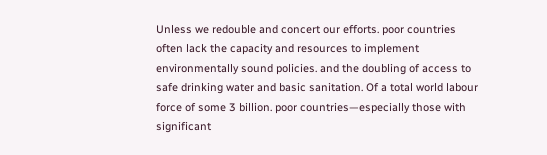Unless we redouble and concert our efforts. poor countries often lack the capacity and resources to implement environmentally sound policies. and the doubling of access to safe drinking water and basic sanitation. Of a total world labour force of some 3 billion. poor countries—especially those with significant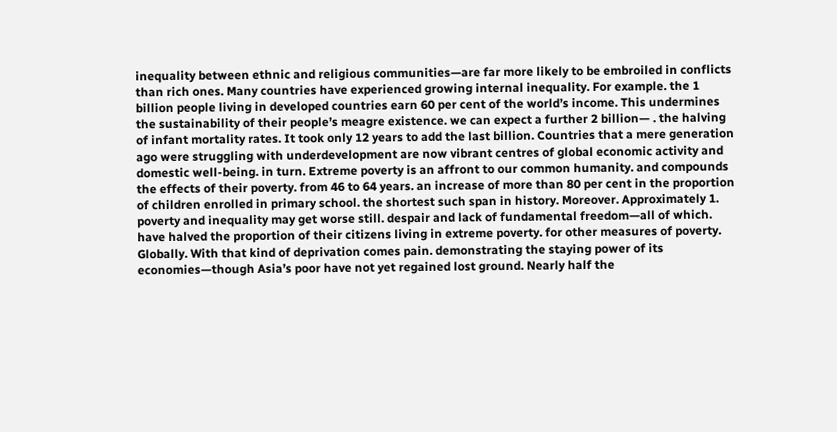inequality between ethnic and religious communities—are far more likely to be embroiled in conflicts than rich ones. Many countries have experienced growing internal inequality. For example. the 1 billion people living in developed countries earn 60 per cent of the world’s income. This undermines the sustainability of their people’s meagre existence. we can expect a further 2 billion— . the halving of infant mortality rates. It took only 12 years to add the last billion. Countries that a mere generation ago were struggling with underdevelopment are now vibrant centres of global economic activity and domestic well-being. in turn. Extreme poverty is an affront to our common humanity. and compounds the effects of their poverty. from 46 to 64 years. an increase of more than 80 per cent in the proportion of children enrolled in primary school. the shortest such span in history. Moreover. Approximately 1. poverty and inequality may get worse still. despair and lack of fundamental freedom—all of which. have halved the proportion of their citizens living in extreme poverty. for other measures of poverty. Globally. With that kind of deprivation comes pain. demonstrating the staying power of its economies—though Asia’s poor have not yet regained lost ground. Nearly half the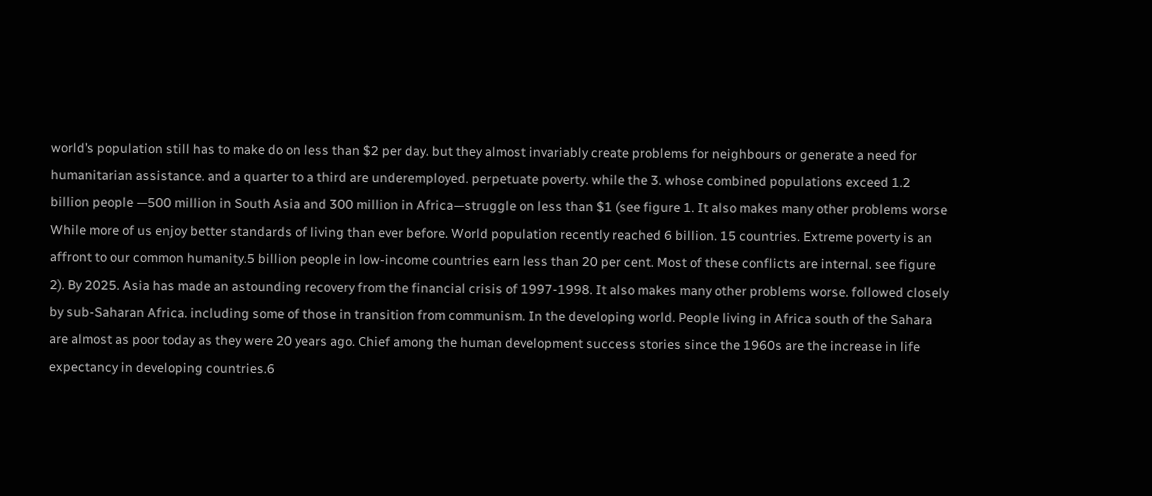world’s population still has to make do on less than $2 per day. but they almost invariably create problems for neighbours or generate a need for humanitarian assistance. and a quarter to a third are underemployed. perpetuate poverty. while the 3. whose combined populations exceed 1.2 billion people —500 million in South Asia and 300 million in Africa—struggle on less than $1 (see figure 1. It also makes many other problems worse While more of us enjoy better standards of living than ever before. World population recently reached 6 billion. 15 countries. Extreme poverty is an affront to our common humanity.5 billion people in low-income countries earn less than 20 per cent. Most of these conflicts are internal. see figure 2). By 2025. Asia has made an astounding recovery from the financial crisis of 1997-1998. It also makes many other problems worse. followed closely by sub-Saharan Africa. including some of those in transition from communism. In the developing world. People living in Africa south of the Sahara are almost as poor today as they were 20 years ago. Chief among the human development success stories since the 1960s are the increase in life expectancy in developing countries.6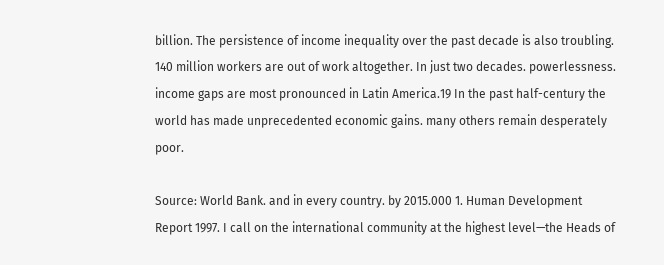billion. The persistence of income inequality over the past decade is also troubling. 140 million workers are out of work altogether. In just two decades. powerlessness. income gaps are most pronounced in Latin America.19 In the past half-century the world has made unprecedented economic gains. many others remain desperately poor.

Source: World Bank. and in every country. by 2015.000 1. Human Development Report 1997. I call on the international community at the highest level—the Heads of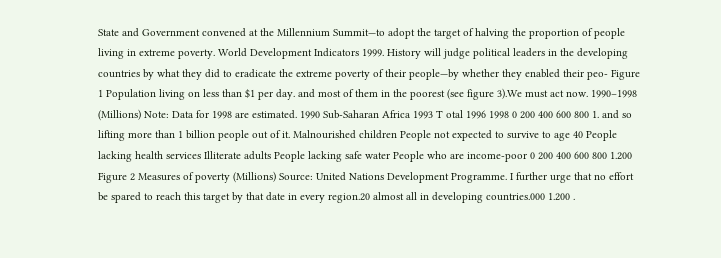State and Government convened at the Millennium Summit—to adopt the target of halving the proportion of people living in extreme poverty. World Development Indicators 1999. History will judge political leaders in the developing countries by what they did to eradicate the extreme poverty of their people—by whether they enabled their peo- Figure 1 Population living on less than $1 per day. and most of them in the poorest (see figure 3).We must act now. 1990–1998 (Millions) Note: Data for 1998 are estimated. 1990 Sub-Saharan Africa 1993 T otal 1996 1998 0 200 400 600 800 1. and so lifting more than 1 billion people out of it. Malnourished children People not expected to survive to age 40 People lacking health services Illiterate adults People lacking safe water People who are income-poor 0 200 400 600 800 1.200 Figure 2 Measures of poverty (Millions) Source: United Nations Development Programme. I further urge that no effort be spared to reach this target by that date in every region.20 almost all in developing countries.000 1.200 .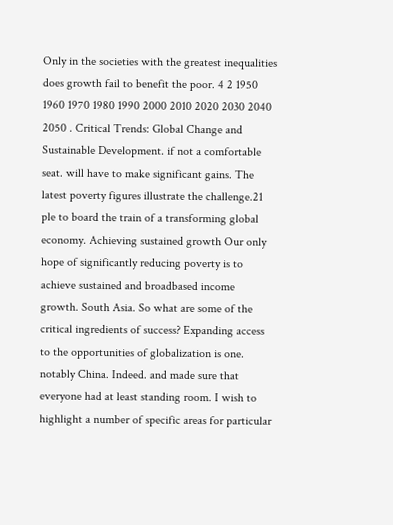Only in the societies with the greatest inequalities does growth fail to benefit the poor. 4 2 1950 1960 1970 1980 1990 2000 2010 2020 2030 2040 2050 . Critical Trends: Global Change and Sustainable Development. if not a comfortable seat. will have to make significant gains. The latest poverty figures illustrate the challenge.21 ple to board the train of a transforming global economy. Achieving sustained growth Our only hope of significantly reducing poverty is to achieve sustained and broadbased income growth. South Asia. So what are some of the critical ingredients of success? Expanding access to the opportunities of globalization is one. notably China. Indeed. and made sure that everyone had at least standing room. I wish to highlight a number of specific areas for particular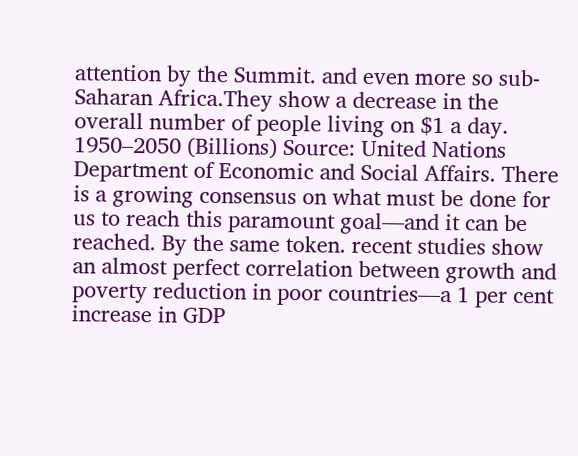attention by the Summit. and even more so sub-Saharan Africa.They show a decrease in the overall number of people living on $1 a day. 1950–2050 (Billions) Source: United Nations Department of Economic and Social Affairs. There is a growing consensus on what must be done for us to reach this paramount goal—and it can be reached. By the same token. recent studies show an almost perfect correlation between growth and poverty reduction in poor countries—a 1 per cent increase in GDP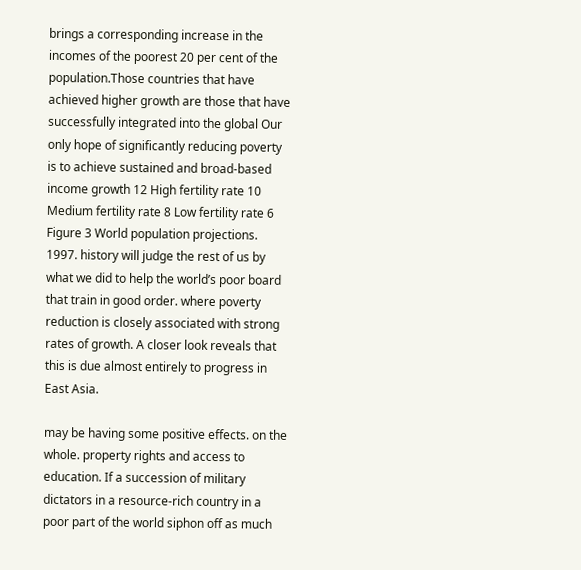brings a corresponding increase in the incomes of the poorest 20 per cent of the population.Those countries that have achieved higher growth are those that have successfully integrated into the global Our only hope of significantly reducing poverty is to achieve sustained and broad-based income growth 12 High fertility rate 10 Medium fertility rate 8 Low fertility rate 6 Figure 3 World population projections. 1997. history will judge the rest of us by what we did to help the world’s poor board that train in good order. where poverty reduction is closely associated with strong rates of growth. A closer look reveals that this is due almost entirely to progress in East Asia.

may be having some positive effects. on the whole. property rights and access to education. If a succession of military dictators in a resource-rich country in a poor part of the world siphon off as much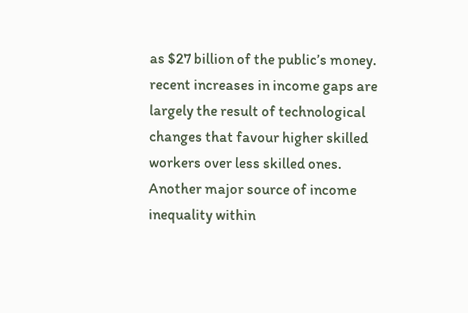as $27 billion of the public’s money. recent increases in income gaps are largely the result of technological changes that favour higher skilled workers over less skilled ones. Another major source of income inequality within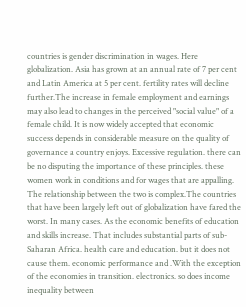countries is gender discrimination in wages. Here globalization. Asia has grown at an annual rate of 7 per cent and Latin America at 5 per cent. fertility rates will decline further.The increase in female employment and earnings may also lead to changes in the perceived "social value" of a female child. It is now widely accepted that economic success depends in considerable measure on the quality of governance a country enjoys. Excessive regulation. there can be no disputing the importance of these principles. these women work in conditions and for wages that are appalling. The relationship between the two is complex.The countries that have been largely left out of globalization have fared the worst. In many cases. As the economic benefits of education and skills increase. That includes substantial parts of sub-Saharan Africa. health care and education. but it does not cause them. economic performance and .With the exception of the economies in transition. electronics. so does income inequality between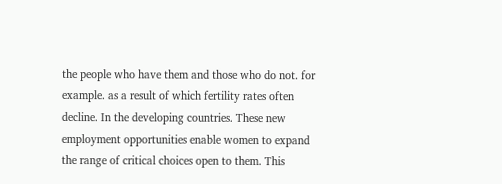the people who have them and those who do not. for example. as a result of which fertility rates often decline. In the developing countries. These new employment opportunities enable women to expand the range of critical choices open to them. This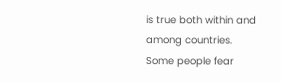is true both within and among countries. Some people fear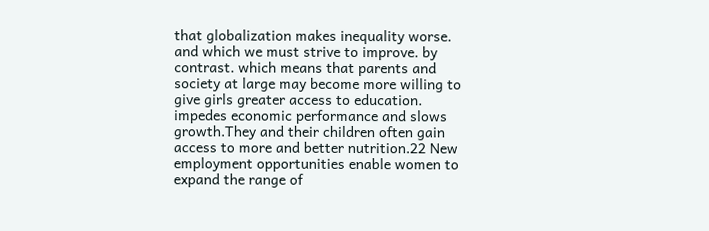that globalization makes inequality worse. and which we must strive to improve. by contrast. which means that parents and society at large may become more willing to give girls greater access to education. impedes economic performance and slows growth.They and their children often gain access to more and better nutrition.22 New employment opportunities enable women to expand the range of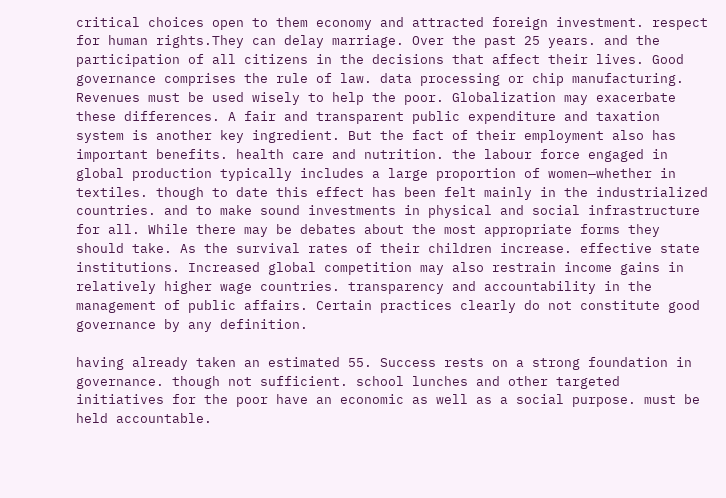critical choices open to them economy and attracted foreign investment. respect for human rights.They can delay marriage. Over the past 25 years. and the participation of all citizens in the decisions that affect their lives. Good governance comprises the rule of law. data processing or chip manufacturing. Revenues must be used wisely to help the poor. Globalization may exacerbate these differences. A fair and transparent public expenditure and taxation system is another key ingredient. But the fact of their employment also has important benefits. health care and nutrition. the labour force engaged in global production typically includes a large proportion of women—whether in textiles. though to date this effect has been felt mainly in the industrialized countries. and to make sound investments in physical and social infrastructure for all. While there may be debates about the most appropriate forms they should take. As the survival rates of their children increase. effective state institutions. Increased global competition may also restrain income gains in relatively higher wage countries. transparency and accountability in the management of public affairs. Certain practices clearly do not constitute good governance by any definition.

having already taken an estimated 55. Success rests on a strong foundation in governance. though not sufficient. school lunches and other targeted initiatives for the poor have an economic as well as a social purpose. must be held accountable.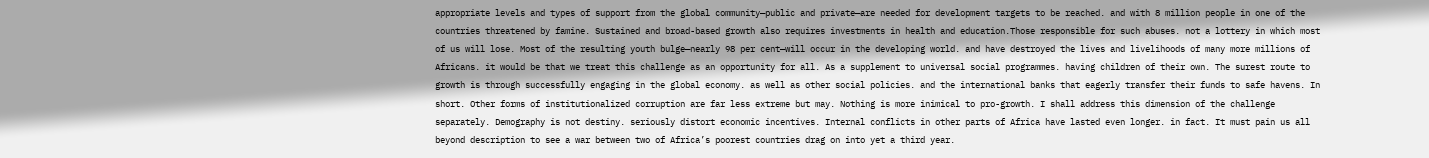appropriate levels and types of support from the global community—public and private—are needed for development targets to be reached. and with 8 million people in one of the countries threatened by famine. Sustained and broad-based growth also requires investments in health and education.Those responsible for such abuses. not a lottery in which most of us will lose. Most of the resulting youth bulge—nearly 98 per cent—will occur in the developing world. and have destroyed the lives and livelihoods of many more millions of Africans. it would be that we treat this challenge as an opportunity for all. As a supplement to universal social programmes. having children of their own. The surest route to growth is through successfully engaging in the global economy. as well as other social policies. and the international banks that eagerly transfer their funds to safe havens. In short. Other forms of institutionalized corruption are far less extreme but may. Nothing is more inimical to pro-growth. I shall address this dimension of the challenge separately. Demography is not destiny. seriously distort economic incentives. Internal conflicts in other parts of Africa have lasted even longer. in fact. It must pain us all beyond description to see a war between two of Africa’s poorest countries drag on into yet a third year.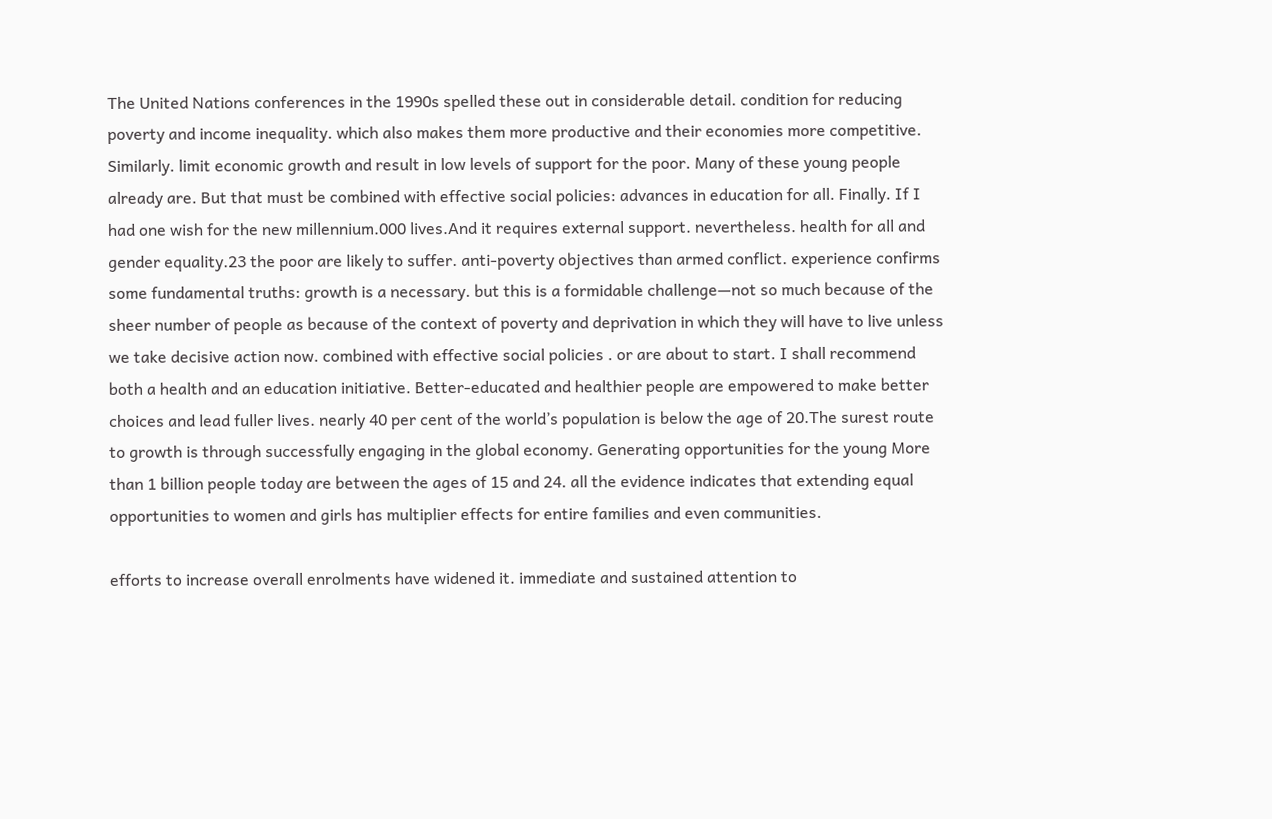The United Nations conferences in the 1990s spelled these out in considerable detail. condition for reducing poverty and income inequality. which also makes them more productive and their economies more competitive. Similarly. limit economic growth and result in low levels of support for the poor. Many of these young people already are. But that must be combined with effective social policies: advances in education for all. Finally. If I had one wish for the new millennium.000 lives.And it requires external support. nevertheless. health for all and gender equality.23 the poor are likely to suffer. anti-poverty objectives than armed conflict. experience confirms some fundamental truths: growth is a necessary. but this is a formidable challenge—not so much because of the sheer number of people as because of the context of poverty and deprivation in which they will have to live unless we take decisive action now. combined with effective social policies . or are about to start. I shall recommend both a health and an education initiative. Better-educated and healthier people are empowered to make better choices and lead fuller lives. nearly 40 per cent of the world’s population is below the age of 20.The surest route to growth is through successfully engaging in the global economy. Generating opportunities for the young More than 1 billion people today are between the ages of 15 and 24. all the evidence indicates that extending equal opportunities to women and girls has multiplier effects for entire families and even communities.

efforts to increase overall enrolments have widened it. immediate and sustained attention to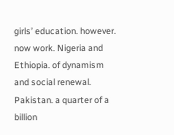girls’ education. however. now work. Nigeria and Ethiopia. of dynamism and social renewal. Pakistan. a quarter of a billion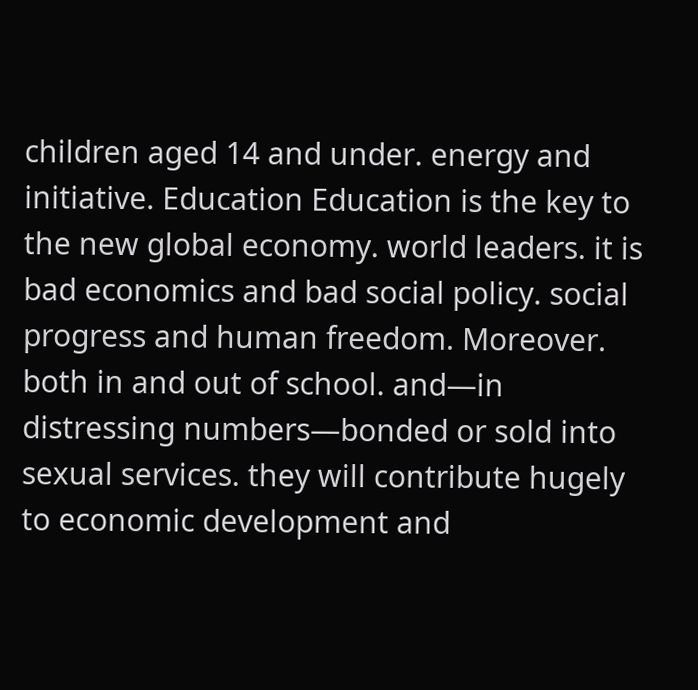children aged 14 and under. energy and initiative. Education Education is the key to the new global economy. world leaders. it is bad economics and bad social policy. social progress and human freedom. Moreover. both in and out of school. and—in distressing numbers—bonded or sold into sexual services. they will contribute hugely to economic development and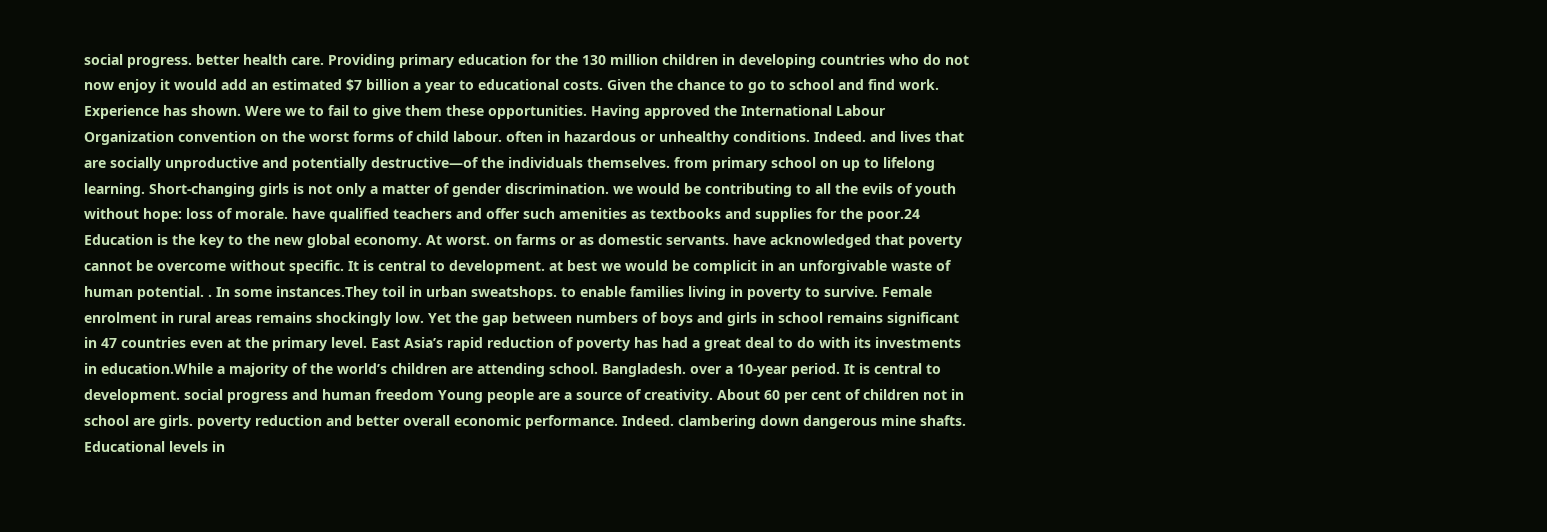social progress. better health care. Providing primary education for the 130 million children in developing countries who do not now enjoy it would add an estimated $7 billion a year to educational costs. Given the chance to go to school and find work. Experience has shown. Were we to fail to give them these opportunities. Having approved the International Labour Organization convention on the worst forms of child labour. often in hazardous or unhealthy conditions. Indeed. and lives that are socially unproductive and potentially destructive—of the individuals themselves. from primary school on up to lifelong learning. Short-changing girls is not only a matter of gender discrimination. we would be contributing to all the evils of youth without hope: loss of morale. have qualified teachers and offer such amenities as textbooks and supplies for the poor.24 Education is the key to the new global economy. At worst. on farms or as domestic servants. have acknowledged that poverty cannot be overcome without specific. It is central to development. at best we would be complicit in an unforgivable waste of human potential. . In some instances.They toil in urban sweatshops. to enable families living in poverty to survive. Female enrolment in rural areas remains shockingly low. Yet the gap between numbers of boys and girls in school remains significant in 47 countries even at the primary level. East Asia’s rapid reduction of poverty has had a great deal to do with its investments in education.While a majority of the world’s children are attending school. Bangladesh. over a 10-year period. It is central to development. social progress and human freedom Young people are a source of creativity. About 60 per cent of children not in school are girls. poverty reduction and better overall economic performance. Indeed. clambering down dangerous mine shafts. Educational levels in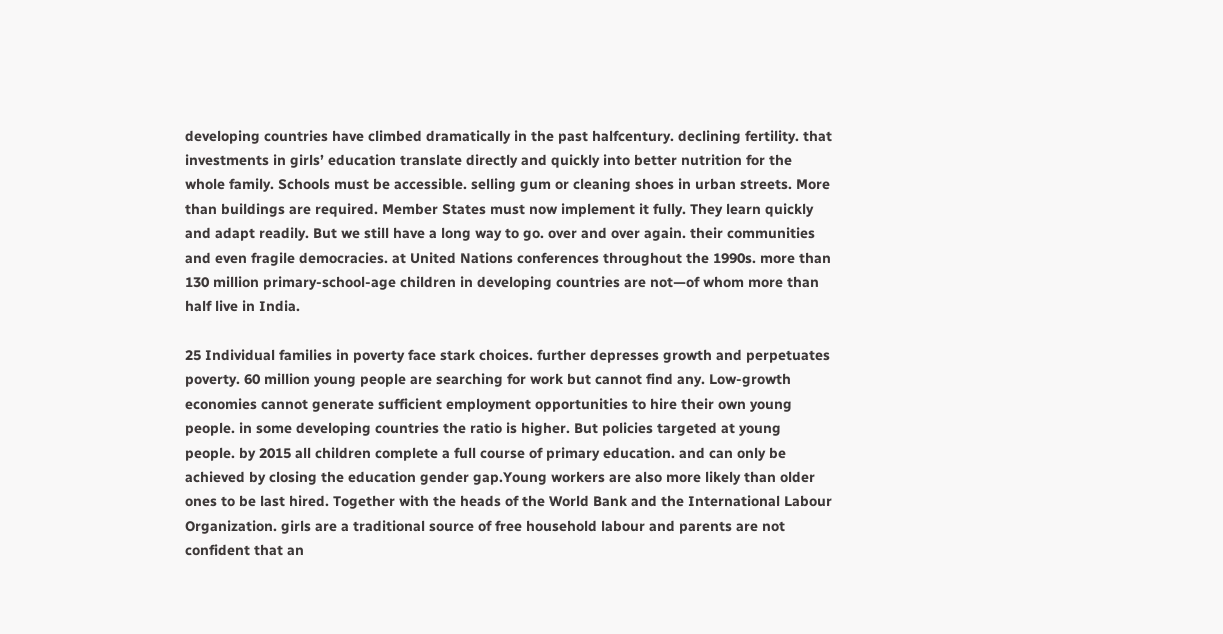developing countries have climbed dramatically in the past halfcentury. declining fertility. that investments in girls’ education translate directly and quickly into better nutrition for the whole family. Schools must be accessible. selling gum or cleaning shoes in urban streets. More than buildings are required. Member States must now implement it fully. They learn quickly and adapt readily. But we still have a long way to go. over and over again. their communities and even fragile democracies. at United Nations conferences throughout the 1990s. more than 130 million primary-school-age children in developing countries are not—of whom more than half live in India.

25 Individual families in poverty face stark choices. further depresses growth and perpetuates poverty. 60 million young people are searching for work but cannot find any. Low-growth economies cannot generate sufficient employment opportunities to hire their own young people. in some developing countries the ratio is higher. But policies targeted at young people. by 2015 all children complete a full course of primary education. and can only be achieved by closing the education gender gap.Young workers are also more likely than older ones to be last hired. Together with the heads of the World Bank and the International Labour Organization. girls are a traditional source of free household labour and parents are not confident that an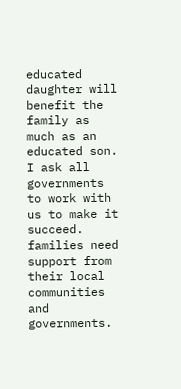educated daughter will benefit the family as much as an educated son. I ask all governments to work with us to make it succeed. families need support from their local communities and governments.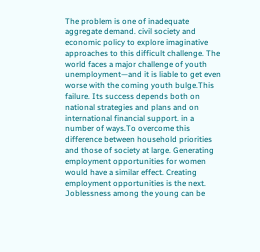The problem is one of inadequate aggregate demand. civil society and economic policy to explore imaginative approaches to this difficult challenge. The world faces a major challenge of youth unemployment—and it is liable to get even worse with the coming youth bulge.This failure. Its success depends both on national strategies and plans and on international financial support. in a number of ways.To overcome this difference between household priorities and those of society at large. Generating employment opportunities for women would have a similar effect. Creating employment opportunities is the next. Joblessness among the young can be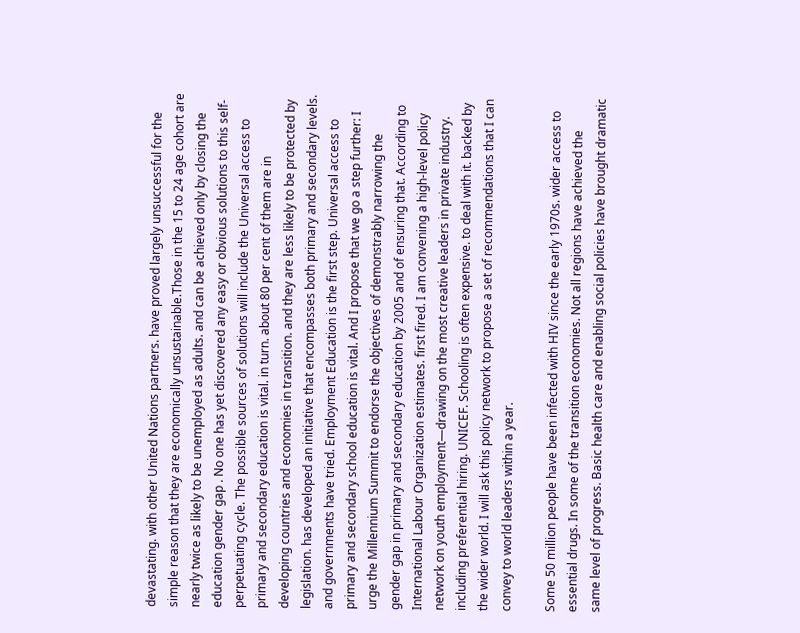devastating. with other United Nations partners. have proved largely unsuccessful for the simple reason that they are economically unsustainable.Those in the 15 to 24 age cohort are nearly twice as likely to be unemployed as adults. and can be achieved only by closing the education gender gap . No one has yet discovered any easy or obvious solutions to this self-perpetuating cycle. The possible sources of solutions will include the Universal access to primary and secondary education is vital. in turn. about 80 per cent of them are in developing countries and economies in transition. and they are less likely to be protected by legislation. has developed an initiative that encompasses both primary and secondary levels. and governments have tried. Employment Education is the first step. Universal access to primary and secondary school education is vital. And I propose that we go a step further: I urge the Millennium Summit to endorse the objectives of demonstrably narrowing the gender gap in primary and secondary education by 2005 and of ensuring that. According to International Labour Organization estimates. first fired. I am convening a high-level policy network on youth employment—drawing on the most creative leaders in private industry. including preferential hiring. UNICEF. Schooling is often expensive. to deal with it. backed by the wider world. I will ask this policy network to propose a set of recommendations that I can convey to world leaders within a year.

Some 50 million people have been infected with HIV since the early 1970s. wider access to essential drugs. In some of the transition economies. Not all regions have achieved the same level of progress. Basic health care and enabling social policies have brought dramatic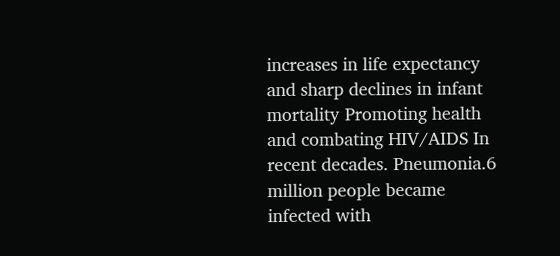increases in life expectancy and sharp declines in infant mortality Promoting health and combating HIV/AIDS In recent decades. Pneumonia.6 million people became infected with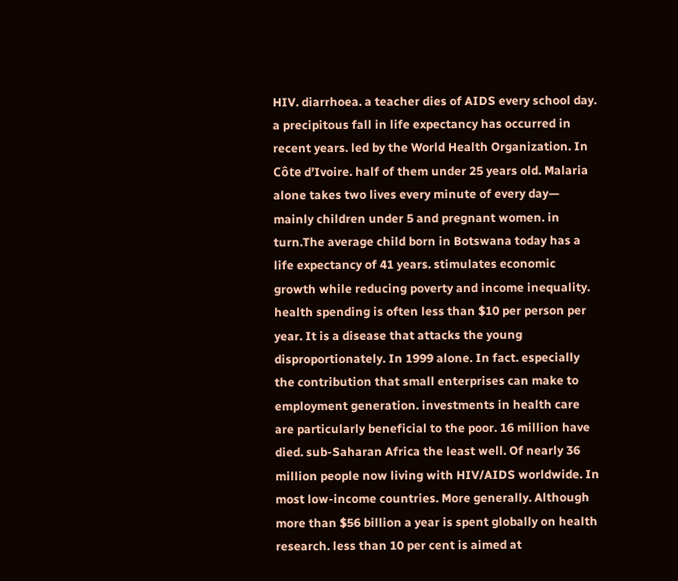HIV. diarrhoea. a teacher dies of AIDS every school day. a precipitous fall in life expectancy has occurred in recent years. led by the World Health Organization. In Côte d’Ivoire. half of them under 25 years old. Malaria alone takes two lives every minute of every day— mainly children under 5 and pregnant women. in turn.The average child born in Botswana today has a life expectancy of 41 years. stimulates economic growth while reducing poverty and income inequality. health spending is often less than $10 per person per year. It is a disease that attacks the young disproportionately. In 1999 alone. In fact. especially the contribution that small enterprises can make to employment generation. investments in health care are particularly beneficial to the poor. 16 million have died. sub-Saharan Africa the least well. Of nearly 36 million people now living with HIV/AIDS worldwide. In most low-income countries. More generally. Although more than $56 billion a year is spent globally on health research. less than 10 per cent is aimed at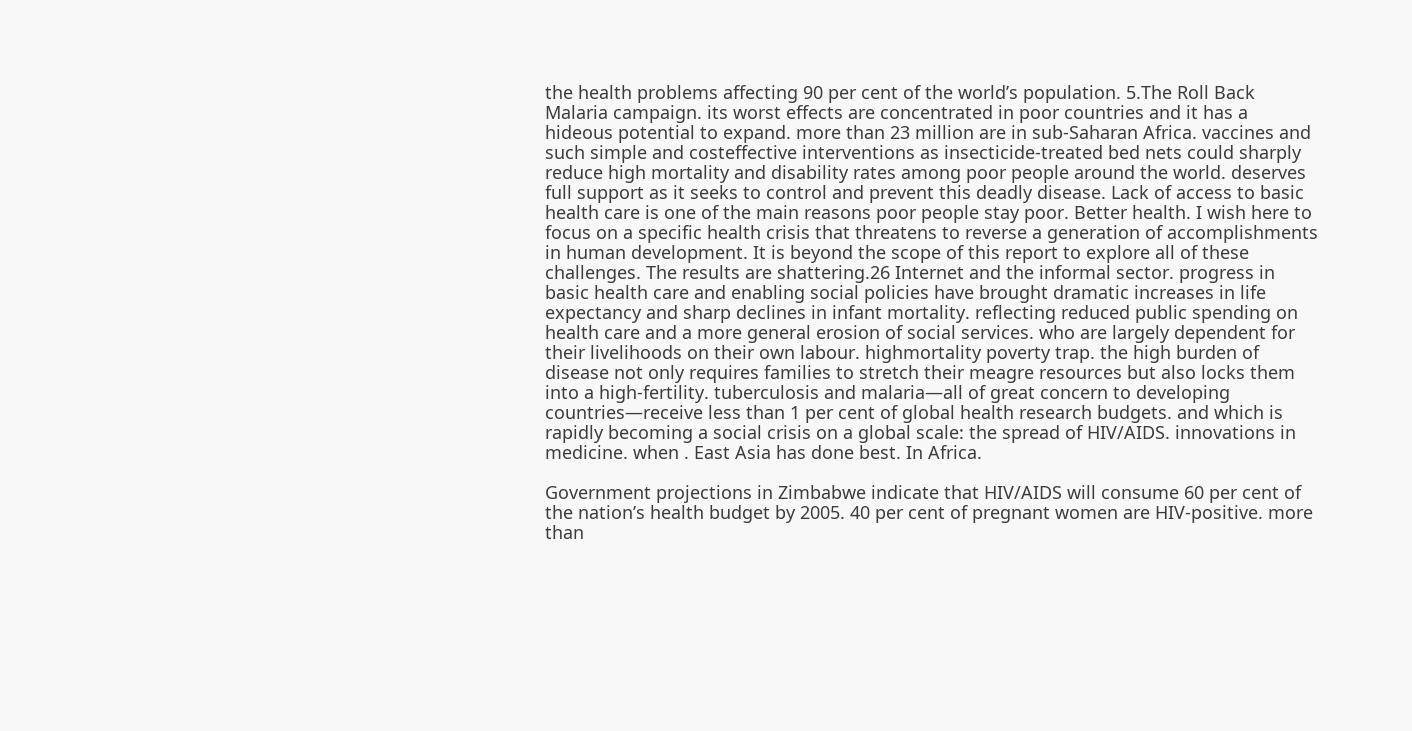the health problems affecting 90 per cent of the world’s population. 5.The Roll Back Malaria campaign. its worst effects are concentrated in poor countries and it has a hideous potential to expand. more than 23 million are in sub-Saharan Africa. vaccines and such simple and costeffective interventions as insecticide-treated bed nets could sharply reduce high mortality and disability rates among poor people around the world. deserves full support as it seeks to control and prevent this deadly disease. Lack of access to basic health care is one of the main reasons poor people stay poor. Better health. I wish here to focus on a specific health crisis that threatens to reverse a generation of accomplishments in human development. It is beyond the scope of this report to explore all of these challenges. The results are shattering.26 Internet and the informal sector. progress in basic health care and enabling social policies have brought dramatic increases in life expectancy and sharp declines in infant mortality. reflecting reduced public spending on health care and a more general erosion of social services. who are largely dependent for their livelihoods on their own labour. highmortality poverty trap. the high burden of disease not only requires families to stretch their meagre resources but also locks them into a high-fertility. tuberculosis and malaria—all of great concern to developing countries—receive less than 1 per cent of global health research budgets. and which is rapidly becoming a social crisis on a global scale: the spread of HIV/AIDS. innovations in medicine. when . East Asia has done best. In Africa.

Government projections in Zimbabwe indicate that HIV/AIDS will consume 60 per cent of the nation’s health budget by 2005. 40 per cent of pregnant women are HIV-positive. more than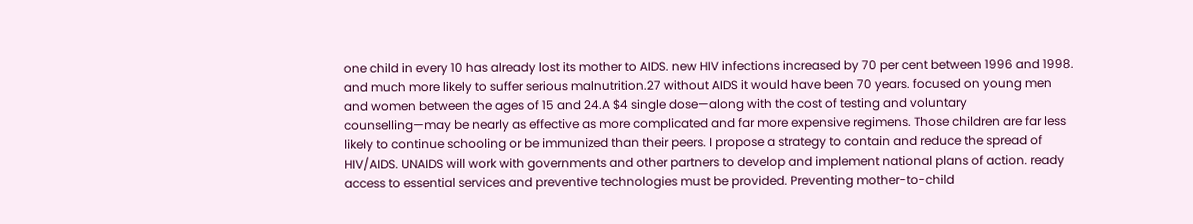one child in every 10 has already lost its mother to AIDS. new HIV infections increased by 70 per cent between 1996 and 1998. and much more likely to suffer serious malnutrition.27 without AIDS it would have been 70 years. focused on young men and women between the ages of 15 and 24.A $4 single dose—along with the cost of testing and voluntary counselling—may be nearly as effective as more complicated and far more expensive regimens. Those children are far less likely to continue schooling or be immunized than their peers. I propose a strategy to contain and reduce the spread of HIV/AIDS. UNAIDS will work with governments and other partners to develop and implement national plans of action. ready access to essential services and preventive technologies must be provided. Preventing mother-to-child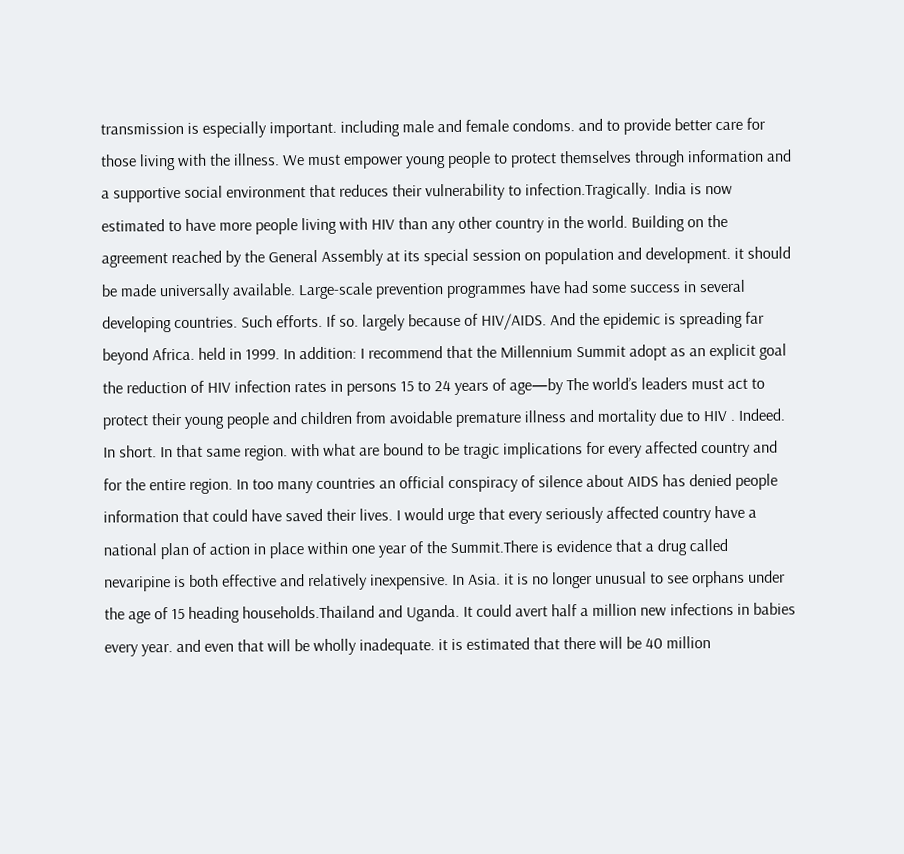transmission is especially important. including male and female condoms. and to provide better care for those living with the illness. We must empower young people to protect themselves through information and a supportive social environment that reduces their vulnerability to infection.Tragically. India is now estimated to have more people living with HIV than any other country in the world. Building on the agreement reached by the General Assembly at its special session on population and development. it should be made universally available. Large-scale prevention programmes have had some success in several developing countries. Such efforts. If so. largely because of HIV/AIDS. And the epidemic is spreading far beyond Africa. held in 1999. In addition: I recommend that the Millennium Summit adopt as an explicit goal the reduction of HIV infection rates in persons 15 to 24 years of age—by The world’s leaders must act to protect their young people and children from avoidable premature illness and mortality due to HIV . Indeed. In short. In that same region. with what are bound to be tragic implications for every affected country and for the entire region. In too many countries an official conspiracy of silence about AIDS has denied people information that could have saved their lives. I would urge that every seriously affected country have a national plan of action in place within one year of the Summit.There is evidence that a drug called nevaripine is both effective and relatively inexpensive. In Asia. it is no longer unusual to see orphans under the age of 15 heading households.Thailand and Uganda. It could avert half a million new infections in babies every year. and even that will be wholly inadequate. it is estimated that there will be 40 million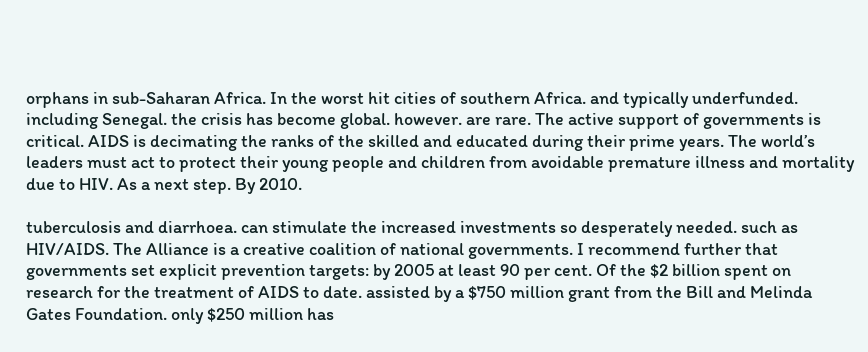orphans in sub-Saharan Africa. In the worst hit cities of southern Africa. and typically underfunded. including Senegal. the crisis has become global. however. are rare. The active support of governments is critical. AIDS is decimating the ranks of the skilled and educated during their prime years. The world’s leaders must act to protect their young people and children from avoidable premature illness and mortality due to HIV. As a next step. By 2010.

tuberculosis and diarrhoea. can stimulate the increased investments so desperately needed. such as HIV/AIDS. The Alliance is a creative coalition of national governments. I recommend further that governments set explicit prevention targets: by 2005 at least 90 per cent. Of the $2 billion spent on research for the treatment of AIDS to date. assisted by a $750 million grant from the Bill and Melinda Gates Foundation. only $250 million has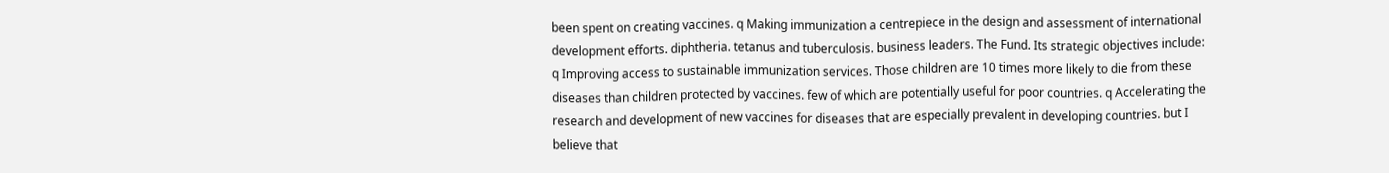been spent on creating vaccines. q Making immunization a centrepiece in the design and assessment of international development efforts. diphtheria. tetanus and tuberculosis. business leaders. The Fund. Its strategic objectives include: q Improving access to sustainable immunization services. Those children are 10 times more likely to die from these diseases than children protected by vaccines. few of which are potentially useful for poor countries. q Accelerating the research and development of new vaccines for diseases that are especially prevalent in developing countries. but I believe that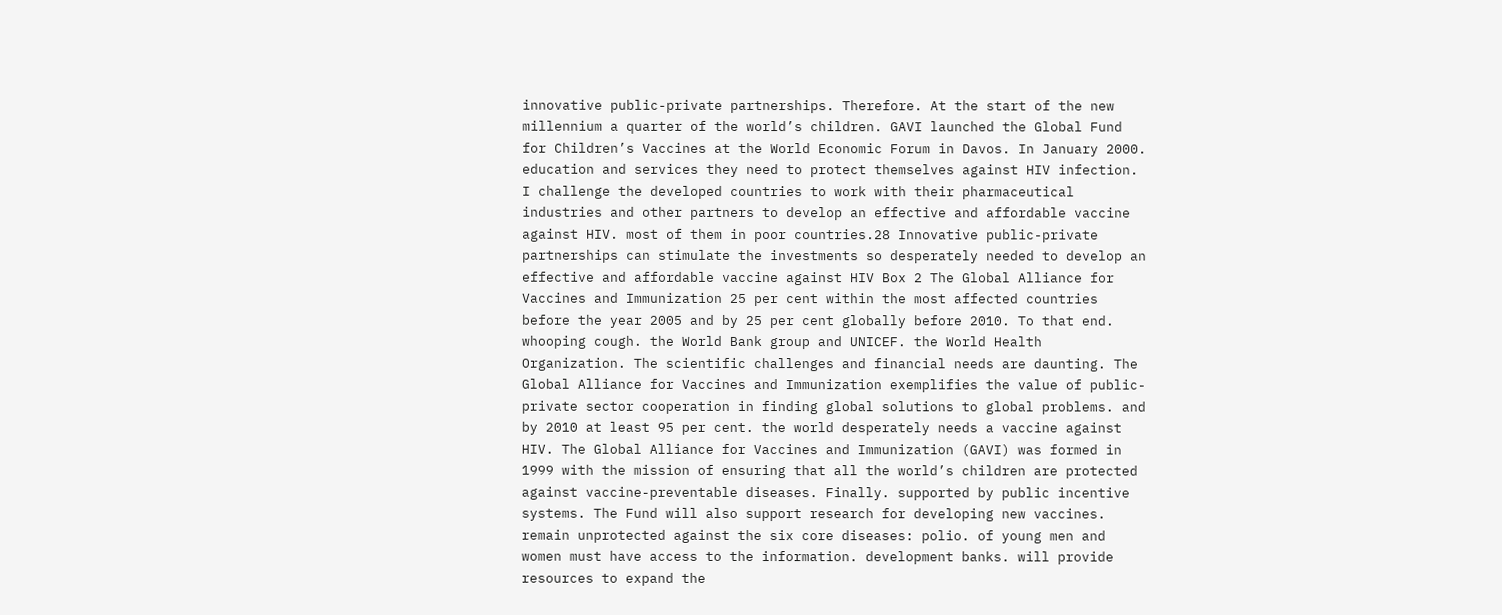innovative public-private partnerships. Therefore. At the start of the new millennium a quarter of the world’s children. GAVI launched the Global Fund for Children’s Vaccines at the World Economic Forum in Davos. In January 2000. education and services they need to protect themselves against HIV infection. I challenge the developed countries to work with their pharmaceutical industries and other partners to develop an effective and affordable vaccine against HIV. most of them in poor countries.28 Innovative public-private partnerships can stimulate the investments so desperately needed to develop an effective and affordable vaccine against HIV Box 2 The Global Alliance for Vaccines and Immunization 25 per cent within the most affected countries before the year 2005 and by 25 per cent globally before 2010. To that end. whooping cough. the World Bank group and UNICEF. the World Health Organization. The scientific challenges and financial needs are daunting. The Global Alliance for Vaccines and Immunization exemplifies the value of public-private sector cooperation in finding global solutions to global problems. and by 2010 at least 95 per cent. the world desperately needs a vaccine against HIV. The Global Alliance for Vaccines and Immunization (GAVI) was formed in 1999 with the mission of ensuring that all the world’s children are protected against vaccine-preventable diseases. Finally. supported by public incentive systems. The Fund will also support research for developing new vaccines. remain unprotected against the six core diseases: polio. of young men and women must have access to the information. development banks. will provide resources to expand the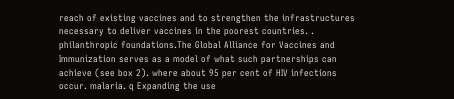reach of existing vaccines and to strengthen the infrastructures necessary to deliver vaccines in the poorest countries. . philanthropic foundations.The Global Alliance for Vaccines and Immunization serves as a model of what such partnerships can achieve (see box 2). where about 95 per cent of HIV infections occur. malaria. q Expanding the use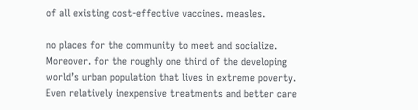of all existing cost-effective vaccines. measles.

no places for the community to meet and socialize. Moreover. for the roughly one third of the developing world’s urban population that lives in extreme poverty. Even relatively inexpensive treatments and better care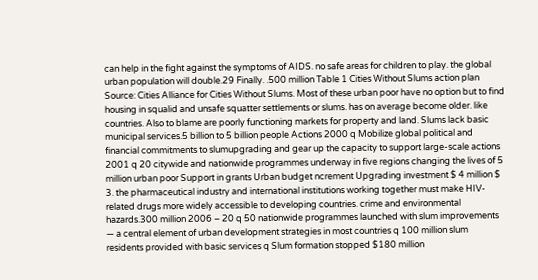can help in the fight against the symptoms of AIDS. no safe areas for children to play. the global urban population will double.29 Finally. .500 million Table 1 Cities Without Slums action plan Source: Cities Alliance for Cities Without Slums. Most of these urban poor have no option but to find housing in squalid and unsafe squatter settlements or slums. has on average become older. like countries. Also to blame are poorly functioning markets for property and land. Slums lack basic municipal services.5 billion to 5 billion people Actions 2000 q Mobilize global political and financial commitments to slumupgrading and gear up the capacity to support large-scale actions 2001 q 20 citywide and nationwide programmes underway in five regions changing the lives of 5 million urban poor Support in grants Urban budget ncrement Upgrading investment $ 4 million $ 3. the pharmaceutical industry and international institutions working together must make HIV-related drugs more widely accessible to developing countries. crime and environmental hazards.300 million 2006 – 20 q 50 nationwide programmes launched with slum improvements — a central element of urban development strategies in most countries q 100 million slum residents provided with basic services q Slum formation stopped $180 million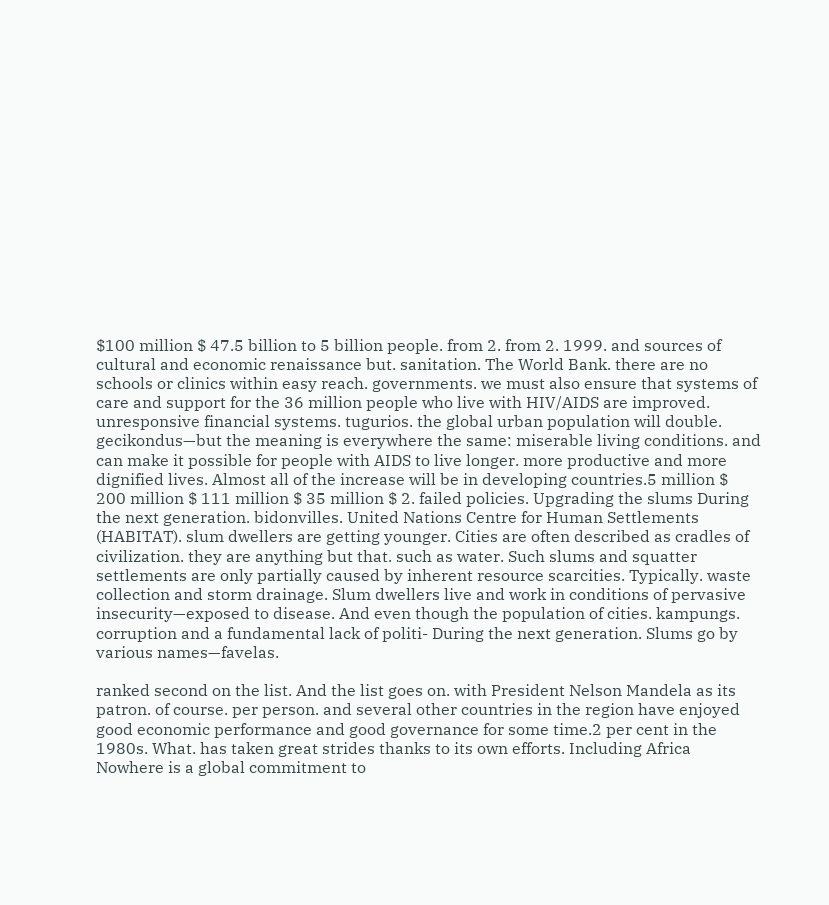$100 million $ 47.5 billion to 5 billion people. from 2. from 2. 1999. and sources of cultural and economic renaissance but. sanitation. The World Bank. there are no schools or clinics within easy reach. governments. we must also ensure that systems of care and support for the 36 million people who live with HIV/AIDS are improved. unresponsive financial systems. tugurios. the global urban population will double. gecikondus—but the meaning is everywhere the same: miserable living conditions. and can make it possible for people with AIDS to live longer. more productive and more dignified lives. Almost all of the increase will be in developing countries.5 million $ 200 million $ 111 million $ 35 million $ 2. failed policies. Upgrading the slums During the next generation. bidonvilles. United Nations Centre for Human Settlements (HABITAT). slum dwellers are getting younger. Cities are often described as cradles of civilization. they are anything but that. such as water. Such slums and squatter settlements are only partially caused by inherent resource scarcities. Typically. waste collection and storm drainage. Slum dwellers live and work in conditions of pervasive insecurity—exposed to disease. And even though the population of cities. kampungs. corruption and a fundamental lack of politi- During the next generation. Slums go by various names—favelas.

ranked second on the list. And the list goes on. with President Nelson Mandela as its patron. of course. per person. and several other countries in the region have enjoyed good economic performance and good governance for some time.2 per cent in the 1980s. What. has taken great strides thanks to its own efforts. Including Africa Nowhere is a global commitment to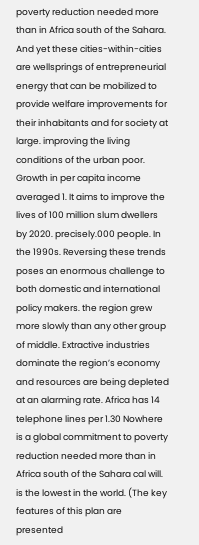poverty reduction needed more than in Africa south of the Sahara. And yet these cities-within-cities are wellsprings of entrepreneurial energy that can be mobilized to provide welfare improvements for their inhabitants and for society at large. improving the living conditions of the urban poor. Growth in per capita income averaged 1. It aims to improve the lives of 100 million slum dwellers by 2020. precisely.000 people. In the 1990s. Reversing these trends poses an enormous challenge to both domestic and international policy makers. the region grew more slowly than any other group of middle. Extractive industries dominate the region’s economy and resources are being depleted at an alarming rate. Africa has 14 telephone lines per 1.30 Nowhere is a global commitment to poverty reduction needed more than in Africa south of the Sahara cal will. is the lowest in the world. (The key features of this plan are presented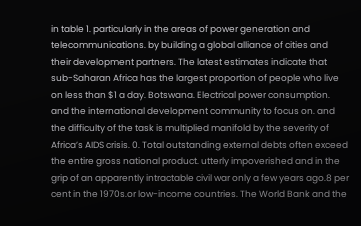in table 1. particularly in the areas of power generation and telecommunications. by building a global alliance of cities and their development partners. The latest estimates indicate that sub-Saharan Africa has the largest proportion of people who live on less than $1 a day. Botswana. Electrical power consumption. and the international development community to focus on. and the difficulty of the task is multiplied manifold by the severity of Africa’s AIDS crisis. 0. Total outstanding external debts often exceed the entire gross national product. utterly impoverished and in the grip of an apparently intractable civil war only a few years ago.8 per cent in the 1970s.or low-income countries. The World Bank and the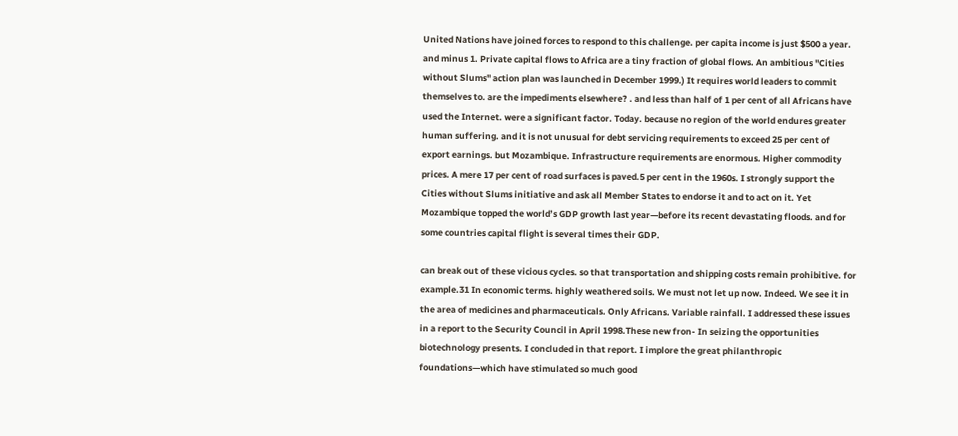United Nations have joined forces to respond to this challenge. per capita income is just $500 a year. and minus 1. Private capital flows to Africa are a tiny fraction of global flows. An ambitious "Cities without Slums" action plan was launched in December 1999.) It requires world leaders to commit themselves to. are the impediments elsewhere? . and less than half of 1 per cent of all Africans have used the Internet. were a significant factor. Today. because no region of the world endures greater human suffering. and it is not unusual for debt servicing requirements to exceed 25 per cent of export earnings. but Mozambique. Infrastructure requirements are enormous. Higher commodity prices. A mere 17 per cent of road surfaces is paved.5 per cent in the 1960s. I strongly support the Cities without Slums initiative and ask all Member States to endorse it and to act on it. Yet Mozambique topped the world’s GDP growth last year—before its recent devastating floods. and for some countries capital flight is several times their GDP.

can break out of these vicious cycles. so that transportation and shipping costs remain prohibitive. for example.31 In economic terms. highly weathered soils. We must not let up now. Indeed. We see it in the area of medicines and pharmaceuticals. Only Africans. Variable rainfall. I addressed these issues in a report to the Security Council in April 1998.These new fron- In seizing the opportunities biotechnology presents. I concluded in that report. I implore the great philanthropic foundations—which have stimulated so much good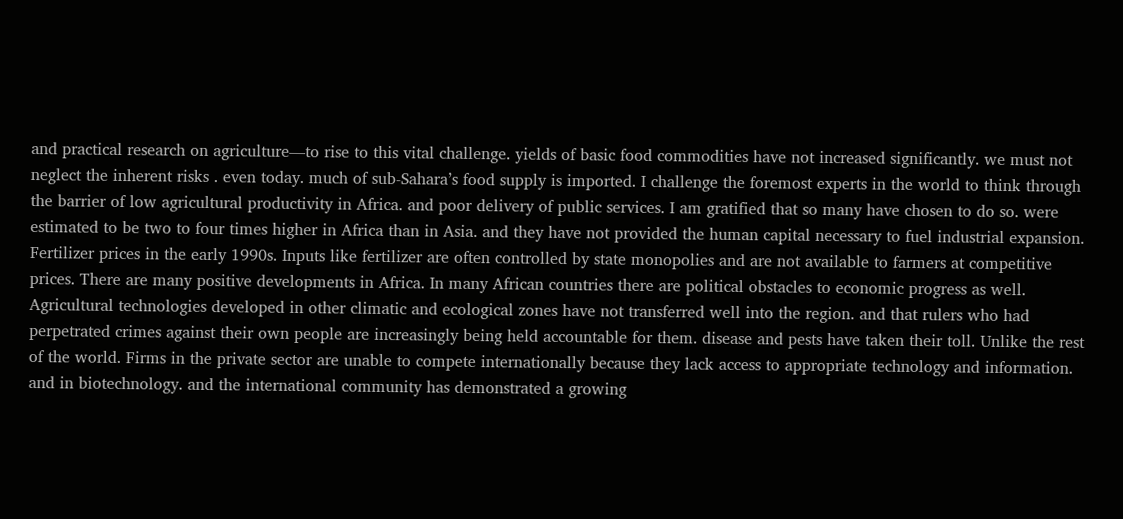and practical research on agriculture—to rise to this vital challenge. yields of basic food commodities have not increased significantly. we must not neglect the inherent risks . even today. much of sub-Sahara’s food supply is imported. I challenge the foremost experts in the world to think through the barrier of low agricultural productivity in Africa. and poor delivery of public services. I am gratified that so many have chosen to do so. were estimated to be two to four times higher in Africa than in Asia. and they have not provided the human capital necessary to fuel industrial expansion. Fertilizer prices in the early 1990s. Inputs like fertilizer are often controlled by state monopolies and are not available to farmers at competitive prices. There are many positive developments in Africa. In many African countries there are political obstacles to economic progress as well. Agricultural technologies developed in other climatic and ecological zones have not transferred well into the region. and that rulers who had perpetrated crimes against their own people are increasingly being held accountable for them. disease and pests have taken their toll. Unlike the rest of the world. Firms in the private sector are unable to compete internationally because they lack access to appropriate technology and information. and in biotechnology. and the international community has demonstrated a growing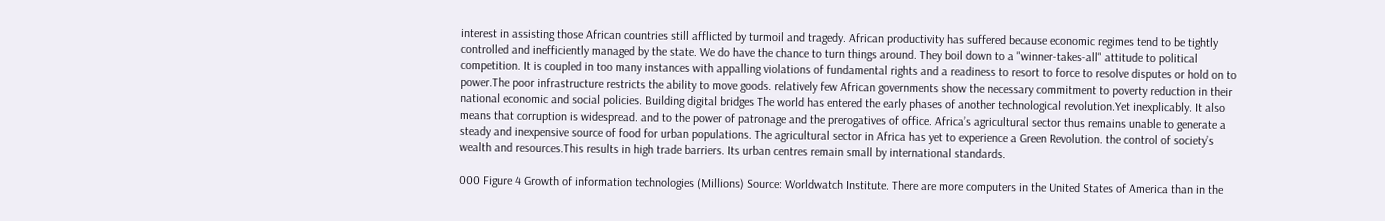interest in assisting those African countries still afflicted by turmoil and tragedy. African productivity has suffered because economic regimes tend to be tightly controlled and inefficiently managed by the state. We do have the chance to turn things around. They boil down to a "winner-takes-all" attitude to political competition. It is coupled in too many instances with appalling violations of fundamental rights and a readiness to resort to force to resolve disputes or hold on to power.The poor infrastructure restricts the ability to move goods. relatively few African governments show the necessary commitment to poverty reduction in their national economic and social policies. Building digital bridges The world has entered the early phases of another technological revolution.Yet inexplicably. It also means that corruption is widespread. and to the power of patronage and the prerogatives of office. Africa’s agricultural sector thus remains unable to generate a steady and inexpensive source of food for urban populations. The agricultural sector in Africa has yet to experience a Green Revolution. the control of society’s wealth and resources.This results in high trade barriers. Its urban centres remain small by international standards.

000 Figure 4 Growth of information technologies (Millions) Source: Worldwatch Institute. There are more computers in the United States of America than in the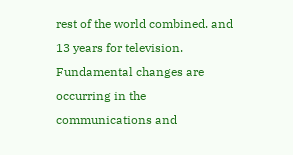rest of the world combined. and 13 years for television. Fundamental changes are occurring in the communications and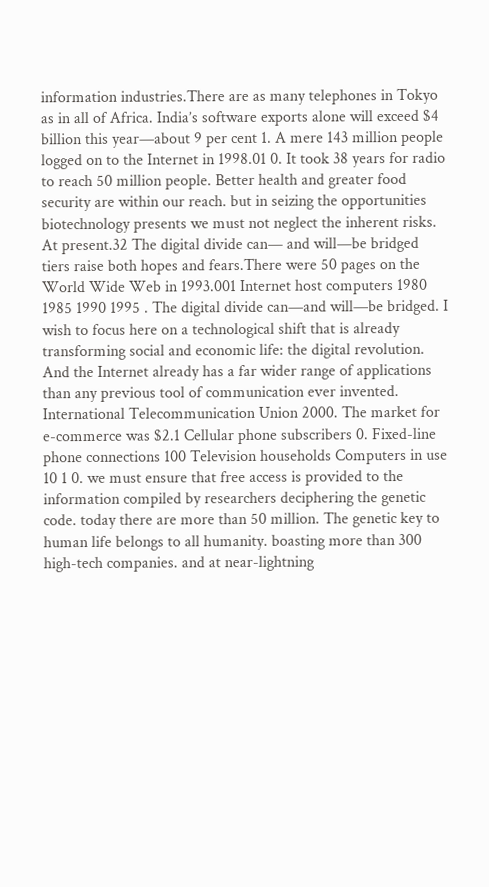information industries.There are as many telephones in Tokyo as in all of Africa. India’s software exports alone will exceed $4 billion this year—about 9 per cent 1. A mere 143 million people logged on to the Internet in 1998.01 0. It took 38 years for radio to reach 50 million people. Better health and greater food security are within our reach. but in seizing the opportunities biotechnology presents we must not neglect the inherent risks. At present.32 The digital divide can— and will—be bridged tiers raise both hopes and fears.There were 50 pages on the World Wide Web in 1993.001 Internet host computers 1980 1985 1990 1995 . The digital divide can—and will—be bridged. I wish to focus here on a technological shift that is already transforming social and economic life: the digital revolution. And the Internet already has a far wider range of applications than any previous tool of communication ever invented. International Telecommunication Union 2000. The market for e-commerce was $2.1 Cellular phone subscribers 0. Fixed-line phone connections 100 Television households Computers in use 10 1 0. we must ensure that free access is provided to the information compiled by researchers deciphering the genetic code. today there are more than 50 million. The genetic key to human life belongs to all humanity. boasting more than 300 high-tech companies. and at near-lightning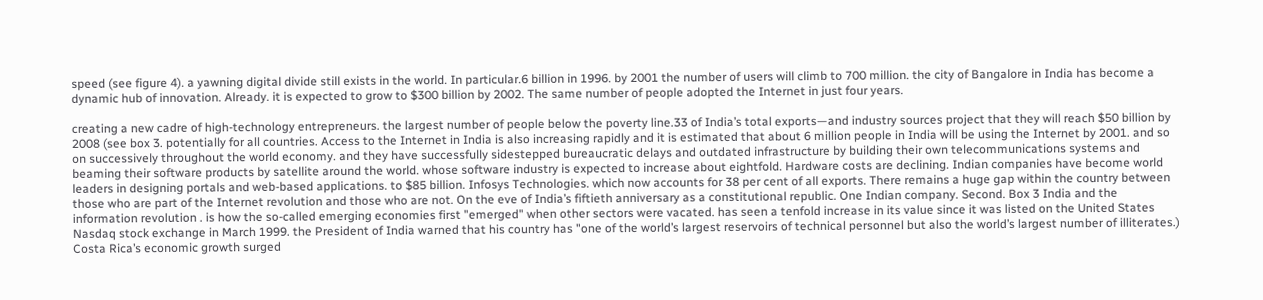speed (see figure 4). a yawning digital divide still exists in the world. In particular.6 billion in 1996. by 2001 the number of users will climb to 700 million. the city of Bangalore in India has become a dynamic hub of innovation. Already. it is expected to grow to $300 billion by 2002. The same number of people adopted the Internet in just four years.

creating a new cadre of high-technology entrepreneurs. the largest number of people below the poverty line.33 of India’s total exports—and industry sources project that they will reach $50 billion by 2008 (see box 3. potentially for all countries. Access to the Internet in India is also increasing rapidly and it is estimated that about 6 million people in India will be using the Internet by 2001. and so on successively throughout the world economy. and they have successfully sidestepped bureaucratic delays and outdated infrastructure by building their own telecommunications systems and beaming their software products by satellite around the world. whose software industry is expected to increase about eightfold. Hardware costs are declining. Indian companies have become world leaders in designing portals and web-based applications. to $85 billion. Infosys Technologies. which now accounts for 38 per cent of all exports. There remains a huge gap within the country between those who are part of the Internet revolution and those who are not. On the eve of India’s fiftieth anniversary as a constitutional republic. One Indian company. Second. Box 3 India and the information revolution . is how the so-called emerging economies first "emerged" when other sectors were vacated. has seen a tenfold increase in its value since it was listed on the United States Nasdaq stock exchange in March 1999. the President of India warned that his country has "one of the world’s largest reservoirs of technical personnel but also the world’s largest number of illiterates.) Costa Rica’s economic growth surged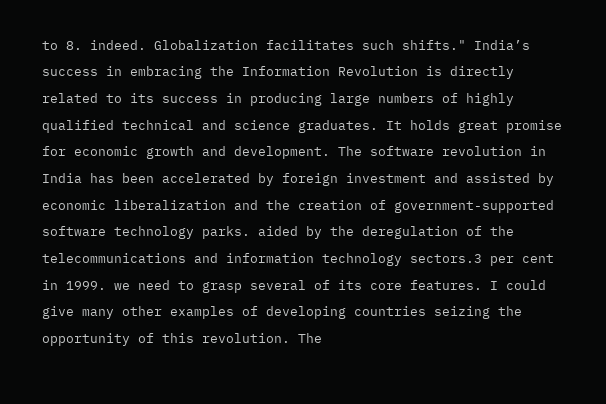to 8. indeed. Globalization facilitates such shifts." India’s success in embracing the Information Revolution is directly related to its success in producing large numbers of highly qualified technical and science graduates. It holds great promise for economic growth and development. The software revolution in India has been accelerated by foreign investment and assisted by economic liberalization and the creation of government-supported software technology parks. aided by the deregulation of the telecommunications and information technology sectors.3 per cent in 1999. we need to grasp several of its core features. I could give many other examples of developing countries seizing the opportunity of this revolution. The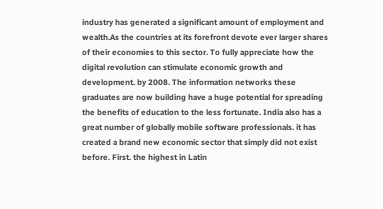industry has generated a significant amount of employment and wealth.As the countries at its forefront devote ever larger shares of their economies to this sector. To fully appreciate how the digital revolution can stimulate economic growth and development. by 2008. The information networks these graduates are now building have a huge potential for spreading the benefits of education to the less fortunate. India also has a great number of globally mobile software professionals. it has created a brand new economic sector that simply did not exist before. First. the highest in Latin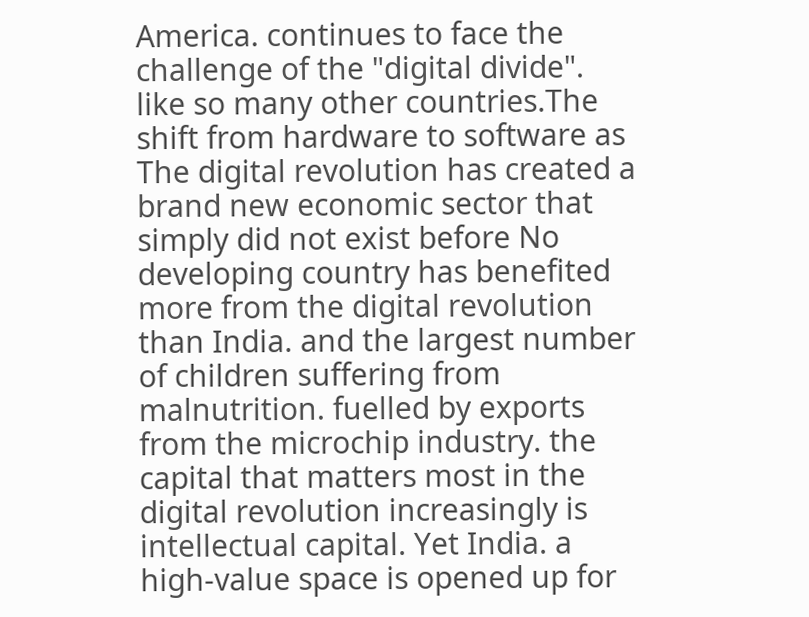America. continues to face the challenge of the "digital divide". like so many other countries.The shift from hardware to software as The digital revolution has created a brand new economic sector that simply did not exist before No developing country has benefited more from the digital revolution than India. and the largest number of children suffering from malnutrition. fuelled by exports from the microchip industry. the capital that matters most in the digital revolution increasingly is intellectual capital. Yet India. a high-value space is opened up for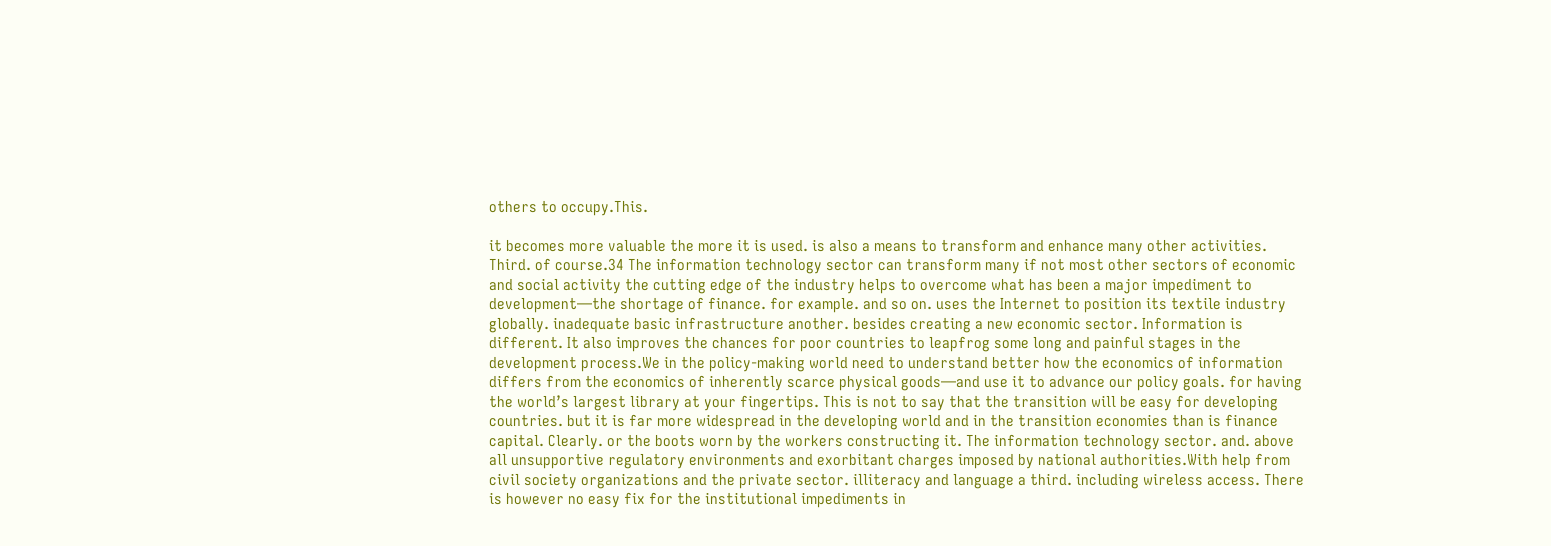others to occupy.This.

it becomes more valuable the more it is used. is also a means to transform and enhance many other activities. Third. of course.34 The information technology sector can transform many if not most other sectors of economic and social activity the cutting edge of the industry helps to overcome what has been a major impediment to development—the shortage of finance. for example. and so on. uses the Internet to position its textile industry globally. inadequate basic infrastructure another. besides creating a new economic sector. Information is different. It also improves the chances for poor countries to leapfrog some long and painful stages in the development process.We in the policy-making world need to understand better how the economics of information differs from the economics of inherently scarce physical goods—and use it to advance our policy goals. for having the world’s largest library at your fingertips. This is not to say that the transition will be easy for developing countries. but it is far more widespread in the developing world and in the transition economies than is finance capital. Clearly. or the boots worn by the workers constructing it. The information technology sector. and. above all unsupportive regulatory environments and exorbitant charges imposed by national authorities.With help from civil society organizations and the private sector. illiteracy and language a third. including wireless access. There is however no easy fix for the institutional impediments in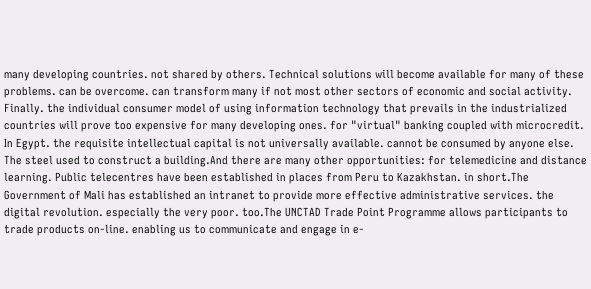many developing countries. not shared by others. Technical solutions will become available for many of these problems. can be overcome. can transform many if not most other sectors of economic and social activity. Finally. the individual consumer model of using information technology that prevails in the industrialized countries will prove too expensive for many developing ones. for "virtual" banking coupled with microcredit. In Egypt. the requisite intellectual capital is not universally available. cannot be consumed by anyone else. The steel used to construct a building.And there are many other opportunities: for telemedicine and distance learning. Public telecentres have been established in places from Peru to Kazakhstan. in short.The Government of Mali has established an intranet to provide more effective administrative services. the digital revolution. especially the very poor. too.The UNCTAD Trade Point Programme allows participants to trade products on-line. enabling us to communicate and engage in e-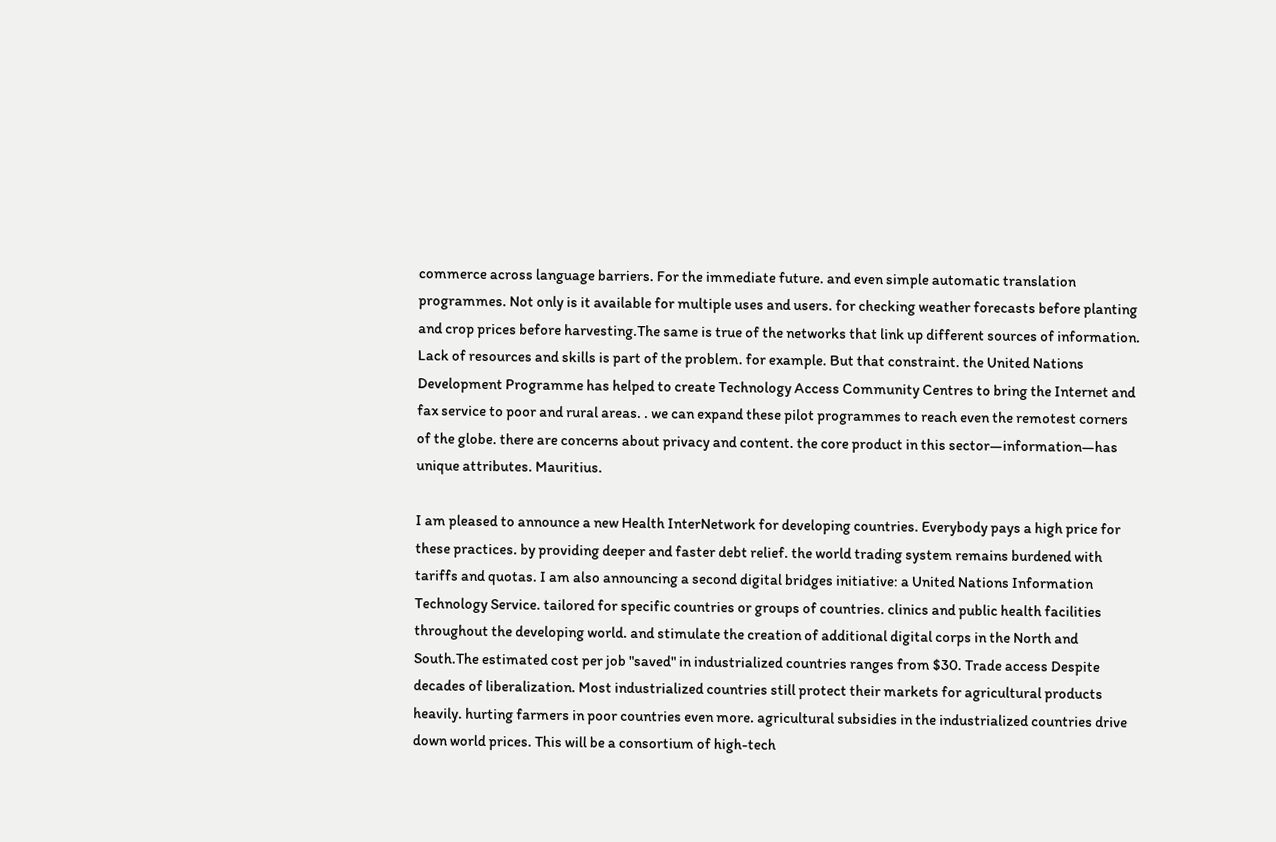commerce across language barriers. For the immediate future. and even simple automatic translation programmes. Not only is it available for multiple uses and users. for checking weather forecasts before planting and crop prices before harvesting.The same is true of the networks that link up different sources of information. Lack of resources and skills is part of the problem. for example. But that constraint. the United Nations Development Programme has helped to create Technology Access Community Centres to bring the Internet and fax service to poor and rural areas. . we can expand these pilot programmes to reach even the remotest corners of the globe. there are concerns about privacy and content. the core product in this sector—information—has unique attributes. Mauritius.

I am pleased to announce a new Health InterNetwork for developing countries. Everybody pays a high price for these practices. by providing deeper and faster debt relief. the world trading system remains burdened with tariffs and quotas. I am also announcing a second digital bridges initiative: a United Nations Information Technology Service. tailored for specific countries or groups of countries. clinics and public health facilities throughout the developing world. and stimulate the creation of additional digital corps in the North and South.The estimated cost per job "saved" in industrialized countries ranges from $30. Trade access Despite decades of liberalization. Most industrialized countries still protect their markets for agricultural products heavily. hurting farmers in poor countries even more. agricultural subsidies in the industrialized countries drive down world prices. This will be a consortium of high-tech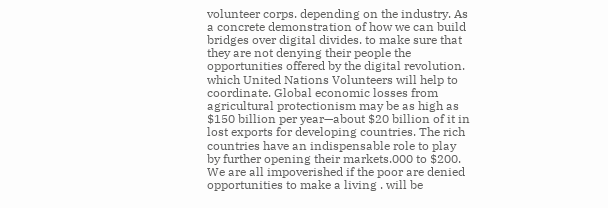volunteer corps. depending on the industry. As a concrete demonstration of how we can build bridges over digital divides. to make sure that they are not denying their people the opportunities offered by the digital revolution. which United Nations Volunteers will help to coordinate. Global economic losses from agricultural protectionism may be as high as $150 billion per year—about $20 billion of it in lost exports for developing countries. The rich countries have an indispensable role to play by further opening their markets.000 to $200. We are all impoverished if the poor are denied opportunities to make a living . will be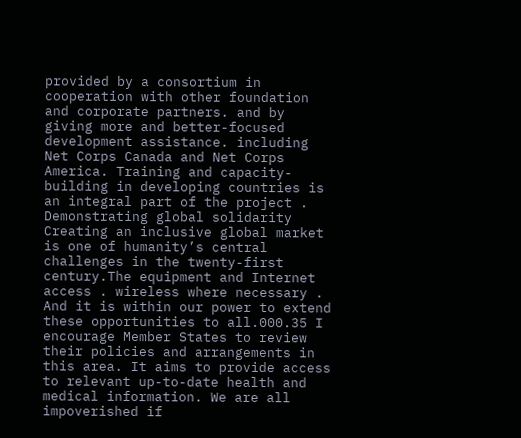provided by a consortium in cooperation with other foundation and corporate partners. and by giving more and better-focused development assistance. including Net Corps Canada and Net Corps America. Training and capacity-building in developing countries is an integral part of the project . Demonstrating global solidarity Creating an inclusive global market is one of humanity’s central challenges in the twenty-first century.The equipment and Internet access . wireless where necessary . And it is within our power to extend these opportunities to all.000.35 I encourage Member States to review their policies and arrangements in this area. It aims to provide access to relevant up-to-date health and medical information. We are all impoverished if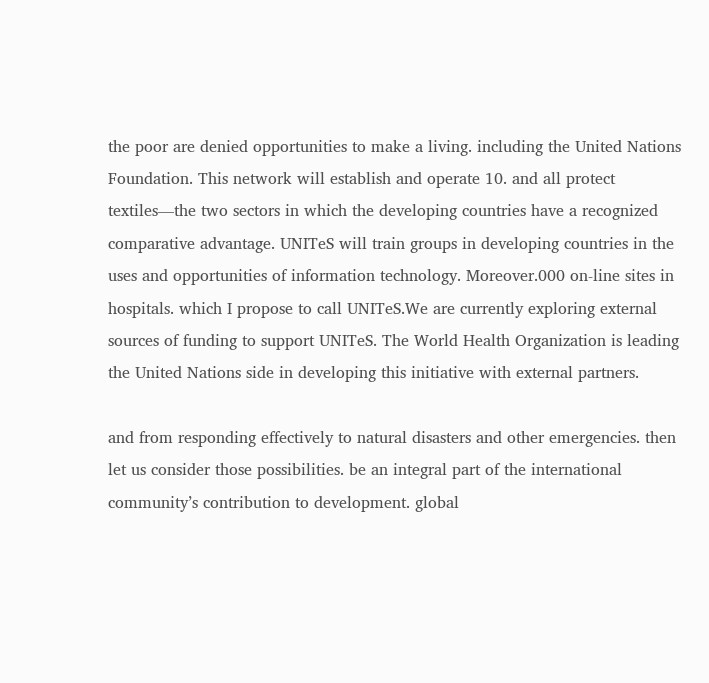the poor are denied opportunities to make a living. including the United Nations Foundation. This network will establish and operate 10. and all protect textiles—the two sectors in which the developing countries have a recognized comparative advantage. UNITeS will train groups in developing countries in the uses and opportunities of information technology. Moreover.000 on-line sites in hospitals. which I propose to call UNITeS.We are currently exploring external sources of funding to support UNITeS. The World Health Organization is leading the United Nations side in developing this initiative with external partners.

and from responding effectively to natural disasters and other emergencies. then let us consider those possibilities. be an integral part of the international community’s contribution to development. global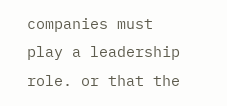companies must play a leadership role. or that the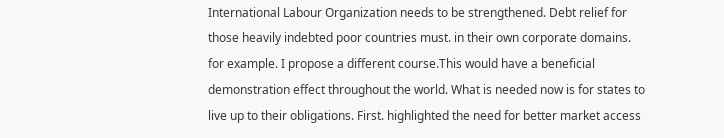International Labour Organization needs to be strengthened. Debt relief for those heavily indebted poor countries must. in their own corporate domains. for example. I propose a different course.This would have a beneficial demonstration effect throughout the world. What is needed now is for states to live up to their obligations. First. highlighted the need for better market access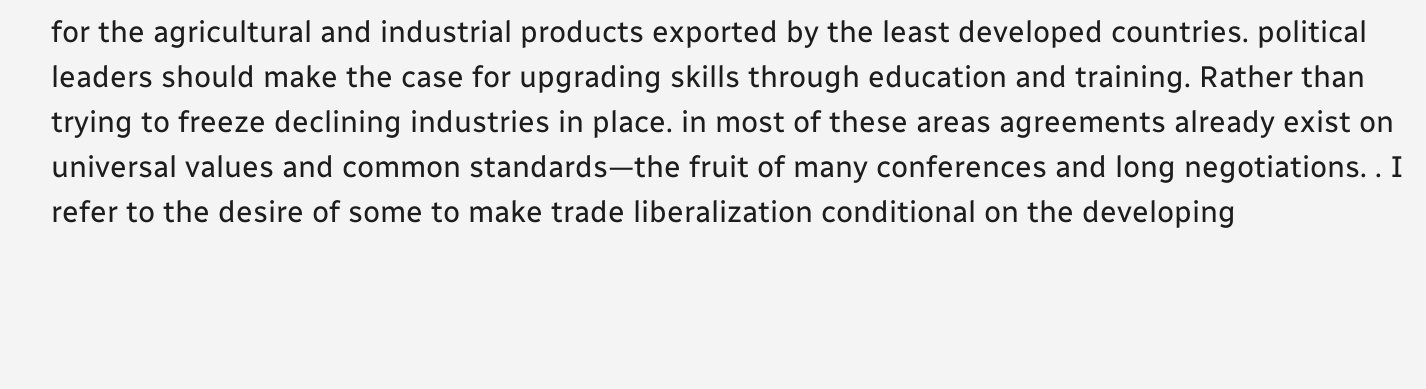for the agricultural and industrial products exported by the least developed countries. political leaders should make the case for upgrading skills through education and training. Rather than trying to freeze declining industries in place. in most of these areas agreements already exist on universal values and common standards—the fruit of many conferences and long negotiations. . I refer to the desire of some to make trade liberalization conditional on the developing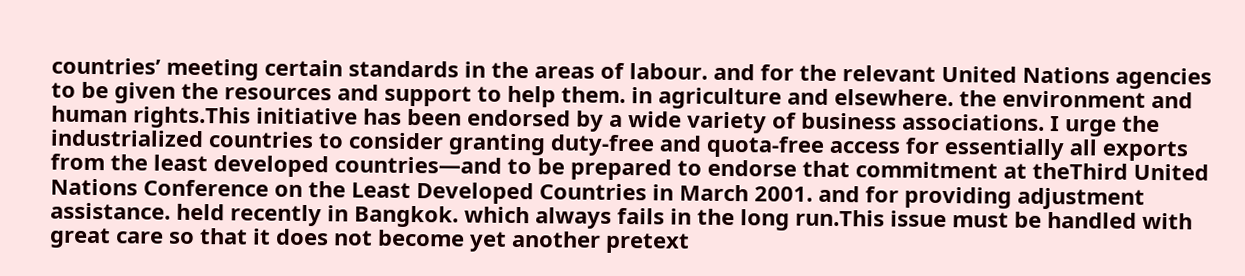countries’ meeting certain standards in the areas of labour. and for the relevant United Nations agencies to be given the resources and support to help them. in agriculture and elsewhere. the environment and human rights.This initiative has been endorsed by a wide variety of business associations. I urge the industrialized countries to consider granting duty-free and quota-free access for essentially all exports from the least developed countries—and to be prepared to endorse that commitment at theThird United Nations Conference on the Least Developed Countries in March 2001. and for providing adjustment assistance. held recently in Bangkok. which always fails in the long run.This issue must be handled with great care so that it does not become yet another pretext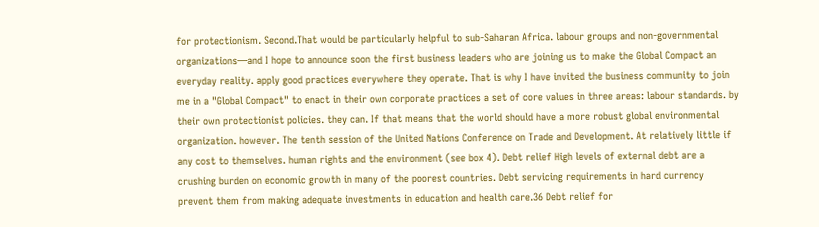for protectionism. Second.That would be particularly helpful to sub-Saharan Africa. labour groups and non-governmental organizations—and I hope to announce soon the first business leaders who are joining us to make the Global Compact an everyday reality. apply good practices everywhere they operate. That is why I have invited the business community to join me in a "Global Compact" to enact in their own corporate practices a set of core values in three areas: labour standards. by their own protectionist policies. they can. If that means that the world should have a more robust global environmental organization. however. The tenth session of the United Nations Conference on Trade and Development. At relatively little if any cost to themselves. human rights and the environment (see box 4). Debt relief High levels of external debt are a crushing burden on economic growth in many of the poorest countries. Debt servicing requirements in hard currency prevent them from making adequate investments in education and health care.36 Debt relief for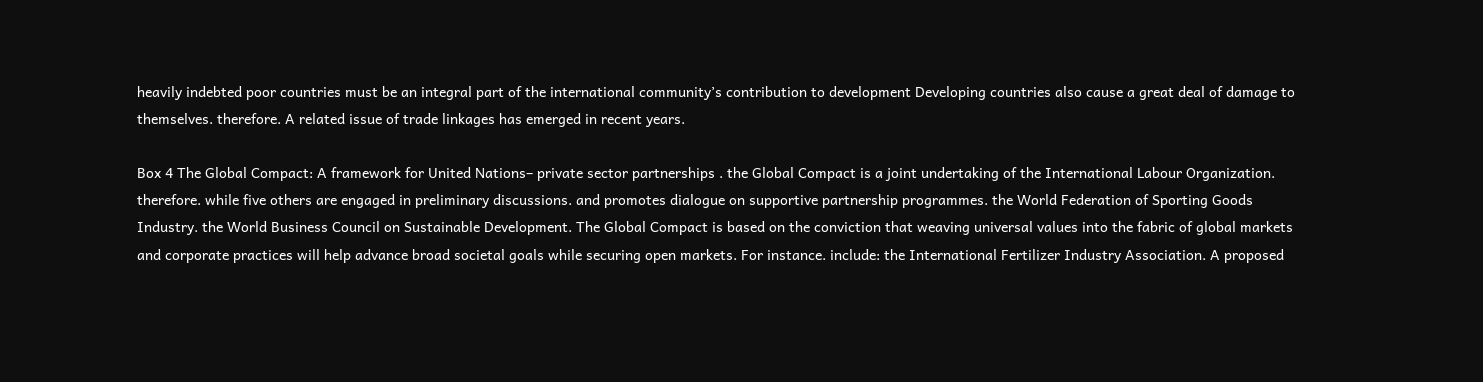heavily indebted poor countries must be an integral part of the international community’s contribution to development Developing countries also cause a great deal of damage to themselves. therefore. A related issue of trade linkages has emerged in recent years.

Box 4 The Global Compact: A framework for United Nations– private sector partnerships . the Global Compact is a joint undertaking of the International Labour Organization. therefore. while five others are engaged in preliminary discussions. and promotes dialogue on supportive partnership programmes. the World Federation of Sporting Goods Industry. the World Business Council on Sustainable Development. The Global Compact is based on the conviction that weaving universal values into the fabric of global markets and corporate practices will help advance broad societal goals while securing open markets. For instance. include: the International Fertilizer Industry Association. A proposed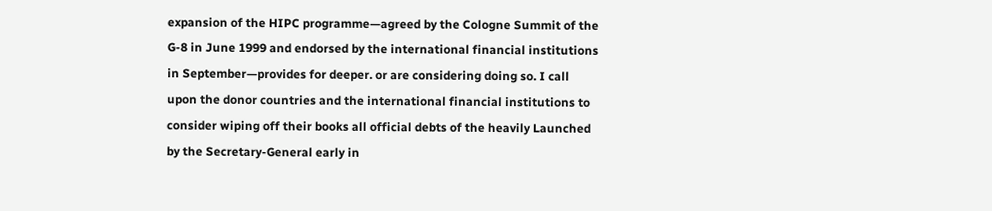expansion of the HIPC programme—agreed by the Cologne Summit of the G-8 in June 1999 and endorsed by the international financial institutions in September—provides for deeper. or are considering doing so. I call upon the donor countries and the international financial institutions to consider wiping off their books all official debts of the heavily Launched by the Secretary-General early in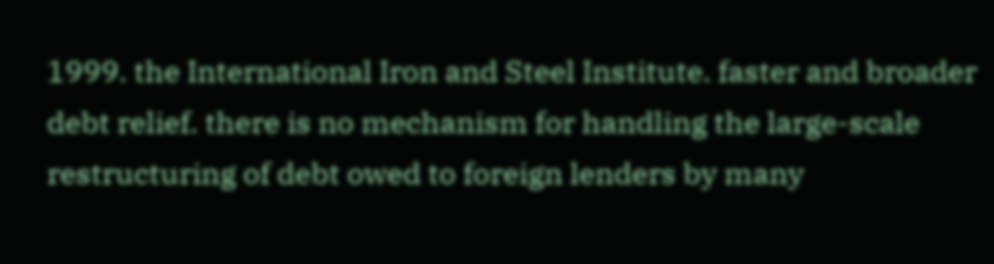1999. the International Iron and Steel Institute. faster and broader debt relief. there is no mechanism for handling the large-scale restructuring of debt owed to foreign lenders by many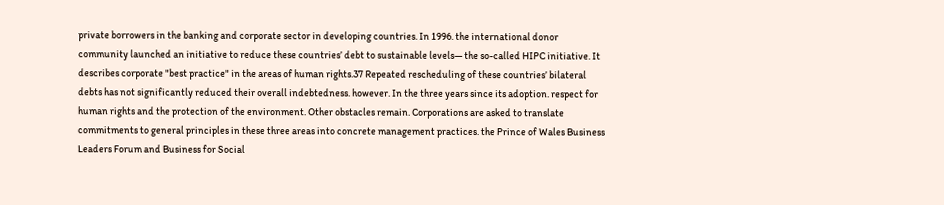private borrowers in the banking and corporate sector in developing countries. In 1996. the international donor community launched an initiative to reduce these countries’ debt to sustainable levels— the so-called HIPC initiative. It describes corporate "best practice" in the areas of human rights.37 Repeated rescheduling of these countries’ bilateral debts has not significantly reduced their overall indebtedness. however. In the three years since its adoption. respect for human rights and the protection of the environment. Other obstacles remain. Corporations are asked to translate commitments to general principles in these three areas into concrete management practices. the Prince of Wales Business Leaders Forum and Business for Social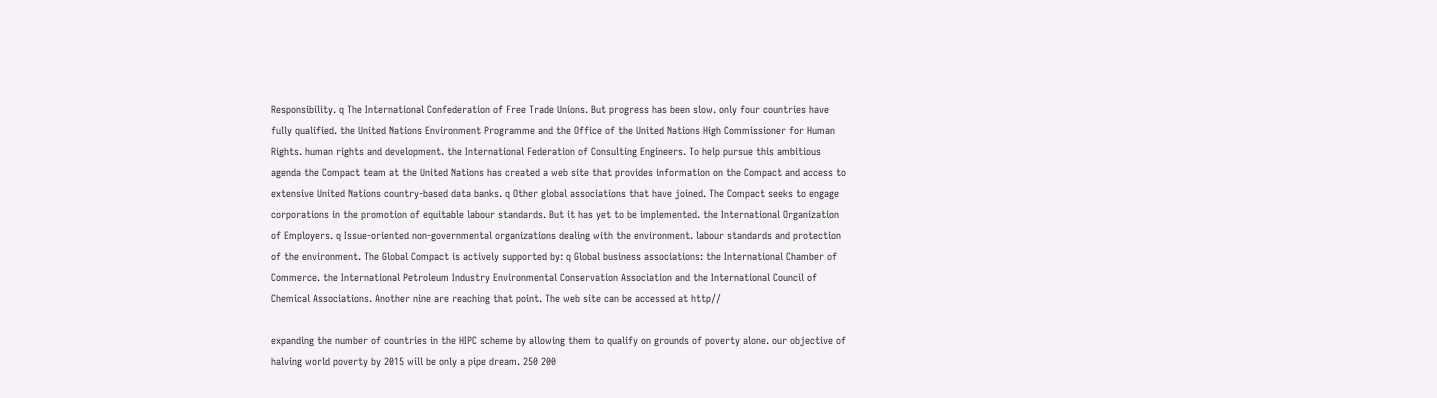Responsibility. q The International Confederation of Free Trade Unions. But progress has been slow. only four countries have fully qualified. the United Nations Environment Programme and the Office of the United Nations High Commissioner for Human Rights. human rights and development. the International Federation of Consulting Engineers. To help pursue this ambitious agenda the Compact team at the United Nations has created a web site that provides information on the Compact and access to extensive United Nations country-based data banks. q Other global associations that have joined. The Compact seeks to engage corporations in the promotion of equitable labour standards. But it has yet to be implemented. the International Organization of Employers. q Issue-oriented non-governmental organizations dealing with the environment. labour standards and protection of the environment. The Global Compact is actively supported by: q Global business associations: the International Chamber of Commerce. the International Petroleum Industry Environmental Conservation Association and the International Council of Chemical Associations. Another nine are reaching that point. The web site can be accessed at http//

expanding the number of countries in the HIPC scheme by allowing them to qualify on grounds of poverty alone. our objective of halving world poverty by 2015 will be only a pipe dream. 250 200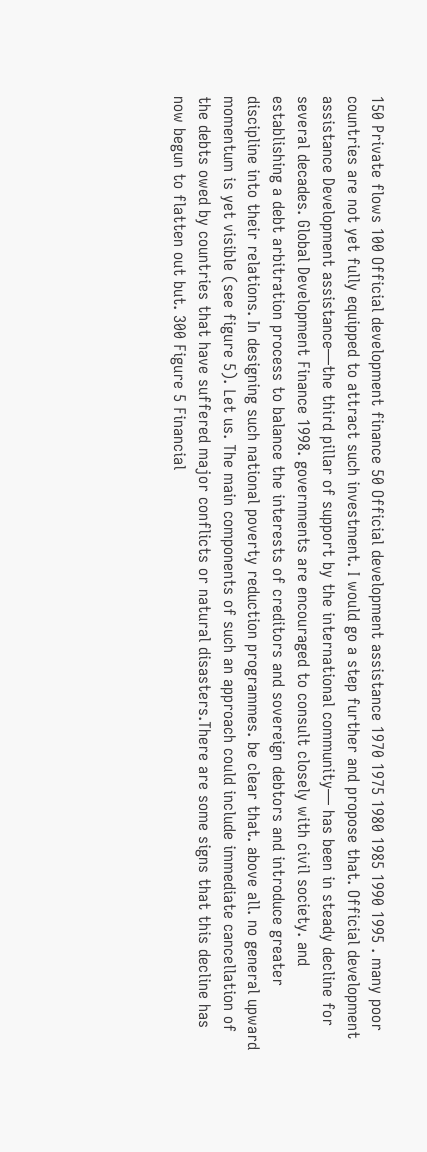150 Private flows 100 Official development finance 50 Official development assistance 1970 1975 1980 1985 1990 1995 . many poor countries are not yet fully equipped to attract such investment. I would go a step further and propose that. Official development assistance Development assistance—the third pillar of support by the international community— has been in steady decline for several decades. Global Development Finance 1998. governments are encouraged to consult closely with civil society. and establishing a debt arbitration process to balance the interests of creditors and sovereign debtors and introduce greater discipline into their relations. In designing such national poverty reduction programmes. be clear that. above all. no general upward momentum is yet visible (see figure 5). Let us. The main components of such an approach could include immediate cancellation of the debts owed by countries that have suffered major conflicts or natural disasters.There are some signs that this decline has now begun to flatten out but. 300 Figure 5 Financial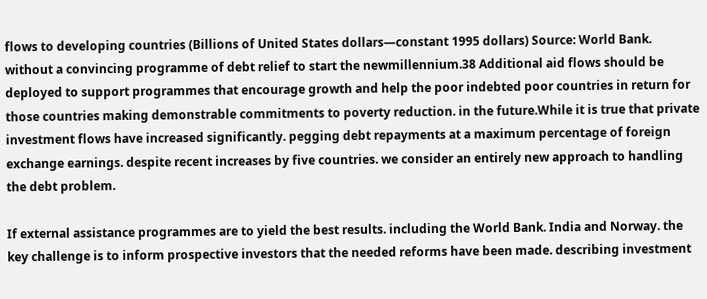flows to developing countries (Billions of United States dollars—constant 1995 dollars) Source: World Bank. without a convincing programme of debt relief to start the newmillennium.38 Additional aid flows should be deployed to support programmes that encourage growth and help the poor indebted poor countries in return for those countries making demonstrable commitments to poverty reduction. in the future.While it is true that private investment flows have increased significantly. pegging debt repayments at a maximum percentage of foreign exchange earnings. despite recent increases by five countries. we consider an entirely new approach to handling the debt problem.

If external assistance programmes are to yield the best results. including the World Bank. India and Norway. the key challenge is to inform prospective investors that the needed reforms have been made. describing investment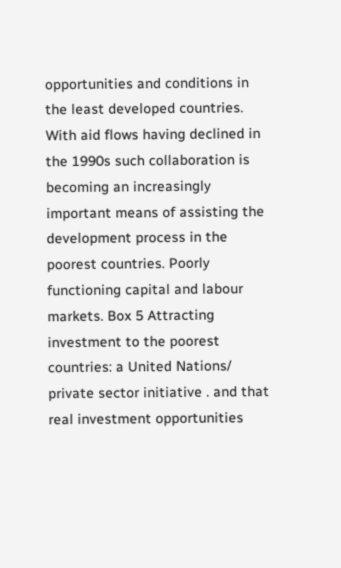opportunities and conditions in the least developed countries. With aid flows having declined in the 1990s such collaboration is becoming an increasingly important means of assisting the development process in the poorest countries. Poorly functioning capital and labour markets. Box 5 Attracting investment to the poorest countries: a United Nations/ private sector initiative . and that real investment opportunities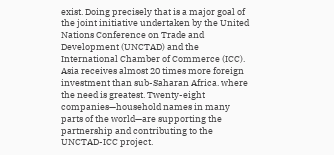exist. Doing precisely that is a major goal of the joint initiative undertaken by the United Nations Conference on Trade and Development (UNCTAD) and the International Chamber of Commerce (ICC). Asia receives almost 20 times more foreign investment than sub-Saharan Africa. where the need is greatest. Twenty-eight companies—household names in many parts of the world—are supporting the partnership and contributing to the UNCTAD-ICC project.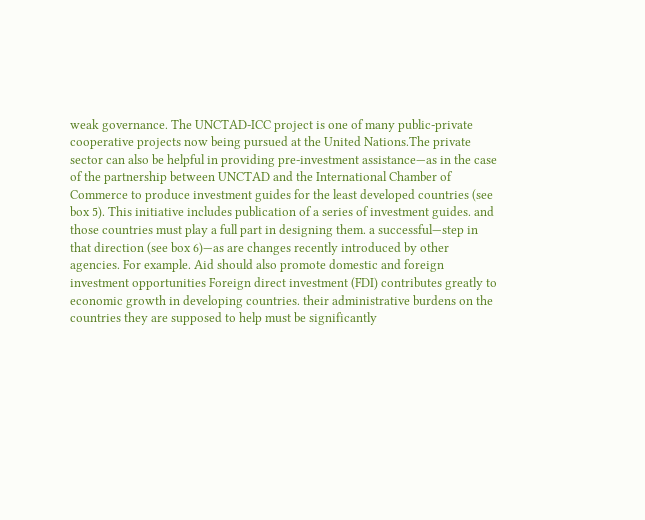weak governance. The UNCTAD-ICC project is one of many public-private cooperative projects now being pursued at the United Nations.The private sector can also be helpful in providing pre-investment assistance—as in the case of the partnership between UNCTAD and the International Chamber of Commerce to produce investment guides for the least developed countries (see box 5). This initiative includes publication of a series of investment guides. and those countries must play a full part in designing them. a successful—step in that direction (see box 6)—as are changes recently introduced by other agencies. For example. Aid should also promote domestic and foreign investment opportunities Foreign direct investment (FDI) contributes greatly to economic growth in developing countries. their administrative burdens on the countries they are supposed to help must be significantly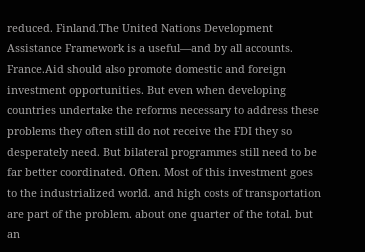reduced. Finland.The United Nations Development Assistance Framework is a useful—and by all accounts. France.Aid should also promote domestic and foreign investment opportunities. But even when developing countries undertake the reforms necessary to address these problems they often still do not receive the FDI they so desperately need. But bilateral programmes still need to be far better coordinated. Often. Most of this investment goes to the industrialized world. and high costs of transportation are part of the problem. about one quarter of the total. but an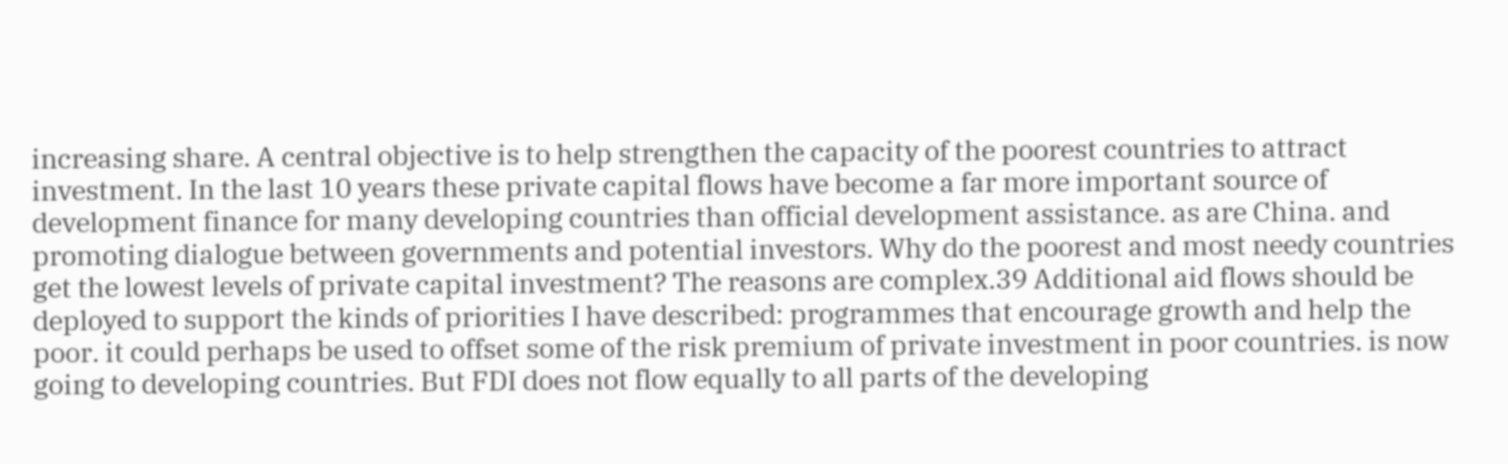increasing share. A central objective is to help strengthen the capacity of the poorest countries to attract investment. In the last 10 years these private capital flows have become a far more important source of development finance for many developing countries than official development assistance. as are China. and promoting dialogue between governments and potential investors. Why do the poorest and most needy countries get the lowest levels of private capital investment? The reasons are complex.39 Additional aid flows should be deployed to support the kinds of priorities I have described: programmes that encourage growth and help the poor. it could perhaps be used to offset some of the risk premium of private investment in poor countries. is now going to developing countries. But FDI does not flow equally to all parts of the developing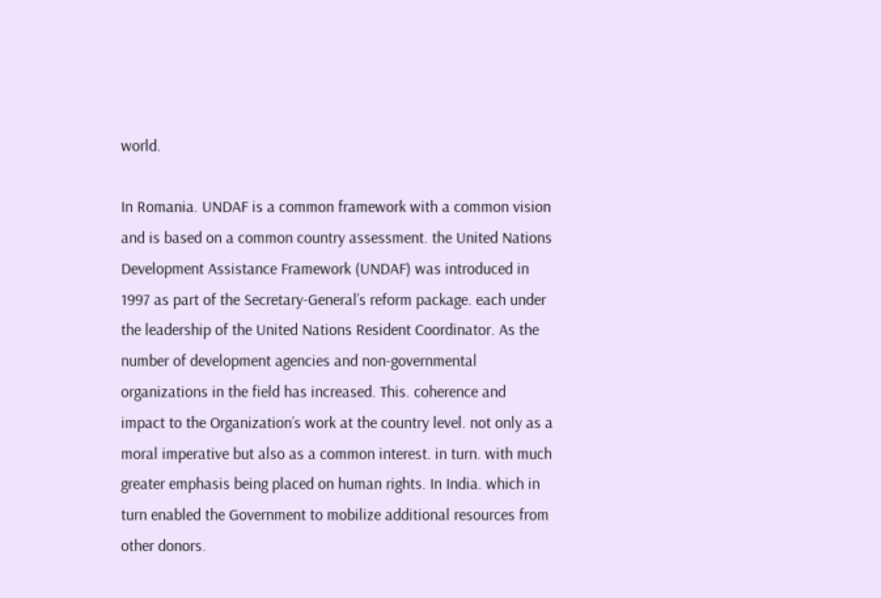world.

In Romania. UNDAF is a common framework with a common vision and is based on a common country assessment. the United Nations Development Assistance Framework (UNDAF) was introduced in 1997 as part of the Secretary-General’s reform package. each under the leadership of the United Nations Resident Coordinator. As the number of development agencies and non-governmental organizations in the field has increased. This. coherence and impact to the Organization’s work at the country level. not only as a moral imperative but also as a common interest. in turn. with much greater emphasis being placed on human rights. In India. which in turn enabled the Government to mobilize additional resources from other donors.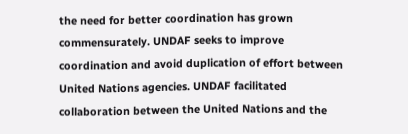the need for better coordination has grown commensurately. UNDAF seeks to improve coordination and avoid duplication of effort between United Nations agencies. UNDAF facilitated collaboration between the United Nations and the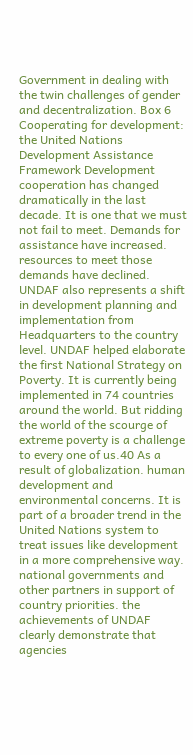Government in dealing with the twin challenges of gender and decentralization. Box 6 Cooperating for development: the United Nations Development Assistance Framework Development cooperation has changed dramatically in the last decade. It is one that we must not fail to meet. Demands for assistance have increased. resources to meet those demands have declined. UNDAF also represents a shift in development planning and implementation from Headquarters to the country level. UNDAF helped elaborate the first National Strategy on Poverty. It is currently being implemented in 74 countries around the world. But ridding the world of the scourge of extreme poverty is a challenge to every one of us.40 As a result of globalization. human development and environmental concerns. It is part of a broader trend in the United Nations system to treat issues like development in a more comprehensive way. national governments and other partners in support of country priorities. the achievements of UNDAF clearly demonstrate that agencies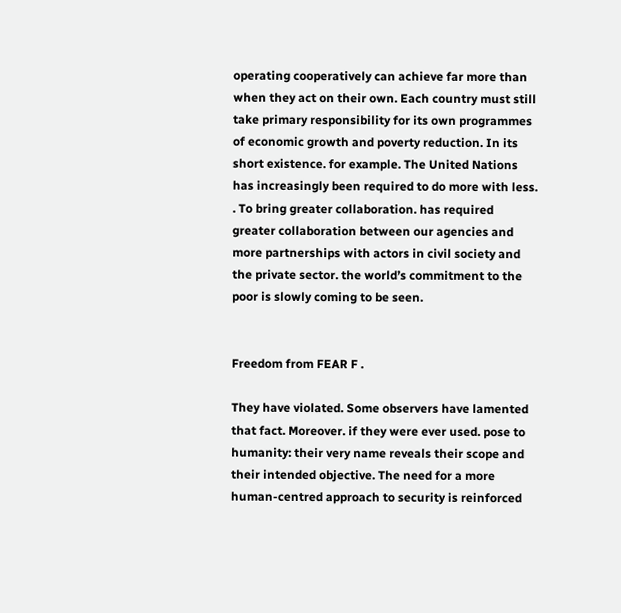operating cooperatively can achieve far more than when they act on their own. Each country must still take primary responsibility for its own programmes of economic growth and poverty reduction. In its short existence. for example. The United Nations has increasingly been required to do more with less. . To bring greater collaboration. has required greater collaboration between our agencies and more partnerships with actors in civil society and the private sector. the world’s commitment to the poor is slowly coming to be seen.


Freedom from FEAR F .

They have violated. Some observers have lamented that fact. Moreover. if they were ever used. pose to humanity: their very name reveals their scope and their intended objective. The need for a more human-centred approach to security is reinforced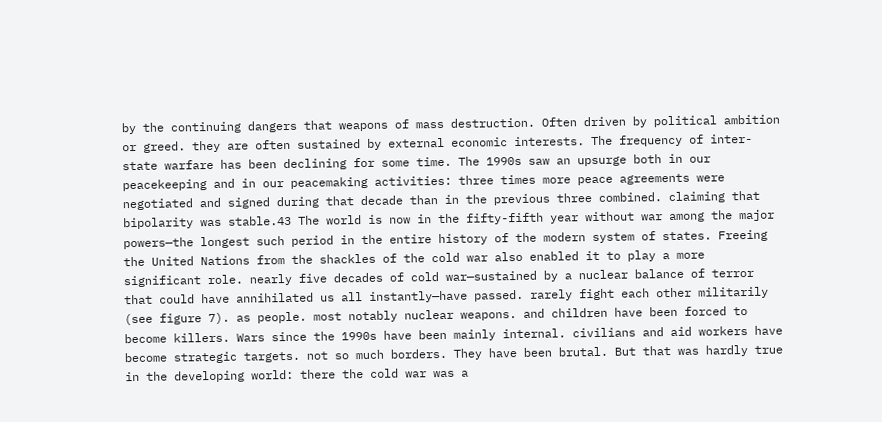by the continuing dangers that weapons of mass destruction. Often driven by political ambition or greed. they are often sustained by external economic interests. The frequency of inter-state warfare has been declining for some time. The 1990s saw an upsurge both in our peacekeeping and in our peacemaking activities: three times more peace agreements were negotiated and signed during that decade than in the previous three combined. claiming that bipolarity was stable.43 The world is now in the fifty-fifth year without war among the major powers—the longest such period in the entire history of the modern system of states. Freeing the United Nations from the shackles of the cold war also enabled it to play a more significant role. nearly five decades of cold war—sustained by a nuclear balance of terror that could have annihilated us all instantly—have passed. rarely fight each other militarily (see figure 7). as people. most notably nuclear weapons. and children have been forced to become killers. Wars since the 1990s have been mainly internal. civilians and aid workers have become strategic targets. not so much borders. They have been brutal. But that was hardly true in the developing world: there the cold war was a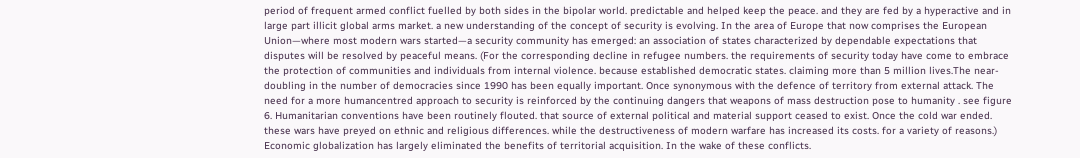period of frequent armed conflict fuelled by both sides in the bipolar world. predictable and helped keep the peace. and they are fed by a hyperactive and in large part illicit global arms market. a new understanding of the concept of security is evolving. In the area of Europe that now comprises the European Union—where most modern wars started—a security community has emerged: an association of states characterized by dependable expectations that disputes will be resolved by peaceful means. (For the corresponding decline in refugee numbers. the requirements of security today have come to embrace the protection of communities and individuals from internal violence. because established democratic states. claiming more than 5 million lives.The near-doubling in the number of democracies since 1990 has been equally important. Once synonymous with the defence of territory from external attack. The need for a more humancentred approach to security is reinforced by the continuing dangers that weapons of mass destruction pose to humanity . see figure 6. Humanitarian conventions have been routinely flouted. that source of external political and material support ceased to exist. Once the cold war ended. these wars have preyed on ethnic and religious differences. while the destructiveness of modern warfare has increased its costs. for a variety of reasons.) Economic globalization has largely eliminated the benefits of territorial acquisition. In the wake of these conflicts.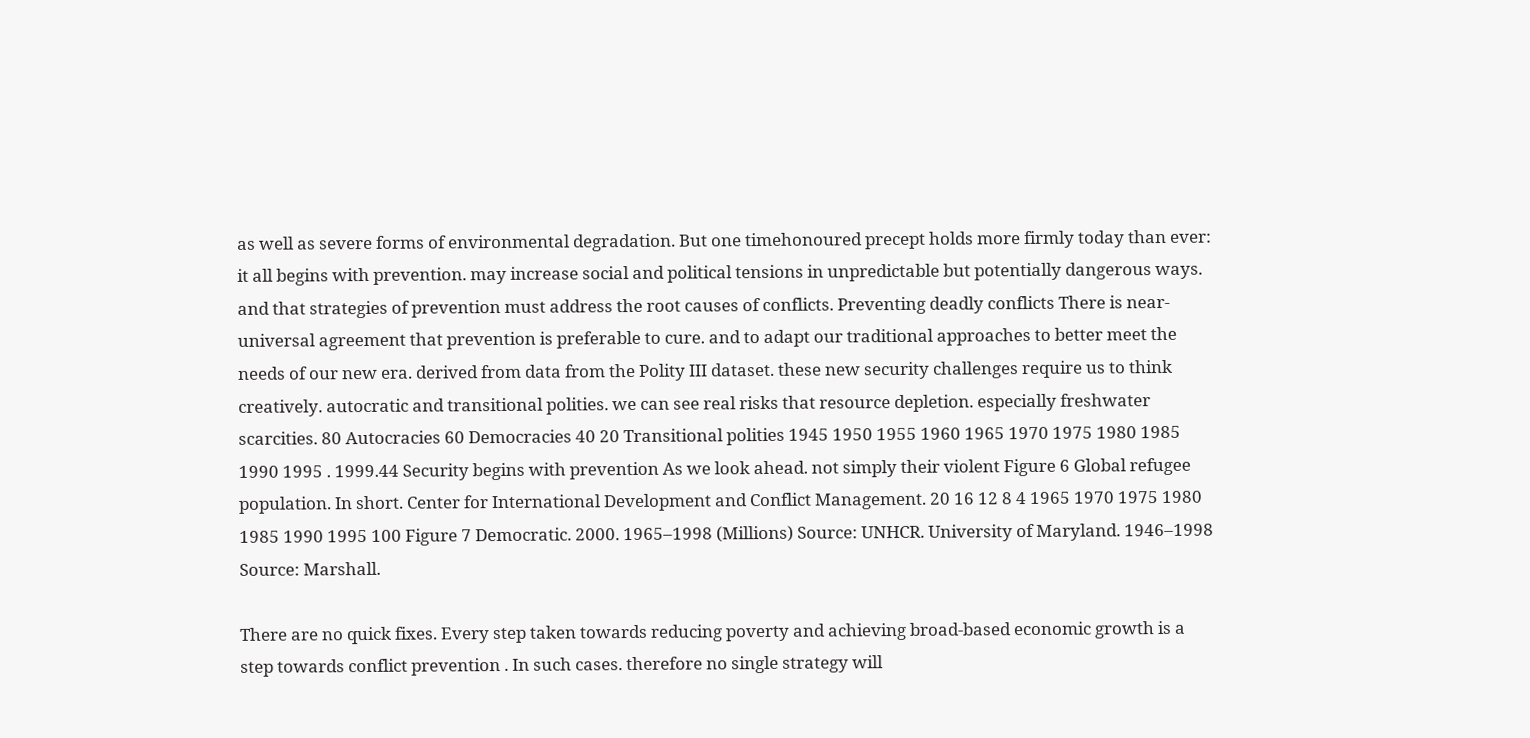as well as severe forms of environmental degradation. But one timehonoured precept holds more firmly today than ever: it all begins with prevention. may increase social and political tensions in unpredictable but potentially dangerous ways. and that strategies of prevention must address the root causes of conflicts. Preventing deadly conflicts There is near-universal agreement that prevention is preferable to cure. and to adapt our traditional approaches to better meet the needs of our new era. derived from data from the Polity III dataset. these new security challenges require us to think creatively. autocratic and transitional polities. we can see real risks that resource depletion. especially freshwater scarcities. 80 Autocracies 60 Democracies 40 20 Transitional polities 1945 1950 1955 1960 1965 1970 1975 1980 1985 1990 1995 . 1999.44 Security begins with prevention As we look ahead. not simply their violent Figure 6 Global refugee population. In short. Center for International Development and Conflict Management. 20 16 12 8 4 1965 1970 1975 1980 1985 1990 1995 100 Figure 7 Democratic. 2000. 1965–1998 (Millions) Source: UNHCR. University of Maryland. 1946–1998 Source: Marshall.

There are no quick fixes. Every step taken towards reducing poverty and achieving broad-based economic growth is a step towards conflict prevention . In such cases. therefore no single strategy will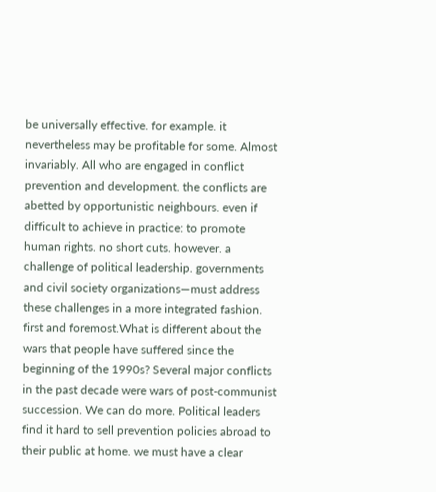be universally effective. for example. it nevertheless may be profitable for some. Almost invariably. All who are engaged in conflict prevention and development. the conflicts are abetted by opportunistic neighbours. even if difficult to achieve in practice: to promote human rights. no short cuts. however. a challenge of political leadership. governments and civil society organizations—must address these challenges in a more integrated fashion. first and foremost.What is different about the wars that people have suffered since the beginning of the 1990s? Several major conflicts in the past decade were wars of post-communist succession. We can do more. Political leaders find it hard to sell prevention policies abroad to their public at home. we must have a clear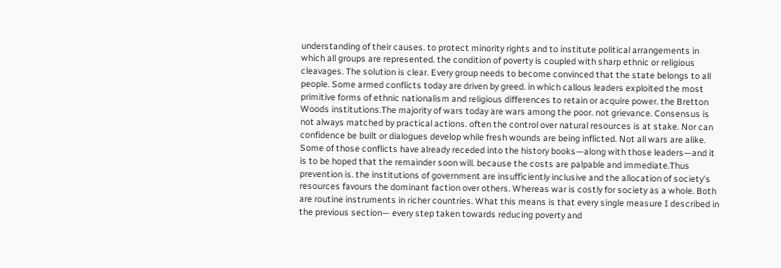understanding of their causes. to protect minority rights and to institute political arrangements in which all groups are represented. the condition of poverty is coupled with sharp ethnic or religious cleavages. The solution is clear. Every group needs to become convinced that the state belongs to all people. Some armed conflicts today are driven by greed. in which callous leaders exploited the most primitive forms of ethnic nationalism and religious differences to retain or acquire power. the Bretton Woods institutions.The majority of wars today are wars among the poor. not grievance. Consensus is not always matched by practical actions. often the control over natural resources is at stake. Nor can confidence be built or dialogues develop while fresh wounds are being inflicted. Not all wars are alike. Some of those conflicts have already receded into the history books—along with those leaders—and it is to be hoped that the remainder soon will. because the costs are palpable and immediate.Thus prevention is. the institutions of government are insufficiently inclusive and the allocation of society’s resources favours the dominant faction over others. Whereas war is costly for society as a whole. Both are routine instruments in richer countries. What this means is that every single measure I described in the previous section— every step taken towards reducing poverty and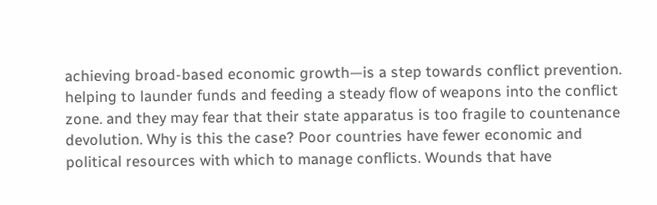achieving broad-based economic growth—is a step towards conflict prevention. helping to launder funds and feeding a steady flow of weapons into the conflict zone. and they may fear that their state apparatus is too fragile to countenance devolution. Why is this the case? Poor countries have fewer economic and political resources with which to manage conflicts. Wounds that have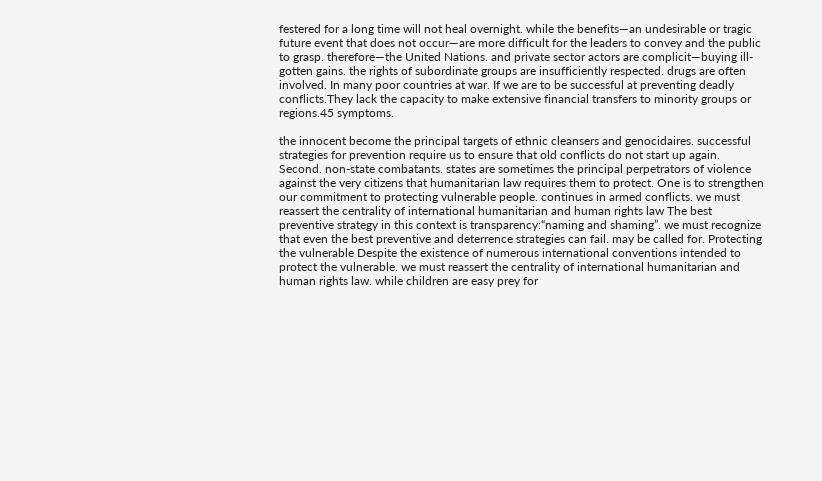festered for a long time will not heal overnight. while the benefits—an undesirable or tragic future event that does not occur—are more difficult for the leaders to convey and the public to grasp. therefore—the United Nations. and private sector actors are complicit—buying ill-gotten gains. the rights of subordinate groups are insufficiently respected. drugs are often involved. In many poor countries at war. If we are to be successful at preventing deadly conflicts.They lack the capacity to make extensive financial transfers to minority groups or regions.45 symptoms.

the innocent become the principal targets of ethnic cleansers and genocidaires. successful strategies for prevention require us to ensure that old conflicts do not start up again. Second. non-state combatants. states are sometimes the principal perpetrators of violence against the very citizens that humanitarian law requires them to protect. One is to strengthen our commitment to protecting vulnerable people. continues in armed conflicts. we must reassert the centrality of international humanitarian and human rights law The best preventive strategy in this context is transparency:“naming and shaming”. we must recognize that even the best preventive and deterrence strategies can fail. may be called for. Protecting the vulnerable Despite the existence of numerous international conventions intended to protect the vulnerable. we must reassert the centrality of international humanitarian and human rights law. while children are easy prey for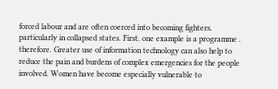forced labour and are often coerced into becoming fighters. particularly in collapsed states. First. one example is a programme . therefore. Greater use of information technology can also help to reduce the pain and burdens of complex emergencies for the people involved. Women have become especially vulnerable to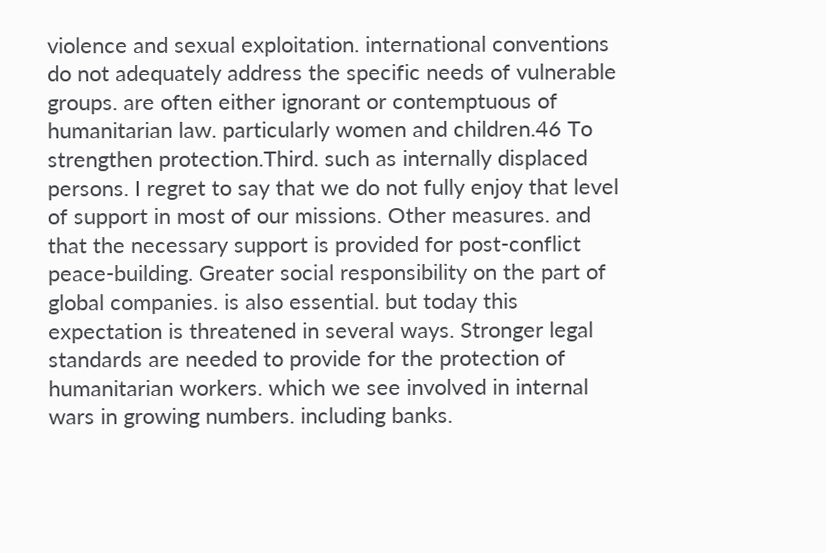violence and sexual exploitation. international conventions do not adequately address the specific needs of vulnerable groups. are often either ignorant or contemptuous of humanitarian law. particularly women and children.46 To strengthen protection.Third. such as internally displaced persons. I regret to say that we do not fully enjoy that level of support in most of our missions. Other measures. and that the necessary support is provided for post-conflict peace-building. Greater social responsibility on the part of global companies. is also essential. but today this expectation is threatened in several ways. Stronger legal standards are needed to provide for the protection of humanitarian workers. which we see involved in internal wars in growing numbers. including banks.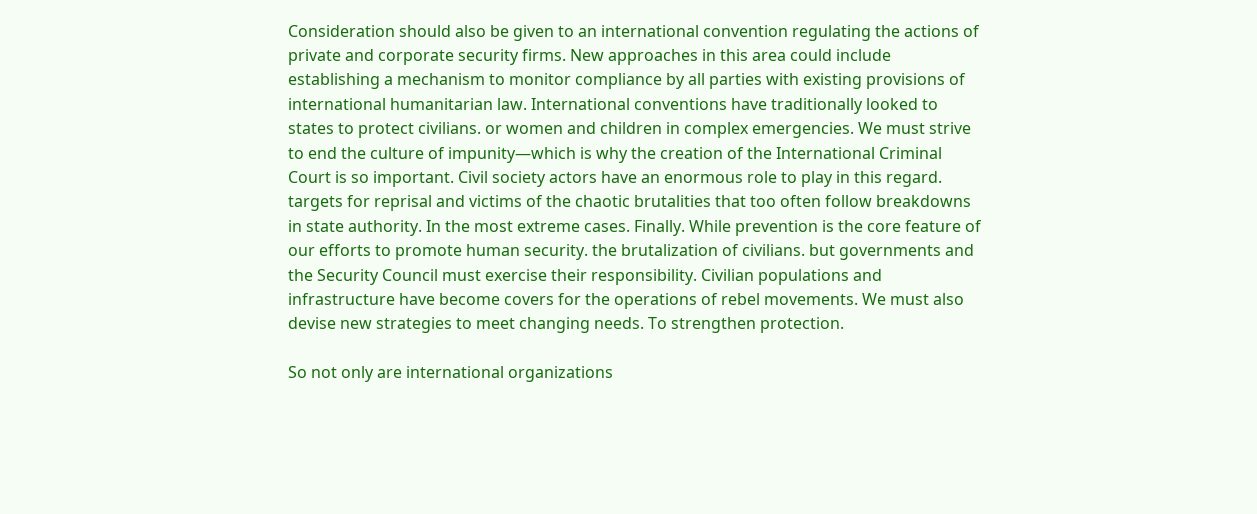Consideration should also be given to an international convention regulating the actions of private and corporate security firms. New approaches in this area could include establishing a mechanism to monitor compliance by all parties with existing provisions of international humanitarian law. International conventions have traditionally looked to states to protect civilians. or women and children in complex emergencies. We must strive to end the culture of impunity—which is why the creation of the International Criminal Court is so important. Civil society actors have an enormous role to play in this regard. targets for reprisal and victims of the chaotic brutalities that too often follow breakdowns in state authority. In the most extreme cases. Finally. While prevention is the core feature of our efforts to promote human security. the brutalization of civilians. but governments and the Security Council must exercise their responsibility. Civilian populations and infrastructure have become covers for the operations of rebel movements. We must also devise new strategies to meet changing needs. To strengthen protection.

So not only are international organizations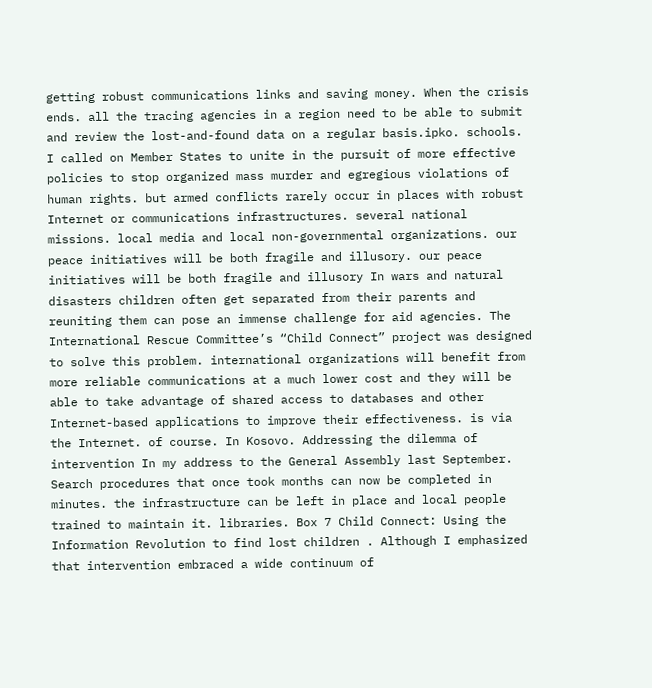getting robust communications links and saving money. When the crisis ends. all the tracing agencies in a region need to be able to submit and review the lost-and-found data on a regular basis.ipko. schools. I called on Member States to unite in the pursuit of more effective policies to stop organized mass murder and egregious violations of human rights. but armed conflicts rarely occur in places with robust Internet or communications infrastructures. several national missions. local media and local non-governmental organizations. our peace initiatives will be both fragile and illusory. our peace initiatives will be both fragile and illusory In wars and natural disasters children often get separated from their parents and reuniting them can pose an immense challenge for aid agencies. The International Rescue Committee’s “Child Connect” project was designed to solve this problem. international organizations will benefit from more reliable communications at a much lower cost and they will be able to take advantage of shared access to databases and other Internet-based applications to improve their effectiveness. is via the Internet. of course. In Kosovo. Addressing the dilemma of intervention In my address to the General Assembly last September. Search procedures that once took months can now be completed in minutes. the infrastructure can be left in place and local people trained to maintain it. libraries. Box 7 Child Connect: Using the Information Revolution to find lost children . Although I emphasized that intervention embraced a wide continuum of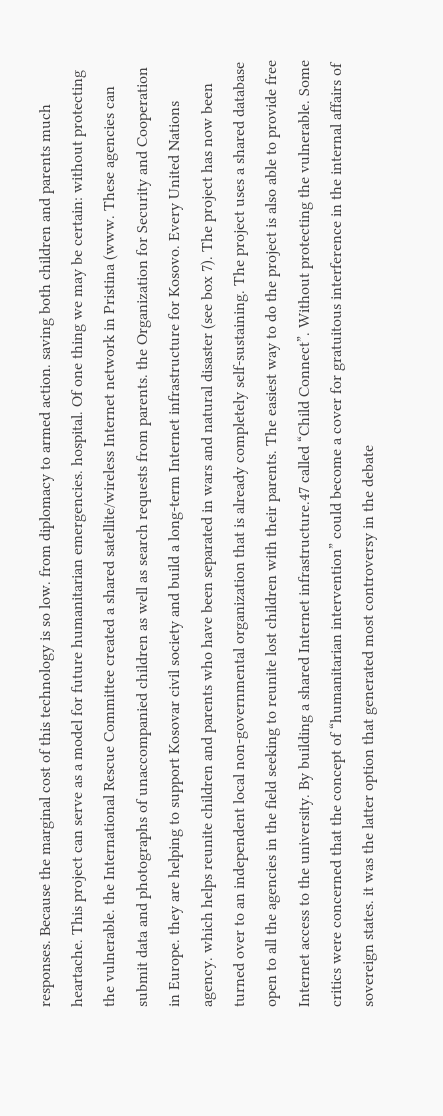responses. Because the marginal cost of this technology is so low. from diplomacy to armed action. saving both children and parents much heartache. This project can serve as a model for future humanitarian emergencies. hospital. Of one thing we may be certain: without protecting the vulnerable. the International Rescue Committee created a shared satellite/wireless Internet network in Pristina (www. These agencies can submit data and photographs of unaccompanied children as well as search requests from parents. the Organization for Security and Cooperation in Europe. they are helping to support Kosovar civil society and build a long-term Internet infrastructure for Kosovo. Every United Nations agency. which helps reunite children and parents who have been separated in wars and natural disaster (see box 7). The project has now been turned over to an independent local non-governmental organization that is already completely self-sustaining. The project uses a shared database open to all the agencies in the field seeking to reunite lost children with their parents. The easiest way to do the project is also able to provide free Internet access to the university. By building a shared Internet infrastructure.47 called “Child Connect”. Without protecting the vulnerable. Some critics were concerned that the concept of “humanitarian intervention” could become a cover for gratuitous interference in the internal affairs of sovereign states. it was the latter option that generated most controversy in the debate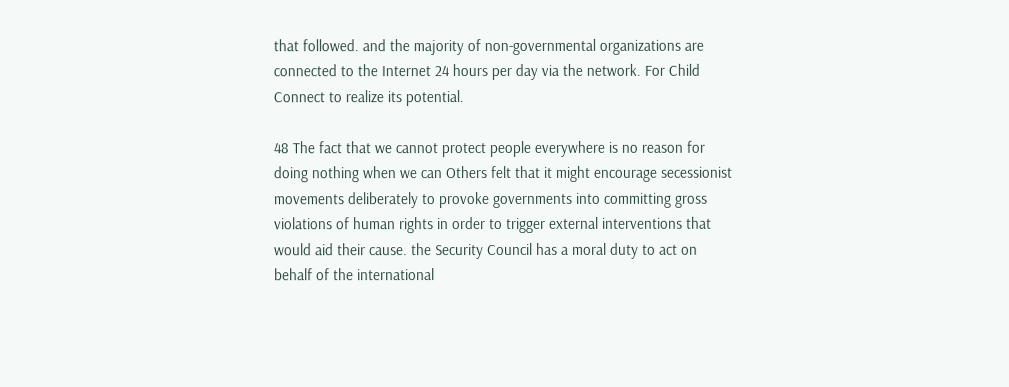that followed. and the majority of non-governmental organizations are connected to the Internet 24 hours per day via the network. For Child Connect to realize its potential.

48 The fact that we cannot protect people everywhere is no reason for doing nothing when we can Others felt that it might encourage secessionist movements deliberately to provoke governments into committing gross violations of human rights in order to trigger external interventions that would aid their cause. the Security Council has a moral duty to act on behalf of the international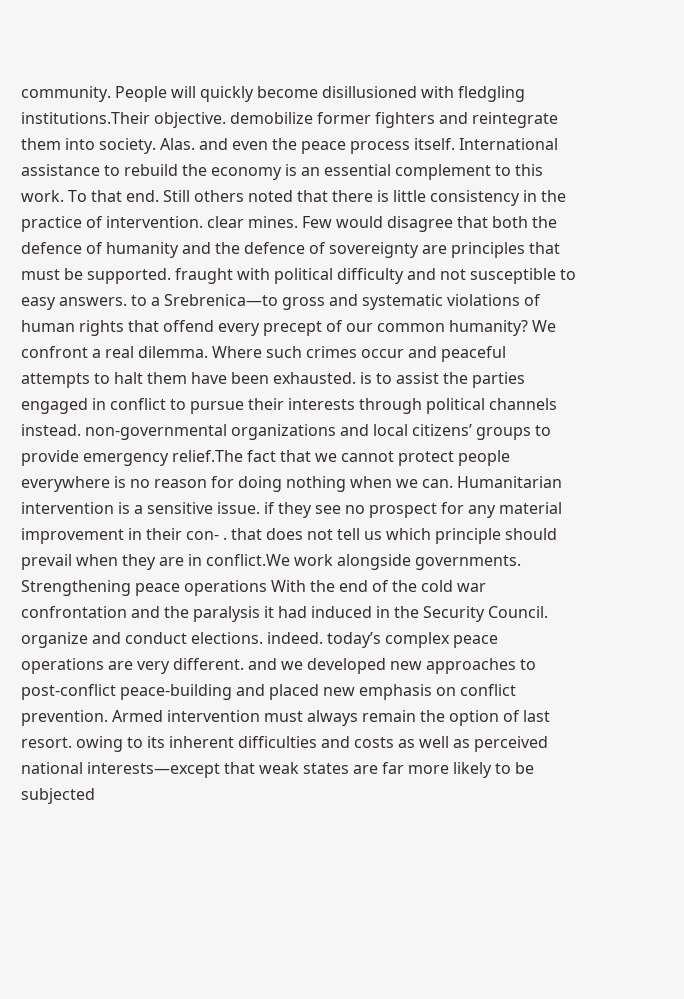community. People will quickly become disillusioned with fledgling institutions.Their objective. demobilize former fighters and reintegrate them into society. Alas. and even the peace process itself. International assistance to rebuild the economy is an essential complement to this work. To that end. Still others noted that there is little consistency in the practice of intervention. clear mines. Few would disagree that both the defence of humanity and the defence of sovereignty are principles that must be supported. fraught with political difficulty and not susceptible to easy answers. to a Srebrenica—to gross and systematic violations of human rights that offend every precept of our common humanity? We confront a real dilemma. Where such crimes occur and peaceful attempts to halt them have been exhausted. is to assist the parties engaged in conflict to pursue their interests through political channels instead. non-governmental organizations and local citizens’ groups to provide emergency relief.The fact that we cannot protect people everywhere is no reason for doing nothing when we can. Humanitarian intervention is a sensitive issue. if they see no prospect for any material improvement in their con- . that does not tell us which principle should prevail when they are in conflict.We work alongside governments. Strengthening peace operations With the end of the cold war confrontation and the paralysis it had induced in the Security Council. organize and conduct elections. indeed. today’s complex peace operations are very different. and we developed new approaches to post-conflict peace-building and placed new emphasis on conflict prevention. Armed intervention must always remain the option of last resort. owing to its inherent difficulties and costs as well as perceived national interests—except that weak states are far more likely to be subjected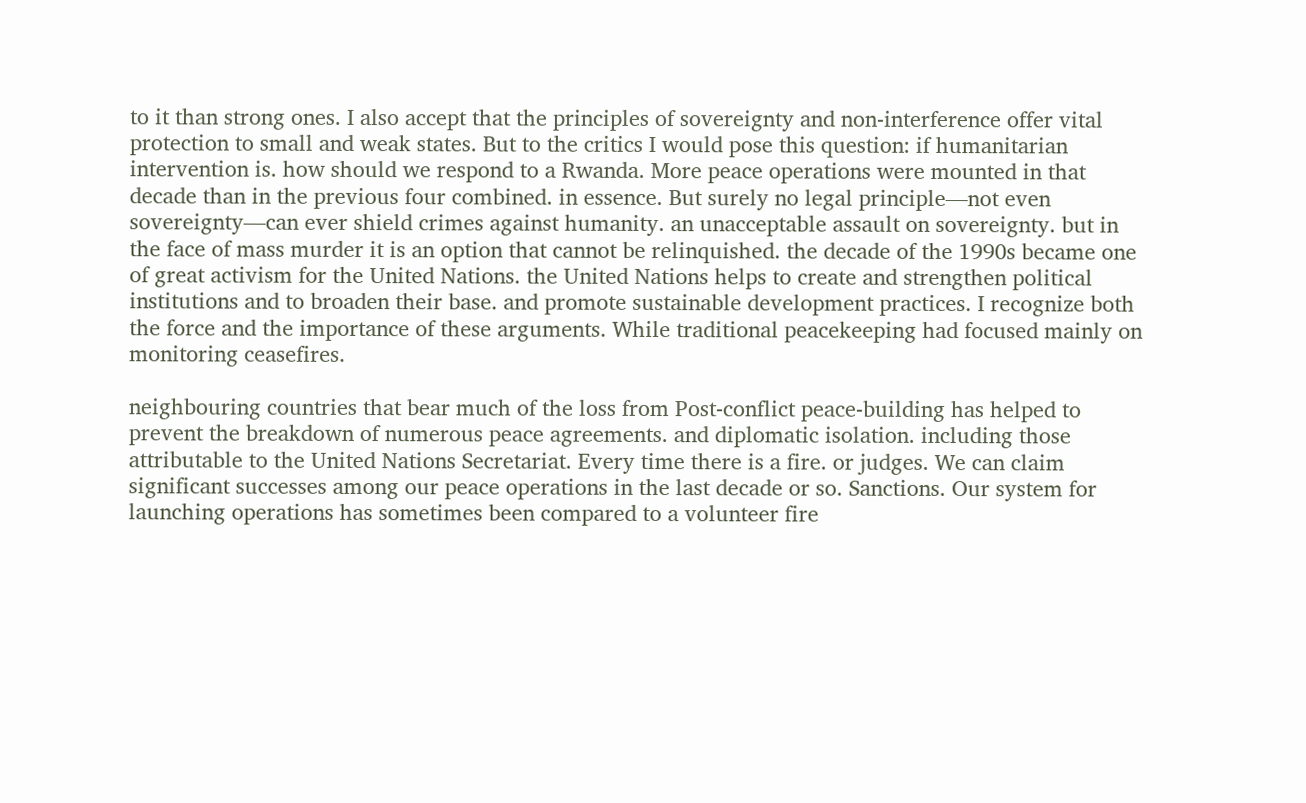to it than strong ones. I also accept that the principles of sovereignty and non-interference offer vital protection to small and weak states. But to the critics I would pose this question: if humanitarian intervention is. how should we respond to a Rwanda. More peace operations were mounted in that decade than in the previous four combined. in essence. But surely no legal principle—not even sovereignty—can ever shield crimes against humanity. an unacceptable assault on sovereignty. but in the face of mass murder it is an option that cannot be relinquished. the decade of the 1990s became one of great activism for the United Nations. the United Nations helps to create and strengthen political institutions and to broaden their base. and promote sustainable development practices. I recognize both the force and the importance of these arguments. While traditional peacekeeping had focused mainly on monitoring ceasefires.

neighbouring countries that bear much of the loss from Post-conflict peace-building has helped to prevent the breakdown of numerous peace agreements. and diplomatic isolation. including those attributable to the United Nations Secretariat. Every time there is a fire. or judges. We can claim significant successes among our peace operations in the last decade or so. Sanctions. Our system for launching operations has sometimes been compared to a volunteer fire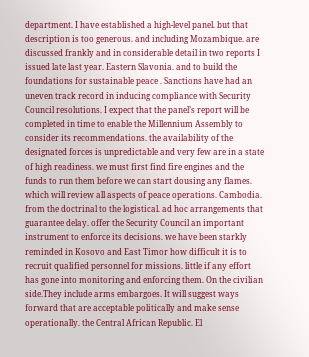department. I have established a high-level panel. but that description is too generous. and including Mozambique. are discussed frankly and in considerable detail in two reports I issued late last year. Eastern Slavonia. and to build the foundations for sustainable peace . Sanctions have had an uneven track record in inducing compliance with Security Council resolutions. I expect that the panel’s report will be completed in time to enable the Millennium Assembly to consider its recommendations. the availability of the designated forces is unpredictable and very few are in a state of high readiness. we must first find fire engines and the funds to run them before we can start dousing any flames. which will review all aspects of peace operations. Cambodia. from the doctrinal to the logistical. ad hoc arrangements that guarantee delay. offer the Security Council an important instrument to enforce its decisions. we have been starkly reminded in Kosovo and East Timor how difficult it is to recruit qualified personnel for missions. little if any effort has gone into monitoring and enforcing them. On the civilian side.They include arms embargoes. It will suggest ways forward that are acceptable politically and make sense operationally. the Central African Republic. El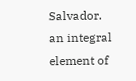Salvador. an integral element of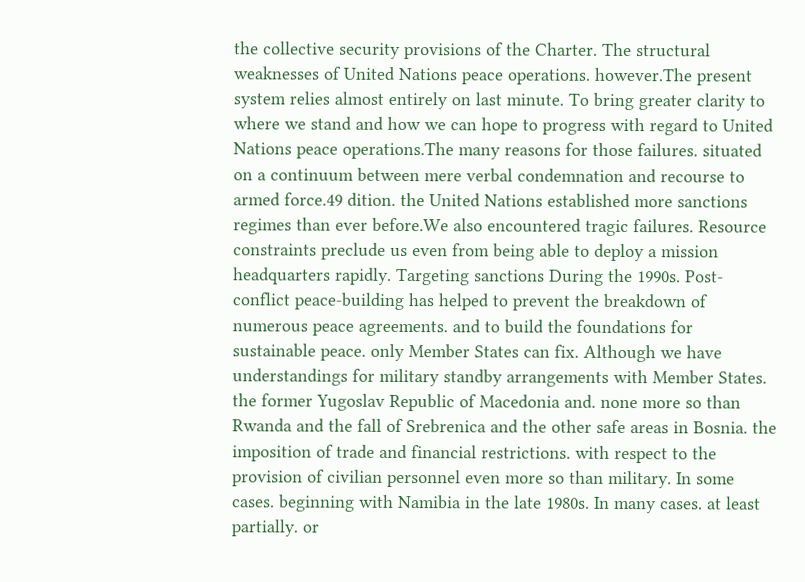the collective security provisions of the Charter. The structural weaknesses of United Nations peace operations. however.The present system relies almost entirely on last minute. To bring greater clarity to where we stand and how we can hope to progress with regard to United Nations peace operations.The many reasons for those failures. situated on a continuum between mere verbal condemnation and recourse to armed force.49 dition. the United Nations established more sanctions regimes than ever before.We also encountered tragic failures. Resource constraints preclude us even from being able to deploy a mission headquarters rapidly. Targeting sanctions During the 1990s. Post-conflict peace-building has helped to prevent the breakdown of numerous peace agreements. and to build the foundations for sustainable peace. only Member States can fix. Although we have understandings for military standby arrangements with Member States. the former Yugoslav Republic of Macedonia and. none more so than Rwanda and the fall of Srebrenica and the other safe areas in Bosnia. the imposition of trade and financial restrictions. with respect to the provision of civilian personnel even more so than military. In some cases. beginning with Namibia in the late 1980s. In many cases. at least partially. or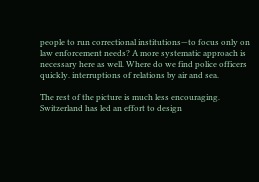people to run correctional institutions—to focus only on law enforcement needs? A more systematic approach is necessary here as well. Where do we find police officers quickly. interruptions of relations by air and sea.

The rest of the picture is much less encouraging. Switzerland has led an effort to design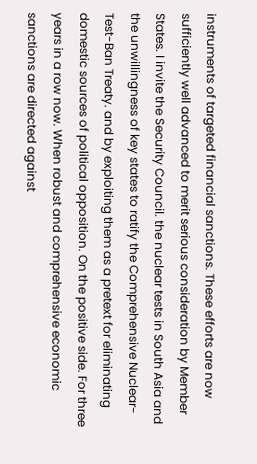instruments of targeted financial sanctions. These efforts are now sufficiently well advanced to merit serious consideration by Member States. I invite the Security Council. the nuclear tests in South Asia and the unwillingness of key states to ratify the Comprehensive Nuclear-Test-Ban Treaty. and by exploiting them as a pretext for eliminating domestic sources of political opposition. On the positive side. For three years in a row now. When robust and comprehensive economic sanctions are directed against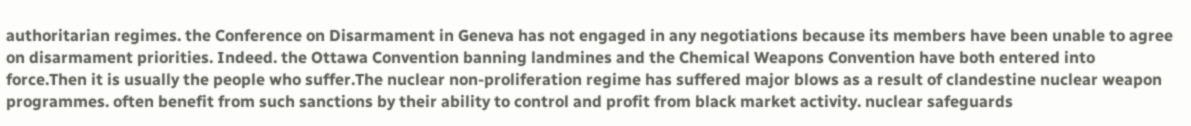authoritarian regimes. the Conference on Disarmament in Geneva has not engaged in any negotiations because its members have been unable to agree on disarmament priorities. Indeed. the Ottawa Convention banning landmines and the Chemical Weapons Convention have both entered into force.Then it is usually the people who suffer.The nuclear non-proliferation regime has suffered major blows as a result of clandestine nuclear weapon programmes. often benefit from such sanctions by their ability to control and profit from black market activity. nuclear safeguards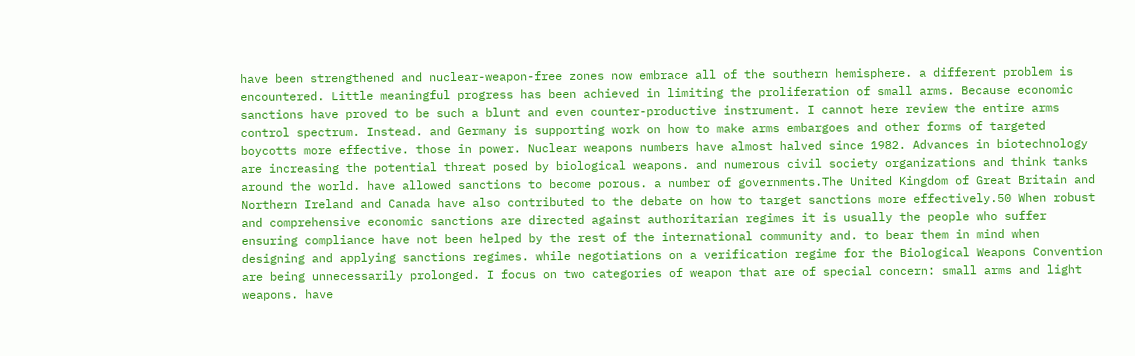have been strengthened and nuclear-weapon-free zones now embrace all of the southern hemisphere. a different problem is encountered. Little meaningful progress has been achieved in limiting the proliferation of small arms. Because economic sanctions have proved to be such a blunt and even counter-productive instrument. I cannot here review the entire arms control spectrum. Instead. and Germany is supporting work on how to make arms embargoes and other forms of targeted boycotts more effective. those in power. Nuclear weapons numbers have almost halved since 1982. Advances in biotechnology are increasing the potential threat posed by biological weapons. and numerous civil society organizations and think tanks around the world. have allowed sanctions to become porous. a number of governments.The United Kingdom of Great Britain and Northern Ireland and Canada have also contributed to the debate on how to target sanctions more effectively.50 When robust and comprehensive economic sanctions are directed against authoritarian regimes it is usually the people who suffer ensuring compliance have not been helped by the rest of the international community and. to bear them in mind when designing and applying sanctions regimes. while negotiations on a verification regime for the Biological Weapons Convention are being unnecessarily prolonged. I focus on two categories of weapon that are of special concern: small arms and light weapons. have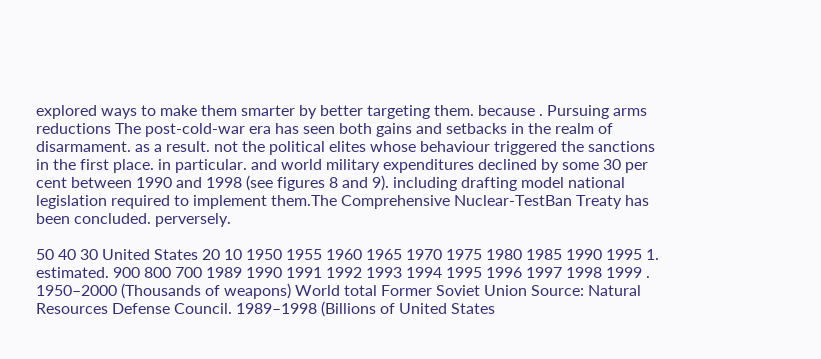explored ways to make them smarter by better targeting them. because . Pursuing arms reductions The post-cold-war era has seen both gains and setbacks in the realm of disarmament. as a result. not the political elites whose behaviour triggered the sanctions in the first place. in particular. and world military expenditures declined by some 30 per cent between 1990 and 1998 (see figures 8 and 9). including drafting model national legislation required to implement them.The Comprehensive Nuclear-TestBan Treaty has been concluded. perversely.

50 40 30 United States 20 10 1950 1955 1960 1965 1970 1975 1980 1985 1990 1995 1. estimated. 900 800 700 1989 1990 1991 1992 1993 1994 1995 1996 1997 1998 1999 . 1950–2000 (Thousands of weapons) World total Former Soviet Union Source: Natural Resources Defense Council. 1989–1998 (Billions of United States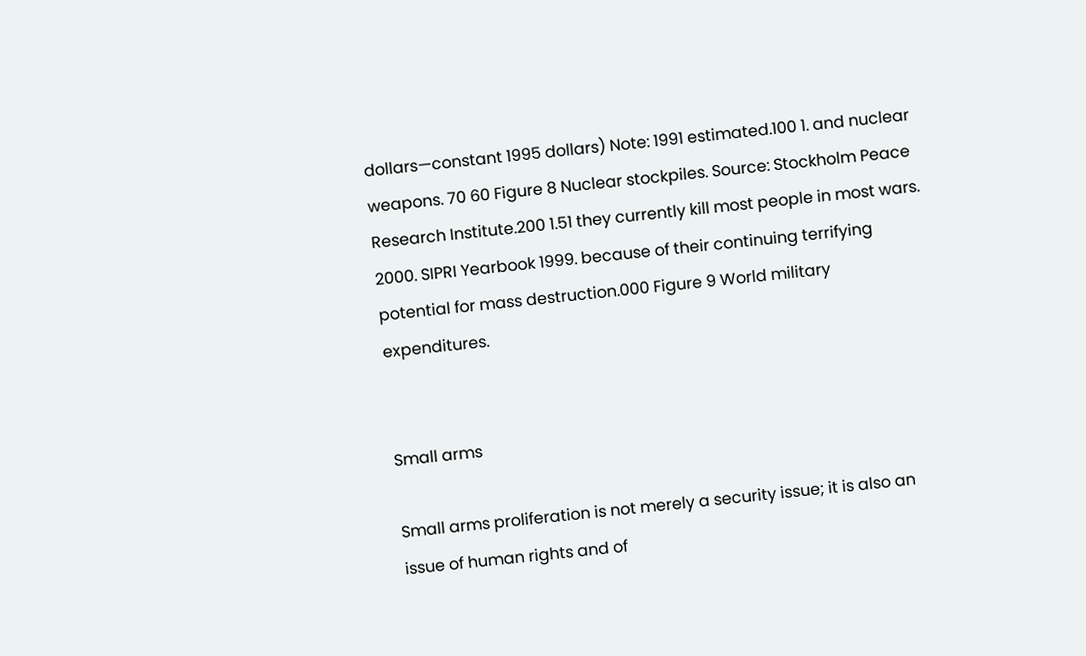dollars—constant 1995 dollars) Note: 1991 estimated.100 1. and nuclear weapons. 70 60 Figure 8 Nuclear stockpiles. Source: Stockholm Peace Research Institute.200 1.51 they currently kill most people in most wars. 2000. SIPRI Yearbook 1999. because of their continuing terrifying potential for mass destruction.000 Figure 9 World military expenditures.


Small arms

Small arms proliferation is not merely a security issue; it is also an issue of human rights and of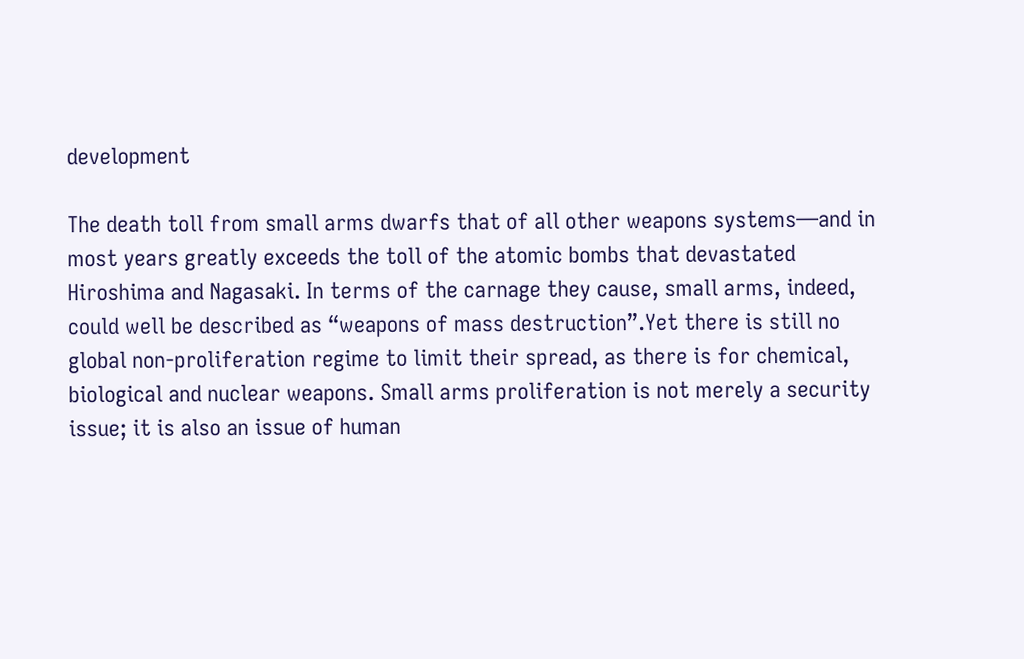development

The death toll from small arms dwarfs that of all other weapons systems—and in most years greatly exceeds the toll of the atomic bombs that devastated Hiroshima and Nagasaki. In terms of the carnage they cause, small arms, indeed, could well be described as “weapons of mass destruction”.Yet there is still no global non-proliferation regime to limit their spread, as there is for chemical, biological and nuclear weapons. Small arms proliferation is not merely a security issue; it is also an issue of human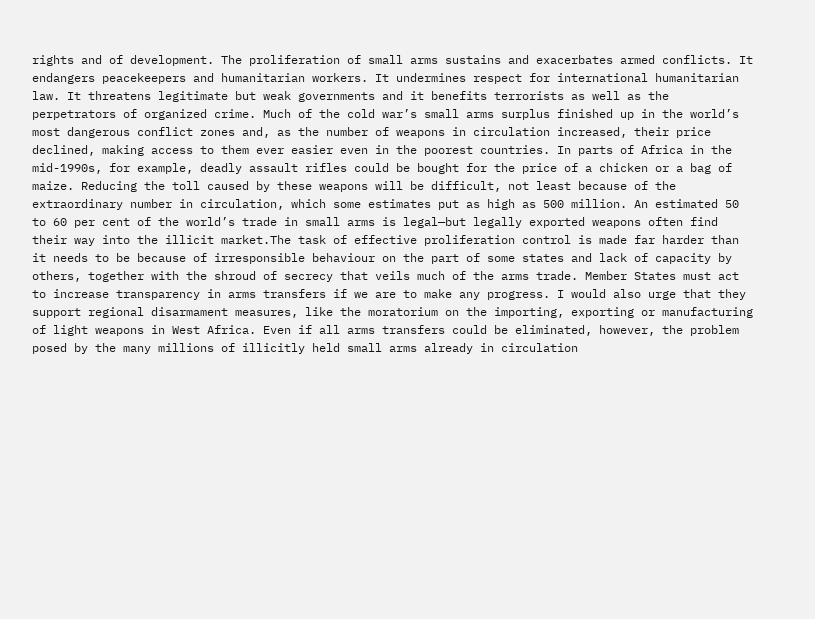rights and of development. The proliferation of small arms sustains and exacerbates armed conflicts. It endangers peacekeepers and humanitarian workers. It undermines respect for international humanitarian law. It threatens legitimate but weak governments and it benefits terrorists as well as the perpetrators of organized crime. Much of the cold war’s small arms surplus finished up in the world’s most dangerous conflict zones and, as the number of weapons in circulation increased, their price declined, making access to them ever easier even in the poorest countries. In parts of Africa in the mid-1990s, for example, deadly assault rifles could be bought for the price of a chicken or a bag of maize. Reducing the toll caused by these weapons will be difficult, not least because of the extraordinary number in circulation, which some estimates put as high as 500 million. An estimated 50 to 60 per cent of the world’s trade in small arms is legal—but legally exported weapons often find their way into the illicit market.The task of effective proliferation control is made far harder than it needs to be because of irresponsible behaviour on the part of some states and lack of capacity by others, together with the shroud of secrecy that veils much of the arms trade. Member States must act to increase transparency in arms transfers if we are to make any progress. I would also urge that they support regional disarmament measures, like the moratorium on the importing, exporting or manufacturing of light weapons in West Africa. Even if all arms transfers could be eliminated, however, the problem posed by the many millions of illicitly held small arms already in circulation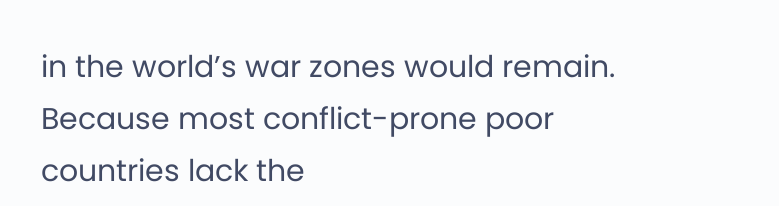in the world’s war zones would remain. Because most conflict-prone poor countries lack the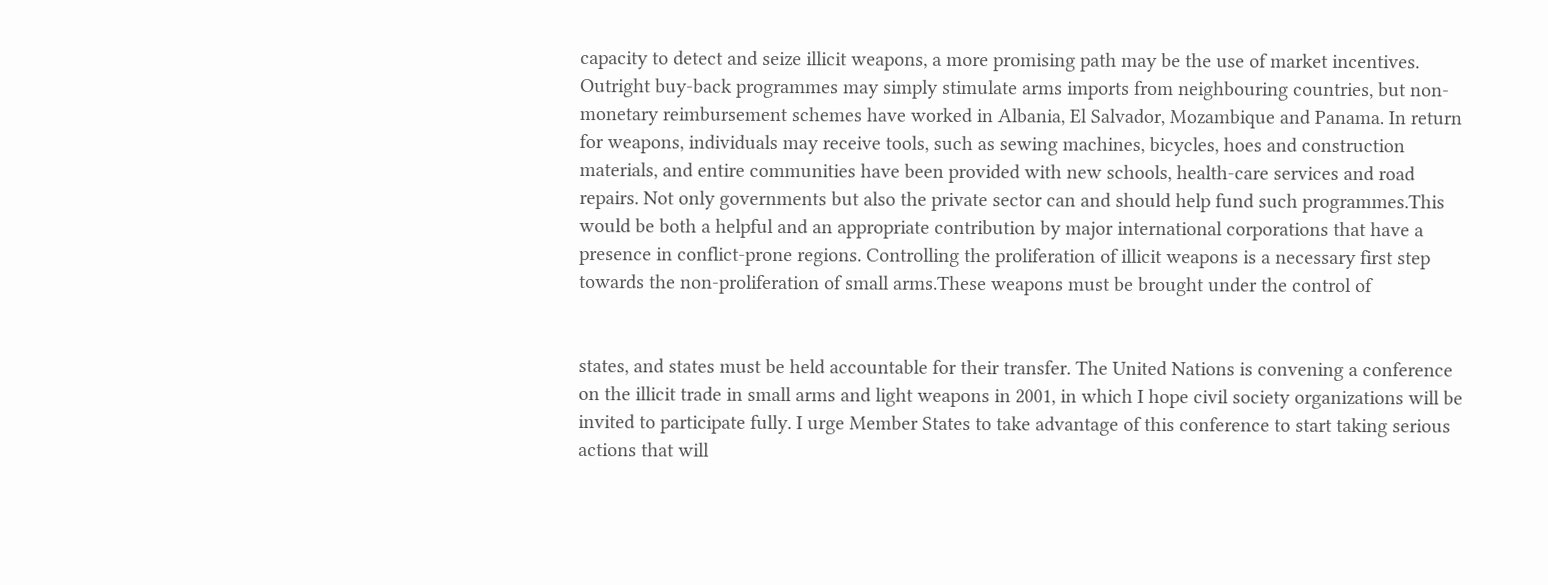capacity to detect and seize illicit weapons, a more promising path may be the use of market incentives. Outright buy-back programmes may simply stimulate arms imports from neighbouring countries, but non-monetary reimbursement schemes have worked in Albania, El Salvador, Mozambique and Panama. In return for weapons, individuals may receive tools, such as sewing machines, bicycles, hoes and construction materials, and entire communities have been provided with new schools, health-care services and road repairs. Not only governments but also the private sector can and should help fund such programmes.This would be both a helpful and an appropriate contribution by major international corporations that have a presence in conflict-prone regions. Controlling the proliferation of illicit weapons is a necessary first step towards the non-proliferation of small arms.These weapons must be brought under the control of


states, and states must be held accountable for their transfer. The United Nations is convening a conference on the illicit trade in small arms and light weapons in 2001, in which I hope civil society organizations will be invited to participate fully. I urge Member States to take advantage of this conference to start taking serious actions that will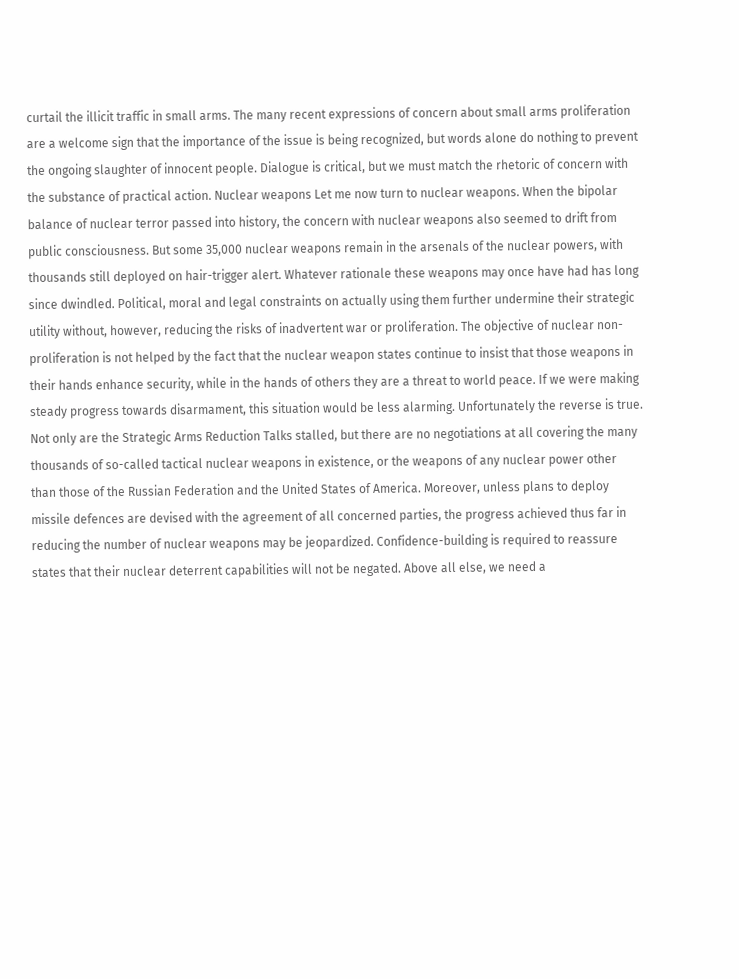curtail the illicit traffic in small arms. The many recent expressions of concern about small arms proliferation are a welcome sign that the importance of the issue is being recognized, but words alone do nothing to prevent the ongoing slaughter of innocent people. Dialogue is critical, but we must match the rhetoric of concern with the substance of practical action. Nuclear weapons Let me now turn to nuclear weapons. When the bipolar balance of nuclear terror passed into history, the concern with nuclear weapons also seemed to drift from public consciousness. But some 35,000 nuclear weapons remain in the arsenals of the nuclear powers, with thousands still deployed on hair-trigger alert. Whatever rationale these weapons may once have had has long since dwindled. Political, moral and legal constraints on actually using them further undermine their strategic utility without, however, reducing the risks of inadvertent war or proliferation. The objective of nuclear non-proliferation is not helped by the fact that the nuclear weapon states continue to insist that those weapons in their hands enhance security, while in the hands of others they are a threat to world peace. If we were making steady progress towards disarmament, this situation would be less alarming. Unfortunately the reverse is true. Not only are the Strategic Arms Reduction Talks stalled, but there are no negotiations at all covering the many thousands of so-called tactical nuclear weapons in existence, or the weapons of any nuclear power other than those of the Russian Federation and the United States of America. Moreover, unless plans to deploy missile defences are devised with the agreement of all concerned parties, the progress achieved thus far in reducing the number of nuclear weapons may be jeopardized. Confidence-building is required to reassure states that their nuclear deterrent capabilities will not be negated. Above all else, we need a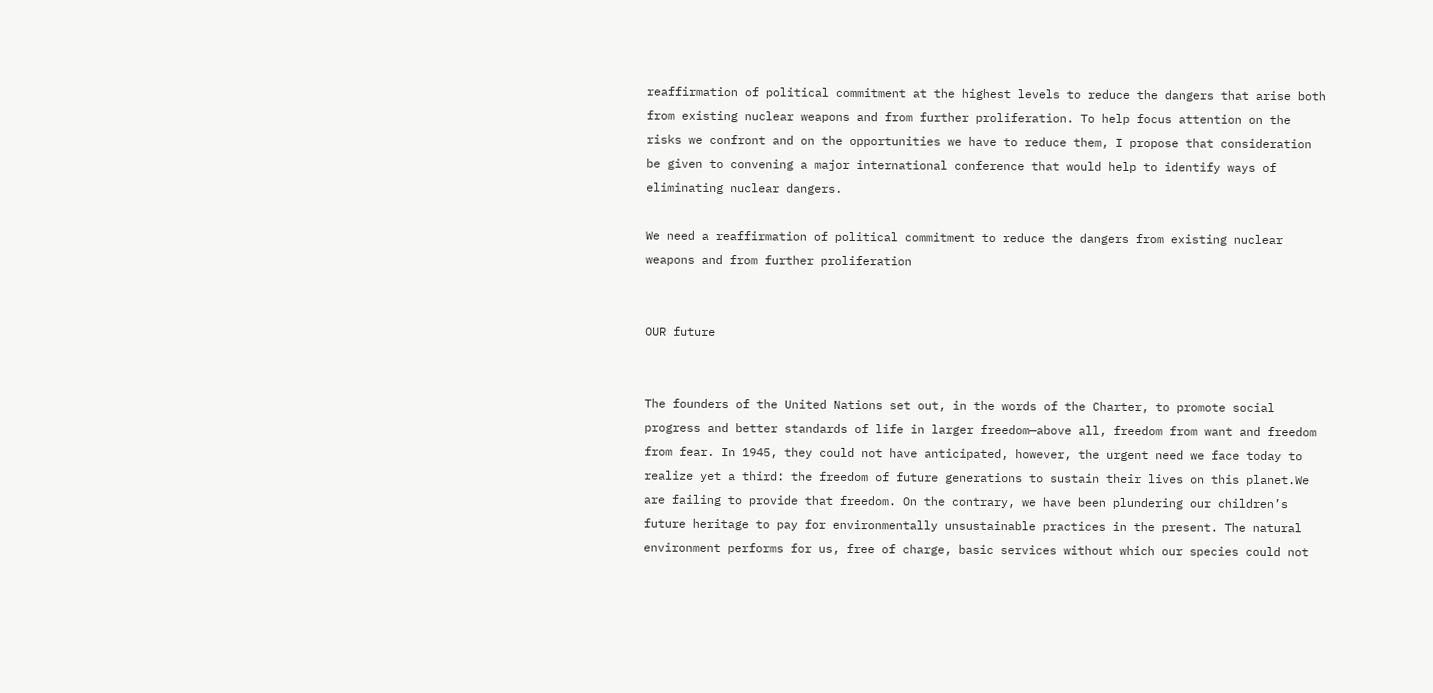reaffirmation of political commitment at the highest levels to reduce the dangers that arise both from existing nuclear weapons and from further proliferation. To help focus attention on the risks we confront and on the opportunities we have to reduce them, I propose that consideration be given to convening a major international conference that would help to identify ways of eliminating nuclear dangers.

We need a reaffirmation of political commitment to reduce the dangers from existing nuclear weapons and from further proliferation


OUR future


The founders of the United Nations set out, in the words of the Charter, to promote social progress and better standards of life in larger freedom—above all, freedom from want and freedom from fear. In 1945, they could not have anticipated, however, the urgent need we face today to realize yet a third: the freedom of future generations to sustain their lives on this planet.We are failing to provide that freedom. On the contrary, we have been plundering our children’s future heritage to pay for environmentally unsustainable practices in the present. The natural environment performs for us, free of charge, basic services without which our species could not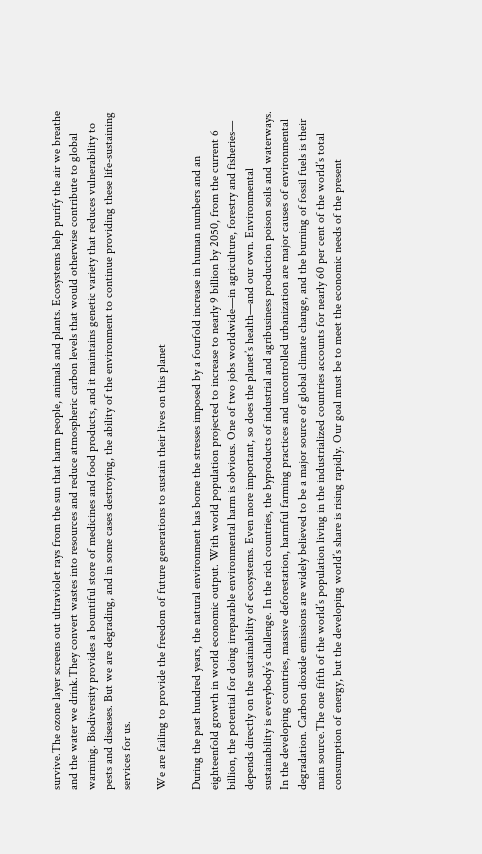survive.The ozone layer screens out ultraviolet rays from the sun that harm people, animals and plants. Ecosystems help purify the air we breathe and the water we drink.They convert wastes into resources and reduce atmospheric carbon levels that would otherwise contribute to global warming. Biodiversity provides a bountiful store of medicines and food products, and it maintains genetic variety that reduces vulnerability to pests and diseases. But we are degrading, and in some cases destroying, the ability of the environment to continue providing these life-sustaining services for us.

We are failing to provide the freedom of future generations to sustain their lives on this planet

During the past hundred years, the natural environment has borne the stresses imposed by a fourfold increase in human numbers and an eighteenfold growth in world economic output. With world population projected to increase to nearly 9 billion by 2050, from the current 6 billion, the potential for doing irreparable environmental harm is obvious. One of two jobs worldwide—in agriculture, forestry and fisheries— depends directly on the sustainability of ecosystems. Even more important, so does the planet’s health—and our own. Environmental sustainability is everybody’s challenge. In the rich countries, the byproducts of industrial and agribusiness production poison soils and waterways. In the developing countries, massive deforestation, harmful farming practices and uncontrolled urbanization are major causes of environmental degradation. Carbon dioxide emissions are widely believed to be a major source of global climate change, and the burning of fossil fuels is their main source.The one fifth of the world’s population living in the industrialized countries accounts for nearly 60 per cent of the world’s total consumption of energy, but the developing world’s share is rising rapidly. Our goal must be to meet the economic needs of the present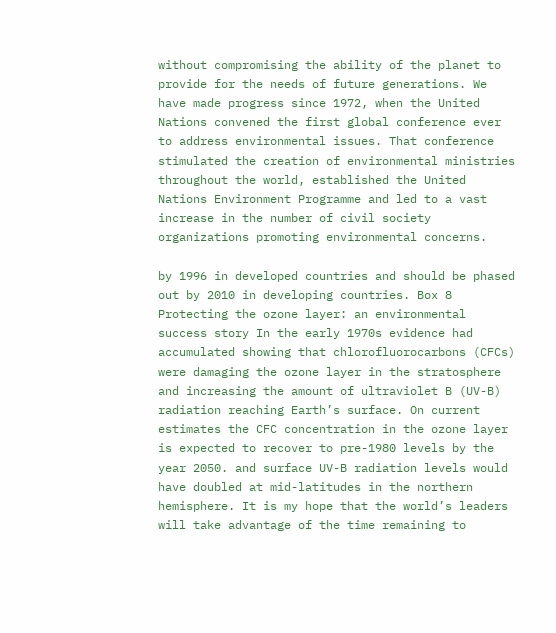without compromising the ability of the planet to provide for the needs of future generations. We have made progress since 1972, when the United Nations convened the first global conference ever to address environmental issues. That conference stimulated the creation of environmental ministries throughout the world, established the United Nations Environment Programme and led to a vast increase in the number of civil society organizations promoting environmental concerns.

by 1996 in developed countries and should be phased out by 2010 in developing countries. Box 8 Protecting the ozone layer: an environmental success story In the early 1970s evidence had accumulated showing that chlorofluorocarbons (CFCs) were damaging the ozone layer in the stratosphere and increasing the amount of ultraviolet B (UV-B) radiation reaching Earth’s surface. On current estimates the CFC concentration in the ozone layer is expected to recover to pre-1980 levels by the year 2050. and surface UV-B radiation levels would have doubled at mid-latitudes in the northern hemisphere. It is my hope that the world’s leaders will take advantage of the time remaining to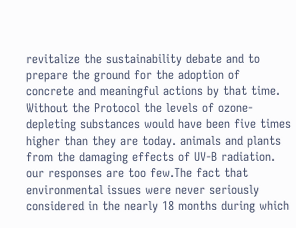revitalize the sustainability debate and to prepare the ground for the adoption of concrete and meaningful actions by that time. Without the Protocol the levels of ozone-depleting substances would have been five times higher than they are today. animals and plants from the damaging effects of UV-B radiation. our responses are too few.The fact that environmental issues were never seriously considered in the nearly 18 months during which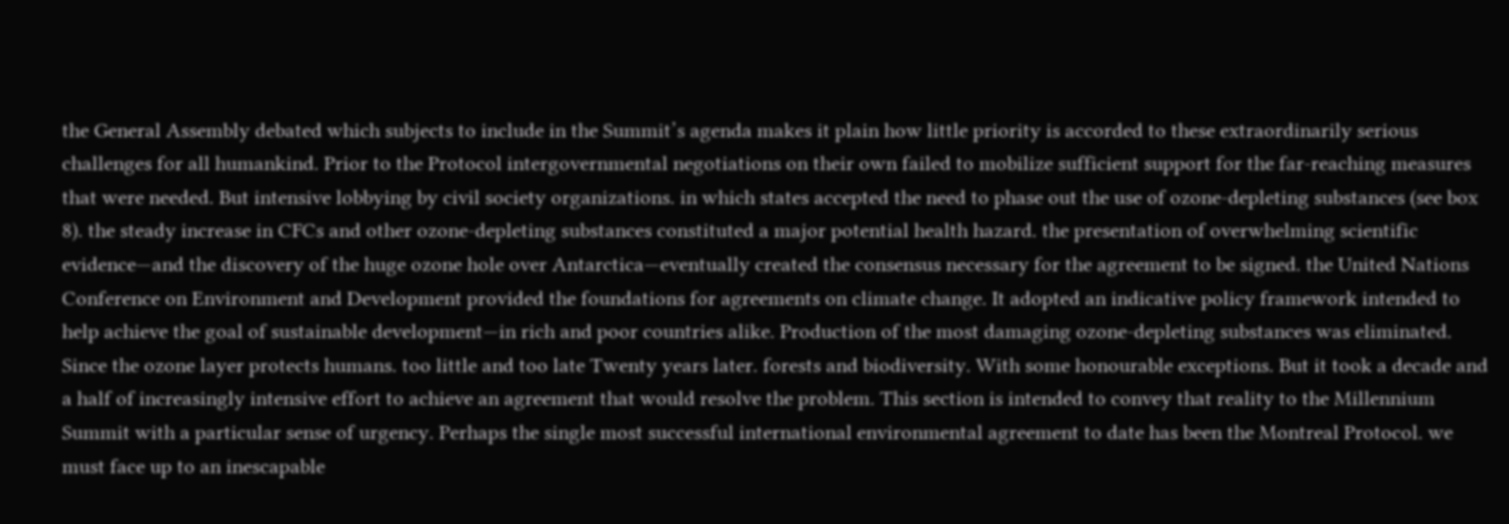the General Assembly debated which subjects to include in the Summit’s agenda makes it plain how little priority is accorded to these extraordinarily serious challenges for all humankind. Prior to the Protocol intergovernmental negotiations on their own failed to mobilize sufficient support for the far-reaching measures that were needed. But intensive lobbying by civil society organizations. in which states accepted the need to phase out the use of ozone-depleting substances (see box 8). the steady increase in CFCs and other ozone-depleting substances constituted a major potential health hazard. the presentation of overwhelming scientific evidence—and the discovery of the huge ozone hole over Antarctica—eventually created the consensus necessary for the agreement to be signed. the United Nations Conference on Environment and Development provided the foundations for agreements on climate change. It adopted an indicative policy framework intended to help achieve the goal of sustainable development—in rich and poor countries alike. Production of the most damaging ozone-depleting substances was eliminated. Since the ozone layer protects humans. too little and too late Twenty years later. forests and biodiversity. With some honourable exceptions. But it took a decade and a half of increasingly intensive effort to achieve an agreement that would resolve the problem. This section is intended to convey that reality to the Millennium Summit with a particular sense of urgency. Perhaps the single most successful international environmental agreement to date has been the Montreal Protocol. we must face up to an inescapable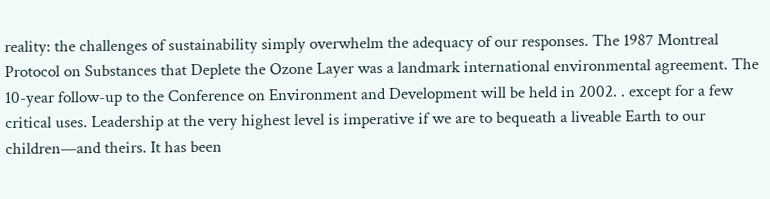reality: the challenges of sustainability simply overwhelm the adequacy of our responses. The 1987 Montreal Protocol on Substances that Deplete the Ozone Layer was a landmark international environmental agreement. The 10-year follow-up to the Conference on Environment and Development will be held in 2002. . except for a few critical uses. Leadership at the very highest level is imperative if we are to bequeath a liveable Earth to our children—and theirs. It has been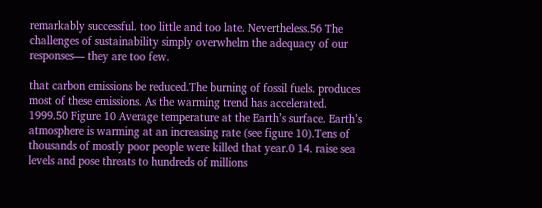remarkably successful. too little and too late. Nevertheless.56 The challenges of sustainability simply overwhelm the adequacy of our responses— they are too few.

that carbon emissions be reduced.The burning of fossil fuels. produces most of these emissions. As the warming trend has accelerated. 1999.50 Figure 10 Average temperature at the Earth’s surface. Earth’s atmosphere is warming at an increasing rate (see figure 10).Tens of thousands of mostly poor people were killed that year.0 14. raise sea levels and pose threats to hundreds of millions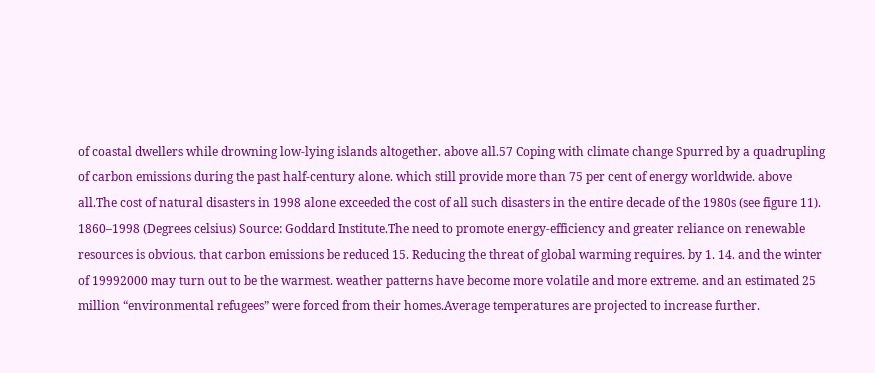of coastal dwellers while drowning low-lying islands altogether. above all.57 Coping with climate change Spurred by a quadrupling of carbon emissions during the past half-century alone. which still provide more than 75 per cent of energy worldwide. above all.The cost of natural disasters in 1998 alone exceeded the cost of all such disasters in the entire decade of the 1980s (see figure 11). 1860–1998 (Degrees celsius) Source: Goddard Institute.The need to promote energy-efficiency and greater reliance on renewable resources is obvious. that carbon emissions be reduced 15. Reducing the threat of global warming requires. by 1. 14. and the winter of 19992000 may turn out to be the warmest. weather patterns have become more volatile and more extreme. and an estimated 25 million “environmental refugees” were forced from their homes.Average temperatures are projected to increase further.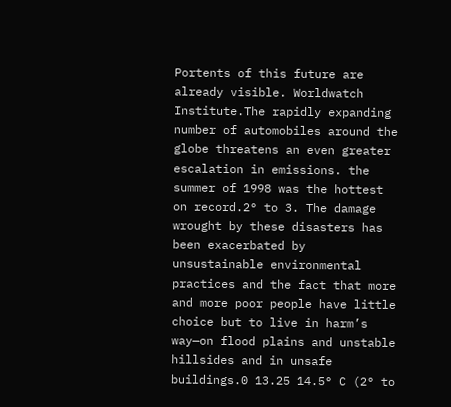Portents of this future are already visible. Worldwatch Institute.The rapidly expanding number of automobiles around the globe threatens an even greater escalation in emissions. the summer of 1998 was the hottest on record.2° to 3. The damage wrought by these disasters has been exacerbated by unsustainable environmental practices and the fact that more and more poor people have little choice but to live in harm’s way—on flood plains and unstable hillsides and in unsafe buildings.0 13.25 14.5° C (2° to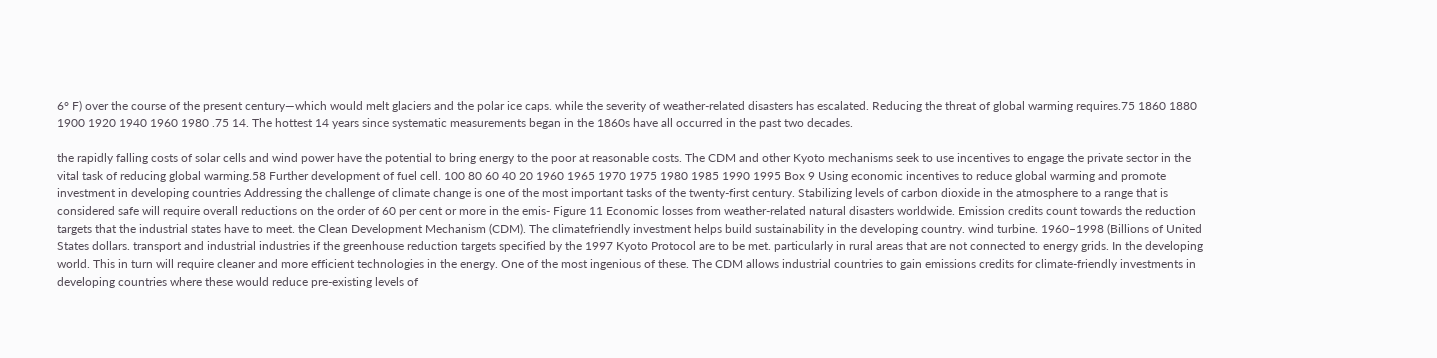6° F) over the course of the present century—which would melt glaciers and the polar ice caps. while the severity of weather-related disasters has escalated. Reducing the threat of global warming requires.75 1860 1880 1900 1920 1940 1960 1980 .75 14. The hottest 14 years since systematic measurements began in the 1860s have all occurred in the past two decades.

the rapidly falling costs of solar cells and wind power have the potential to bring energy to the poor at reasonable costs. The CDM and other Kyoto mechanisms seek to use incentives to engage the private sector in the vital task of reducing global warming.58 Further development of fuel cell. 100 80 60 40 20 1960 1965 1970 1975 1980 1985 1990 1995 Box 9 Using economic incentives to reduce global warming and promote investment in developing countries Addressing the challenge of climate change is one of the most important tasks of the twenty-first century. Stabilizing levels of carbon dioxide in the atmosphere to a range that is considered safe will require overall reductions on the order of 60 per cent or more in the emis- Figure 11 Economic losses from weather-related natural disasters worldwide. Emission credits count towards the reduction targets that the industrial states have to meet. the Clean Development Mechanism (CDM). The climatefriendly investment helps build sustainability in the developing country. wind turbine. 1960–1998 (Billions of United States dollars. transport and industrial industries if the greenhouse reduction targets specified by the 1997 Kyoto Protocol are to be met. particularly in rural areas that are not connected to energy grids. In the developing world. This in turn will require cleaner and more efficient technologies in the energy. One of the most ingenious of these. The CDM allows industrial countries to gain emissions credits for climate-friendly investments in developing countries where these would reduce pre-existing levels of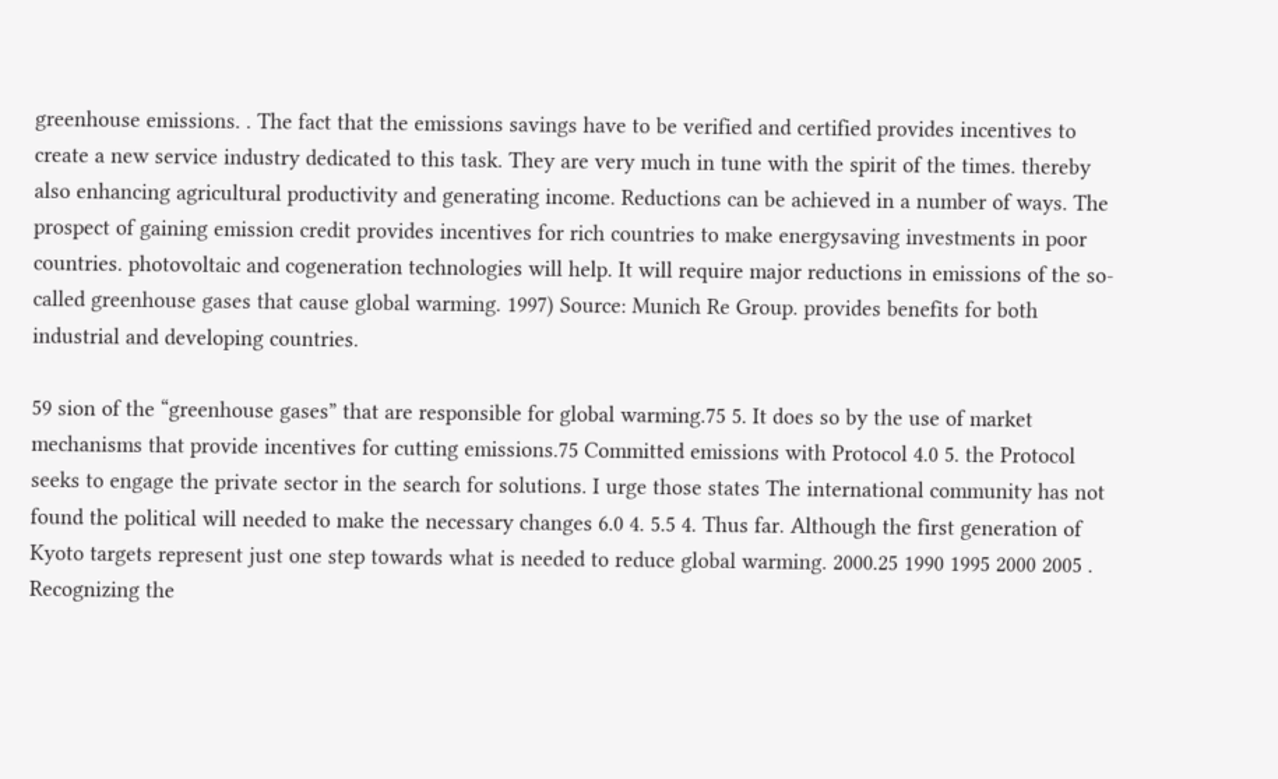greenhouse emissions. . The fact that the emissions savings have to be verified and certified provides incentives to create a new service industry dedicated to this task. They are very much in tune with the spirit of the times. thereby also enhancing agricultural productivity and generating income. Reductions can be achieved in a number of ways. The prospect of gaining emission credit provides incentives for rich countries to make energysaving investments in poor countries. photovoltaic and cogeneration technologies will help. It will require major reductions in emissions of the so-called greenhouse gases that cause global warming. 1997) Source: Munich Re Group. provides benefits for both industrial and developing countries.

59 sion of the “greenhouse gases” that are responsible for global warming.75 5. It does so by the use of market mechanisms that provide incentives for cutting emissions.75 Committed emissions with Protocol 4.0 5. the Protocol seeks to engage the private sector in the search for solutions. I urge those states The international community has not found the political will needed to make the necessary changes 6.0 4. 5.5 4. Thus far. Although the first generation of Kyoto targets represent just one step towards what is needed to reduce global warming. 2000.25 1990 1995 2000 2005 . Recognizing the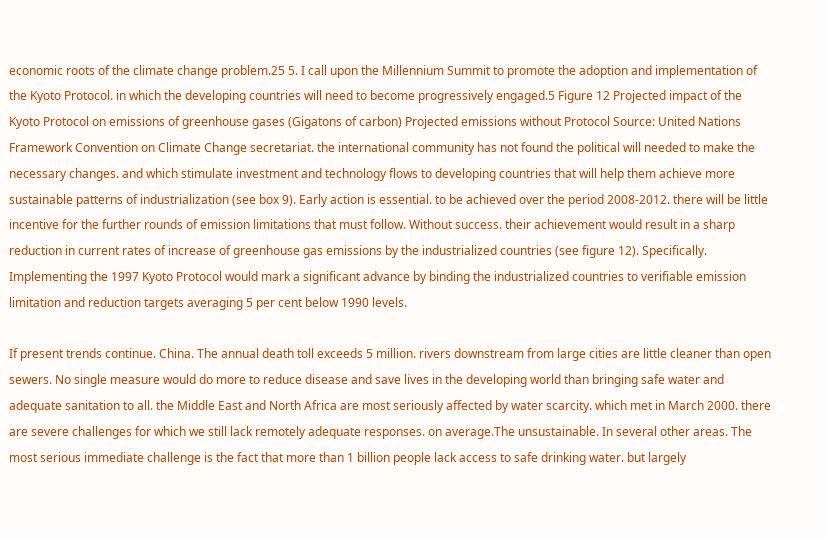economic roots of the climate change problem.25 5. I call upon the Millennium Summit to promote the adoption and implementation of the Kyoto Protocol. in which the developing countries will need to become progressively engaged.5 Figure 12 Projected impact of the Kyoto Protocol on emissions of greenhouse gases (Gigatons of carbon) Projected emissions without Protocol Source: United Nations Framework Convention on Climate Change secretariat. the international community has not found the political will needed to make the necessary changes. and which stimulate investment and technology flows to developing countries that will help them achieve more sustainable patterns of industrialization (see box 9). Early action is essential. to be achieved over the period 2008-2012. there will be little incentive for the further rounds of emission limitations that must follow. Without success. their achievement would result in a sharp reduction in current rates of increase of greenhouse gas emissions by the industrialized countries (see figure 12). Specifically. Implementing the 1997 Kyoto Protocol would mark a significant advance by binding the industrialized countries to verifiable emission limitation and reduction targets averaging 5 per cent below 1990 levels.

If present trends continue. China. The annual death toll exceeds 5 million. rivers downstream from large cities are little cleaner than open sewers. No single measure would do more to reduce disease and save lives in the developing world than bringing safe water and adequate sanitation to all. the Middle East and North Africa are most seriously affected by water scarcity. which met in March 2000. there are severe challenges for which we still lack remotely adequate responses. on average.The unsustainable. In several other areas. The most serious immediate challenge is the fact that more than 1 billion people lack access to safe drinking water. but largely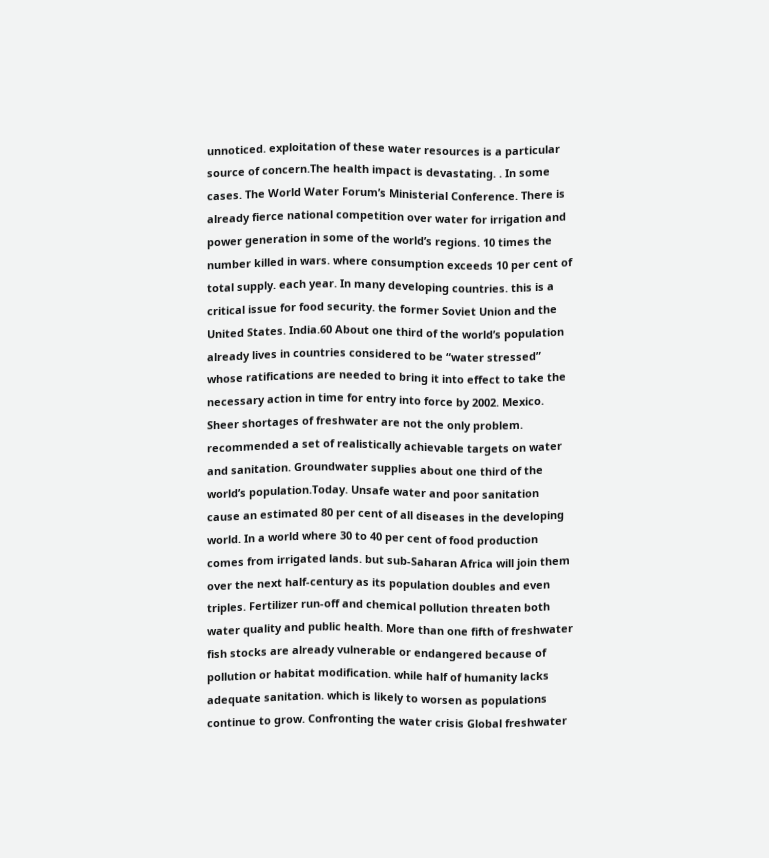unnoticed. exploitation of these water resources is a particular source of concern.The health impact is devastating. . In some cases. The World Water Forum’s Ministerial Conference. There is already fierce national competition over water for irrigation and power generation in some of the world’s regions. 10 times the number killed in wars. where consumption exceeds 10 per cent of total supply. each year. In many developing countries. this is a critical issue for food security. the former Soviet Union and the United States. India.60 About one third of the world’s population already lives in countries considered to be “water stressed” whose ratifications are needed to bring it into effect to take the necessary action in time for entry into force by 2002. Mexico. Sheer shortages of freshwater are not the only problem. recommended a set of realistically achievable targets on water and sanitation. Groundwater supplies about one third of the world’s population.Today. Unsafe water and poor sanitation cause an estimated 80 per cent of all diseases in the developing world. In a world where 30 to 40 per cent of food production comes from irrigated lands. but sub-Saharan Africa will join them over the next half-century as its population doubles and even triples. Fertilizer run-off and chemical pollution threaten both water quality and public health. More than one fifth of freshwater fish stocks are already vulnerable or endangered because of pollution or habitat modification. while half of humanity lacks adequate sanitation. which is likely to worsen as populations continue to grow. Confronting the water crisis Global freshwater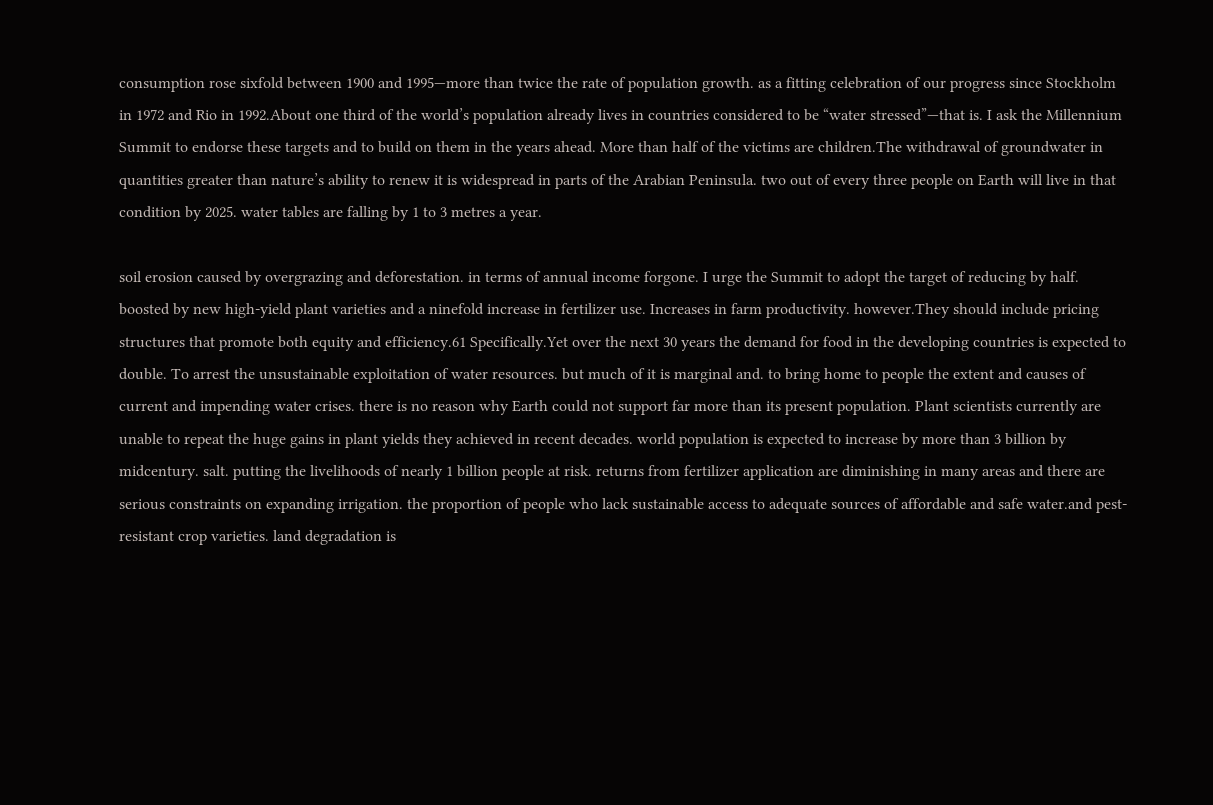consumption rose sixfold between 1900 and 1995—more than twice the rate of population growth. as a fitting celebration of our progress since Stockholm in 1972 and Rio in 1992.About one third of the world’s population already lives in countries considered to be “water stressed”—that is. I ask the Millennium Summit to endorse these targets and to build on them in the years ahead. More than half of the victims are children.The withdrawal of groundwater in quantities greater than nature’s ability to renew it is widespread in parts of the Arabian Peninsula. two out of every three people on Earth will live in that condition by 2025. water tables are falling by 1 to 3 metres a year.

soil erosion caused by overgrazing and deforestation. in terms of annual income forgone. I urge the Summit to adopt the target of reducing by half. boosted by new high-yield plant varieties and a ninefold increase in fertilizer use. Increases in farm productivity. however.They should include pricing structures that promote both equity and efficiency.61 Specifically.Yet over the next 30 years the demand for food in the developing countries is expected to double. To arrest the unsustainable exploitation of water resources. but much of it is marginal and. to bring home to people the extent and causes of current and impending water crises. there is no reason why Earth could not support far more than its present population. Plant scientists currently are unable to repeat the huge gains in plant yields they achieved in recent decades. world population is expected to increase by more than 3 billion by midcentury. salt. putting the livelihoods of nearly 1 billion people at risk. returns from fertilizer application are diminishing in many areas and there are serious constraints on expanding irrigation. the proportion of people who lack sustainable access to adequate sources of affordable and safe water.and pest-resistant crop varieties. land degradation is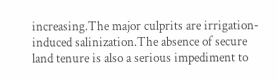increasing.The major culprits are irrigation-induced salinization.The absence of secure land tenure is also a serious impediment to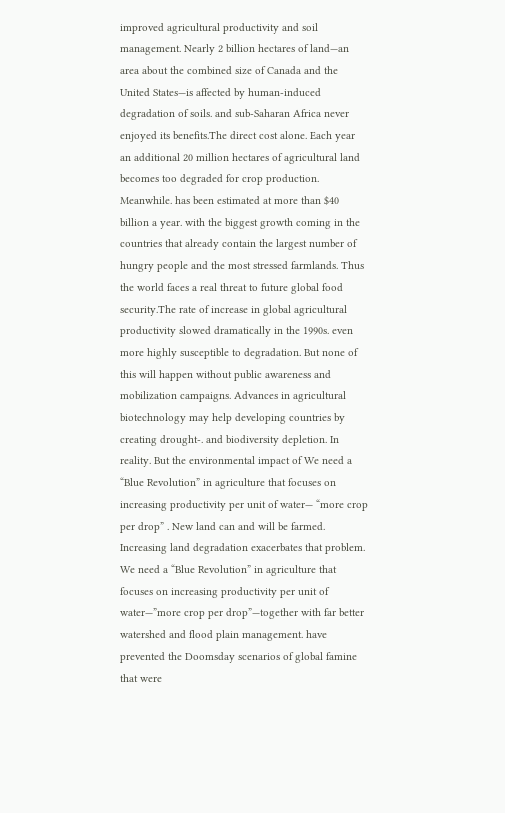improved agricultural productivity and soil management. Nearly 2 billion hectares of land—an area about the combined size of Canada and the United States—is affected by human-induced degradation of soils. and sub-Saharan Africa never enjoyed its benefits.The direct cost alone. Each year an additional 20 million hectares of agricultural land becomes too degraded for crop production. Meanwhile. has been estimated at more than $40 billion a year. with the biggest growth coming in the countries that already contain the largest number of hungry people and the most stressed farmlands. Thus the world faces a real threat to future global food security.The rate of increase in global agricultural productivity slowed dramatically in the 1990s. even more highly susceptible to degradation. But none of this will happen without public awareness and mobilization campaigns. Advances in agricultural biotechnology may help developing countries by creating drought-. and biodiversity depletion. In reality. But the environmental impact of We need a “Blue Revolution” in agriculture that focuses on increasing productivity per unit of water— “more crop per drop” . New land can and will be farmed. Increasing land degradation exacerbates that problem. We need a “Blue Revolution” in agriculture that focuses on increasing productivity per unit of water—”more crop per drop”—together with far better watershed and flood plain management. have prevented the Doomsday scenarios of global famine that were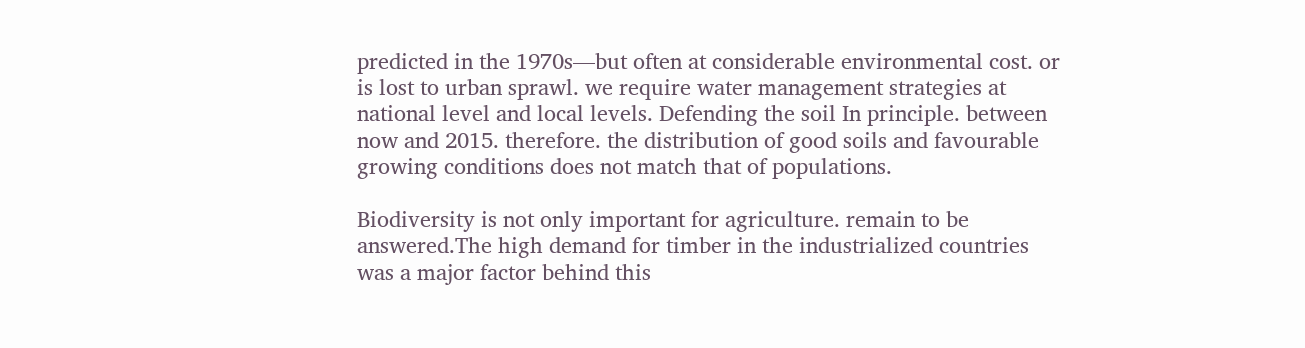predicted in the 1970s—but often at considerable environmental cost. or is lost to urban sprawl. we require water management strategies at national level and local levels. Defending the soil In principle. between now and 2015. therefore. the distribution of good soils and favourable growing conditions does not match that of populations.

Biodiversity is not only important for agriculture. remain to be answered.The high demand for timber in the industrialized countries was a major factor behind this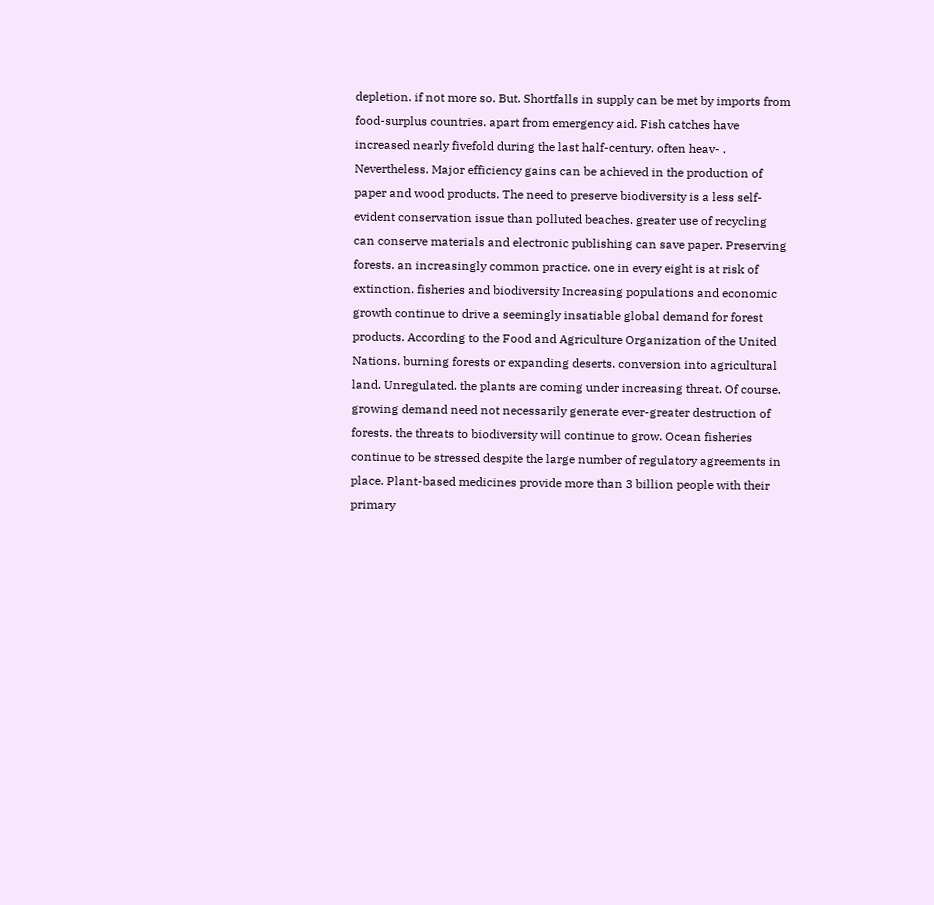depletion. if not more so. But. Shortfalls in supply can be met by imports from food-surplus countries. apart from emergency aid. Fish catches have increased nearly fivefold during the last half-century. often heav- . Nevertheless. Major efficiency gains can be achieved in the production of paper and wood products. The need to preserve biodiversity is a less self-evident conservation issue than polluted beaches. greater use of recycling can conserve materials and electronic publishing can save paper. Preserving forests. an increasingly common practice. one in every eight is at risk of extinction. fisheries and biodiversity Increasing populations and economic growth continue to drive a seemingly insatiable global demand for forest products. According to the Food and Agriculture Organization of the United Nations. burning forests or expanding deserts. conversion into agricultural land. Unregulated. the plants are coming under increasing threat. Of course. growing demand need not necessarily generate ever-greater destruction of forests. the threats to biodiversity will continue to grow. Ocean fisheries continue to be stressed despite the large number of regulatory agreements in place. Plant-based medicines provide more than 3 billion people with their primary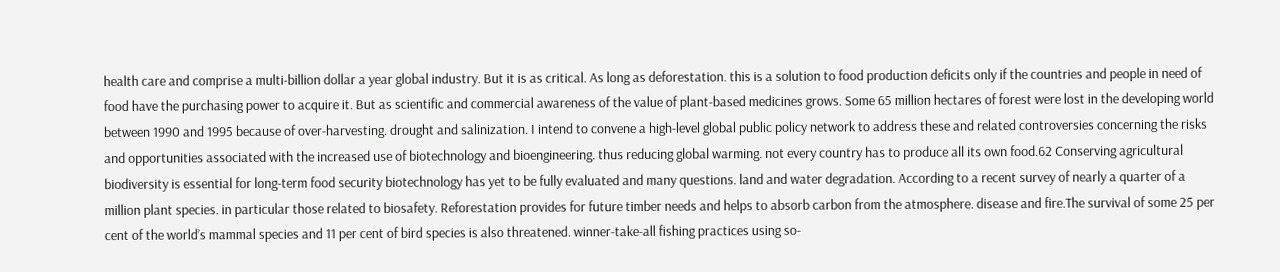health care and comprise a multi-billion dollar a year global industry. But it is as critical. As long as deforestation. this is a solution to food production deficits only if the countries and people in need of food have the purchasing power to acquire it. But as scientific and commercial awareness of the value of plant-based medicines grows. Some 65 million hectares of forest were lost in the developing world between 1990 and 1995 because of over-harvesting. drought and salinization. I intend to convene a high-level global public policy network to address these and related controversies concerning the risks and opportunities associated with the increased use of biotechnology and bioengineering. thus reducing global warming. not every country has to produce all its own food.62 Conserving agricultural biodiversity is essential for long-term food security biotechnology has yet to be fully evaluated and many questions. land and water degradation. According to a recent survey of nearly a quarter of a million plant species. in particular those related to biosafety. Reforestation provides for future timber needs and helps to absorb carbon from the atmosphere. disease and fire.The survival of some 25 per cent of the world’s mammal species and 11 per cent of bird species is also threatened. winner-take-all fishing practices using so-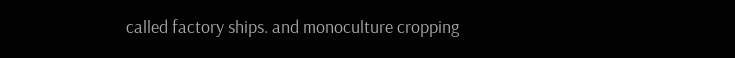called factory ships. and monoculture cropping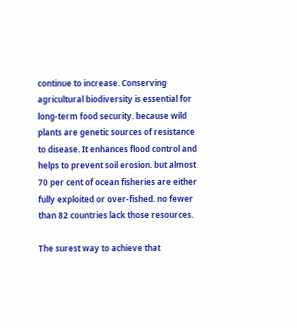continue to increase. Conserving agricultural biodiversity is essential for long-term food security. because wild plants are genetic sources of resistance to disease. It enhances flood control and helps to prevent soil erosion. but almost 70 per cent of ocean fisheries are either fully exploited or over-fished. no fewer than 82 countries lack those resources.

The surest way to achieve that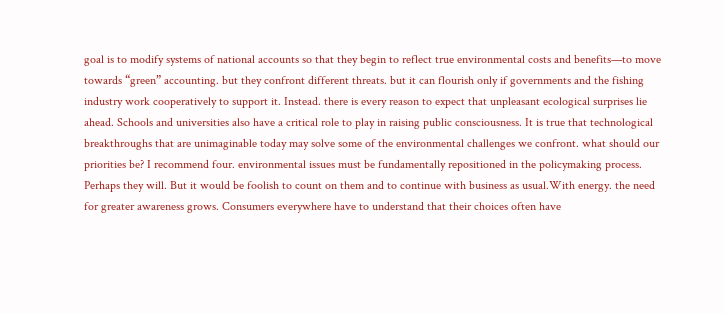goal is to modify systems of national accounts so that they begin to reflect true environmental costs and benefits—to move towards “green” accounting. but they confront different threats. but it can flourish only if governments and the fishing industry work cooperatively to support it. Instead. there is every reason to expect that unpleasant ecological surprises lie ahead. Schools and universities also have a critical role to play in raising public consciousness. It is true that technological breakthroughs that are unimaginable today may solve some of the environmental challenges we confront. what should our priorities be? I recommend four. environmental issues must be fundamentally repositioned in the policymaking process. Perhaps they will. But it would be foolish to count on them and to continue with business as usual.With energy. the need for greater awareness grows. Consumers everywhere have to understand that their choices often have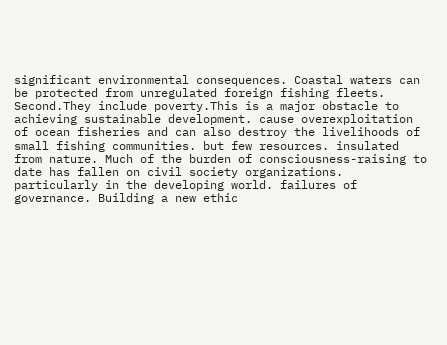significant environmental consequences. Coastal waters can be protected from unregulated foreign fishing fleets. Second.They include poverty.This is a major obstacle to achieving sustainable development. cause overexploitation of ocean fisheries and can also destroy the livelihoods of small fishing communities. but few resources. insulated from nature. Much of the burden of consciousness-raising to date has fallen on civil society organizations. particularly in the developing world. failures of governance. Building a new ethic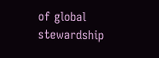of global stewardship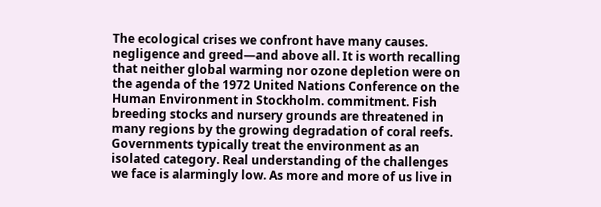The ecological crises we confront have many causes. negligence and greed—and above all. It is worth recalling that neither global warming nor ozone depletion were on the agenda of the 1972 United Nations Conference on the Human Environment in Stockholm. commitment. Fish breeding stocks and nursery grounds are threatened in many regions by the growing degradation of coral reefs. Governments typically treat the environment as an isolated category. Real understanding of the challenges we face is alarmingly low. As more and more of us live in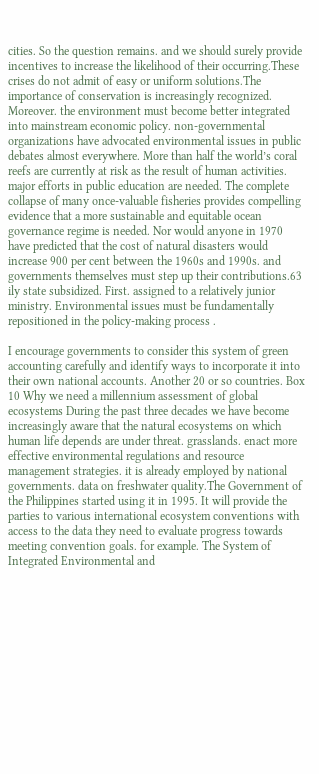cities. So the question remains. and we should surely provide incentives to increase the likelihood of their occurring.These crises do not admit of easy or uniform solutions.The importance of conservation is increasingly recognized. Moreover. the environment must become better integrated into mainstream economic policy. non-governmental organizations have advocated environmental issues in public debates almost everywhere. More than half the world’s coral reefs are currently at risk as the result of human activities. major efforts in public education are needed. The complete collapse of many once-valuable fisheries provides compelling evidence that a more sustainable and equitable ocean governance regime is needed. Nor would anyone in 1970 have predicted that the cost of natural disasters would increase 900 per cent between the 1960s and 1990s. and governments themselves must step up their contributions.63 ily state subsidized. First. assigned to a relatively junior ministry. Environmental issues must be fundamentally repositioned in the policy-making process .

I encourage governments to consider this system of green accounting carefully and identify ways to incorporate it into their own national accounts. Another 20 or so countries. Box 10 Why we need a millennium assessment of global ecosystems During the past three decades we have become increasingly aware that the natural ecosystems on which human life depends are under threat. grasslands. enact more effective environmental regulations and resource management strategies. it is already employed by national governments. data on freshwater quality.The Government of the Philippines started using it in 1995. It will provide the parties to various international ecosystem conventions with access to the data they need to evaluate progress towards meeting convention goals. for example. The System of Integrated Environmental and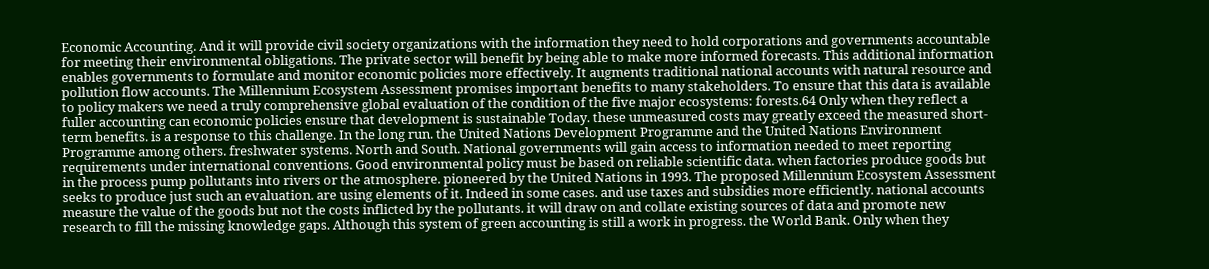Economic Accounting. And it will provide civil society organizations with the information they need to hold corporations and governments accountable for meeting their environmental obligations. The private sector will benefit by being able to make more informed forecasts. This additional information enables governments to formulate and monitor economic policies more effectively. It augments traditional national accounts with natural resource and pollution flow accounts. The Millennium Ecosystem Assessment promises important benefits to many stakeholders. To ensure that this data is available to policy makers we need a truly comprehensive global evaluation of the condition of the five major ecosystems: forests.64 Only when they reflect a fuller accounting can economic policies ensure that development is sustainable Today. these unmeasured costs may greatly exceed the measured short-term benefits. is a response to this challenge. In the long run. the United Nations Development Programme and the United Nations Environment Programme among others. freshwater systems. North and South. National governments will gain access to information needed to meet reporting requirements under international conventions. Good environmental policy must be based on reliable scientific data. when factories produce goods but in the process pump pollutants into rivers or the atmosphere. pioneered by the United Nations in 1993. The proposed Millennium Ecosystem Assessment seeks to produce just such an evaluation. are using elements of it. Indeed in some cases. and use taxes and subsidies more efficiently. national accounts measure the value of the goods but not the costs inflicted by the pollutants. it will draw on and collate existing sources of data and promote new research to fill the missing knowledge gaps. Although this system of green accounting is still a work in progress. the World Bank. Only when they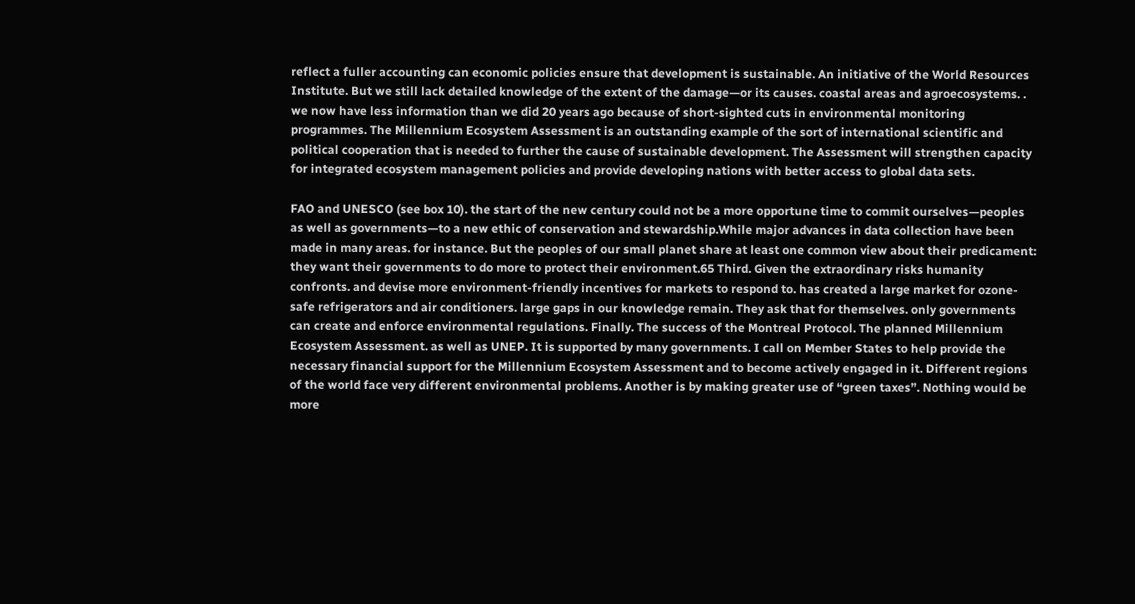reflect a fuller accounting can economic policies ensure that development is sustainable. An initiative of the World Resources Institute. But we still lack detailed knowledge of the extent of the damage—or its causes. coastal areas and agroecosystems. . we now have less information than we did 20 years ago because of short-sighted cuts in environmental monitoring programmes. The Millennium Ecosystem Assessment is an outstanding example of the sort of international scientific and political cooperation that is needed to further the cause of sustainable development. The Assessment will strengthen capacity for integrated ecosystem management policies and provide developing nations with better access to global data sets.

FAO and UNESCO (see box 10). the start of the new century could not be a more opportune time to commit ourselves—peoples as well as governments—to a new ethic of conservation and stewardship.While major advances in data collection have been made in many areas. for instance. But the peoples of our small planet share at least one common view about their predicament: they want their governments to do more to protect their environment.65 Third. Given the extraordinary risks humanity confronts. and devise more environment-friendly incentives for markets to respond to. has created a large market for ozone-safe refrigerators and air conditioners. large gaps in our knowledge remain. They ask that for themselves. only governments can create and enforce environmental regulations. Finally. The success of the Montreal Protocol. The planned Millennium Ecosystem Assessment. as well as UNEP. It is supported by many governments. I call on Member States to help provide the necessary financial support for the Millennium Ecosystem Assessment and to become actively engaged in it. Different regions of the world face very different environmental problems. Another is by making greater use of “green taxes”. Nothing would be more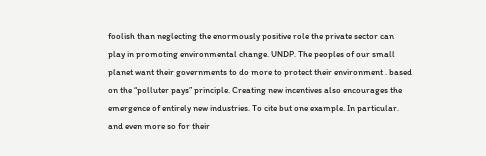foolish than neglecting the enormously positive role the private sector can play in promoting environmental change. UNDP. The peoples of our small planet want their governments to do more to protect their environment . based on the “polluter pays” principle. Creating new incentives also encourages the emergence of entirely new industries. To cite but one example. In particular. and even more so for their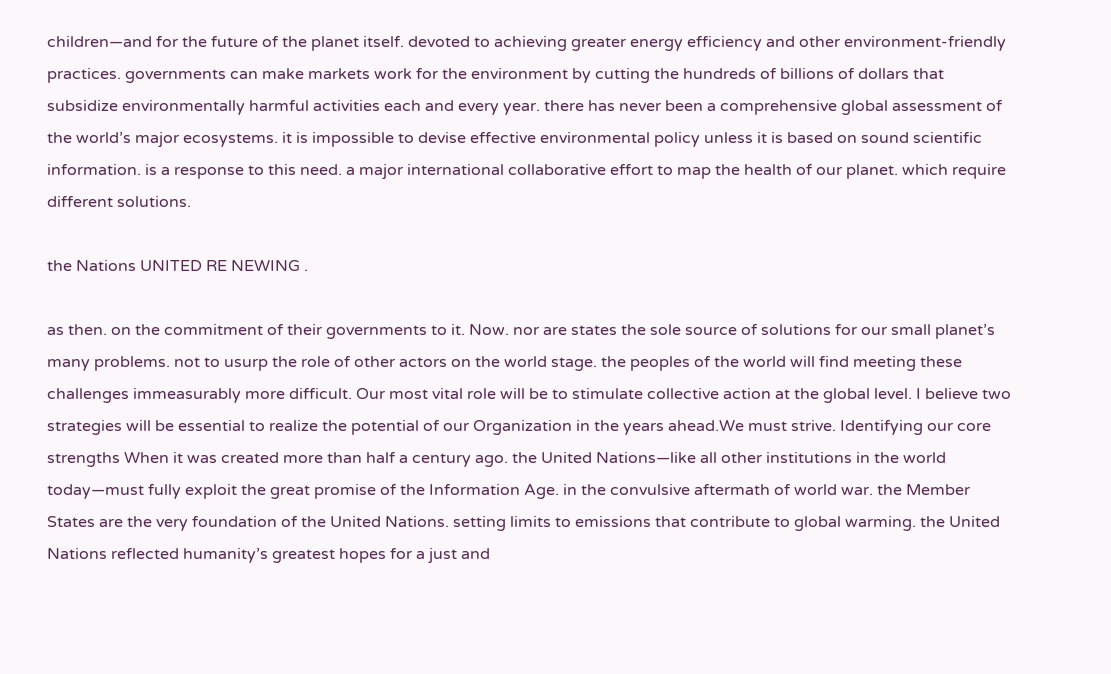children—and for the future of the planet itself. devoted to achieving greater energy efficiency and other environment-friendly practices. governments can make markets work for the environment by cutting the hundreds of billions of dollars that subsidize environmentally harmful activities each and every year. there has never been a comprehensive global assessment of the world’s major ecosystems. it is impossible to devise effective environmental policy unless it is based on sound scientific information. is a response to this need. a major international collaborative effort to map the health of our planet. which require different solutions.

the Nations UNITED RE NEWING .

as then. on the commitment of their governments to it. Now. nor are states the sole source of solutions for our small planet’s many problems. not to usurp the role of other actors on the world stage. the peoples of the world will find meeting these challenges immeasurably more difficult. Our most vital role will be to stimulate collective action at the global level. I believe two strategies will be essential to realize the potential of our Organization in the years ahead.We must strive. Identifying our core strengths When it was created more than half a century ago. the United Nations—like all other institutions in the world today—must fully exploit the great promise of the Information Age. in the convulsive aftermath of world war. the Member States are the very foundation of the United Nations. setting limits to emissions that contribute to global warming. the United Nations reflected humanity’s greatest hopes for a just and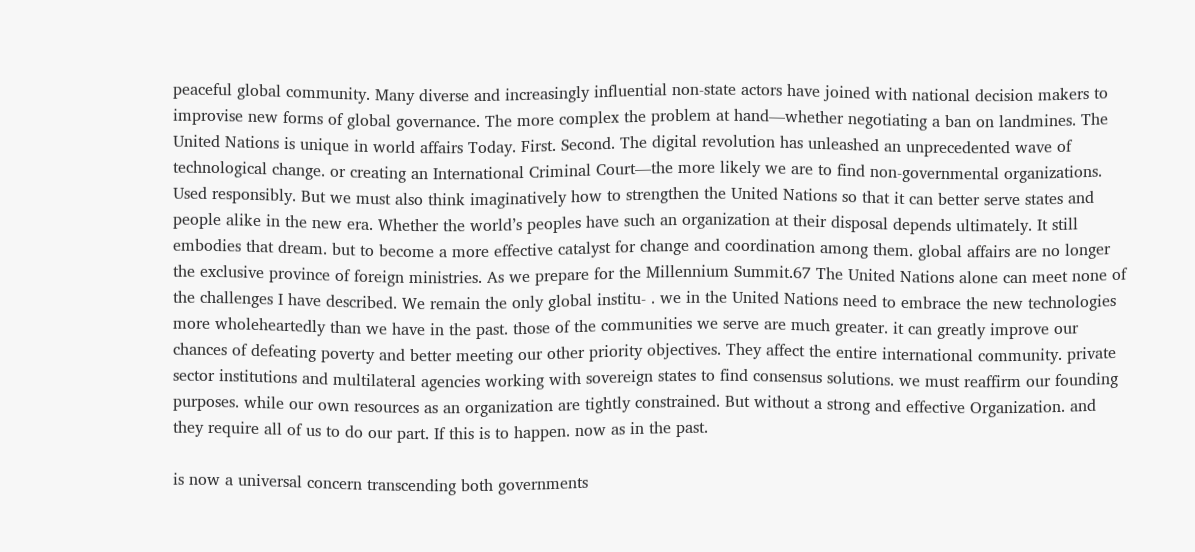peaceful global community. Many diverse and increasingly influential non-state actors have joined with national decision makers to improvise new forms of global governance. The more complex the problem at hand—whether negotiating a ban on landmines. The United Nations is unique in world affairs Today. First. Second. The digital revolution has unleashed an unprecedented wave of technological change. or creating an International Criminal Court—the more likely we are to find non-governmental organizations. Used responsibly. But we must also think imaginatively how to strengthen the United Nations so that it can better serve states and people alike in the new era. Whether the world’s peoples have such an organization at their disposal depends ultimately. It still embodies that dream. but to become a more effective catalyst for change and coordination among them. global affairs are no longer the exclusive province of foreign ministries. As we prepare for the Millennium Summit.67 The United Nations alone can meet none of the challenges I have described. We remain the only global institu- . we in the United Nations need to embrace the new technologies more wholeheartedly than we have in the past. those of the communities we serve are much greater. it can greatly improve our chances of defeating poverty and better meeting our other priority objectives. They affect the entire international community. private sector institutions and multilateral agencies working with sovereign states to find consensus solutions. we must reaffirm our founding purposes. while our own resources as an organization are tightly constrained. But without a strong and effective Organization. and they require all of us to do our part. If this is to happen. now as in the past.

is now a universal concern transcending both governments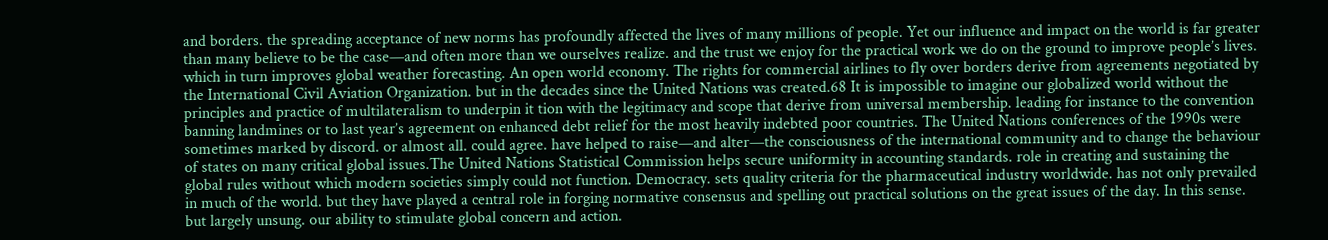and borders. the spreading acceptance of new norms has profoundly affected the lives of many millions of people. Yet our influence and impact on the world is far greater than many believe to be the case—and often more than we ourselves realize. and the trust we enjoy for the practical work we do on the ground to improve people’s lives. which in turn improves global weather forecasting. An open world economy. The rights for commercial airlines to fly over borders derive from agreements negotiated by the International Civil Aviation Organization. but in the decades since the United Nations was created.68 It is impossible to imagine our globalized world without the principles and practice of multilateralism to underpin it tion with the legitimacy and scope that derive from universal membership. leading for instance to the convention banning landmines or to last year’s agreement on enhanced debt relief for the most heavily indebted poor countries. The United Nations conferences of the 1990s were sometimes marked by discord. or almost all. could agree. have helped to raise—and alter—the consciousness of the international community and to change the behaviour of states on many critical global issues.The United Nations Statistical Commission helps secure uniformity in accounting standards. role in creating and sustaining the global rules without which modern societies simply could not function. Democracy. sets quality criteria for the pharmaceutical industry worldwide. has not only prevailed in much of the world. but they have played a central role in forging normative consensus and spelling out practical solutions on the great issues of the day. In this sense. but largely unsung. our ability to stimulate global concern and action.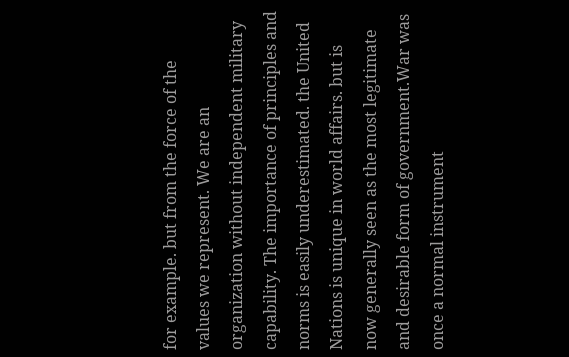for example. but from the force of the values we represent. We are an organization without independent military capability. The importance of principles and norms is easily underestimated. the United Nations is unique in world affairs. but is now generally seen as the most legitimate and desirable form of government.War was once a normal instrument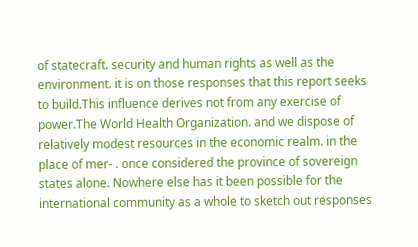of statecraft. security and human rights as well as the environment. it is on those responses that this report seeks to build.This influence derives not from any exercise of power.The World Health Organization. and we dispose of relatively modest resources in the economic realm. in the place of mer- . once considered the province of sovereign states alone. Nowhere else has it been possible for the international community as a whole to sketch out responses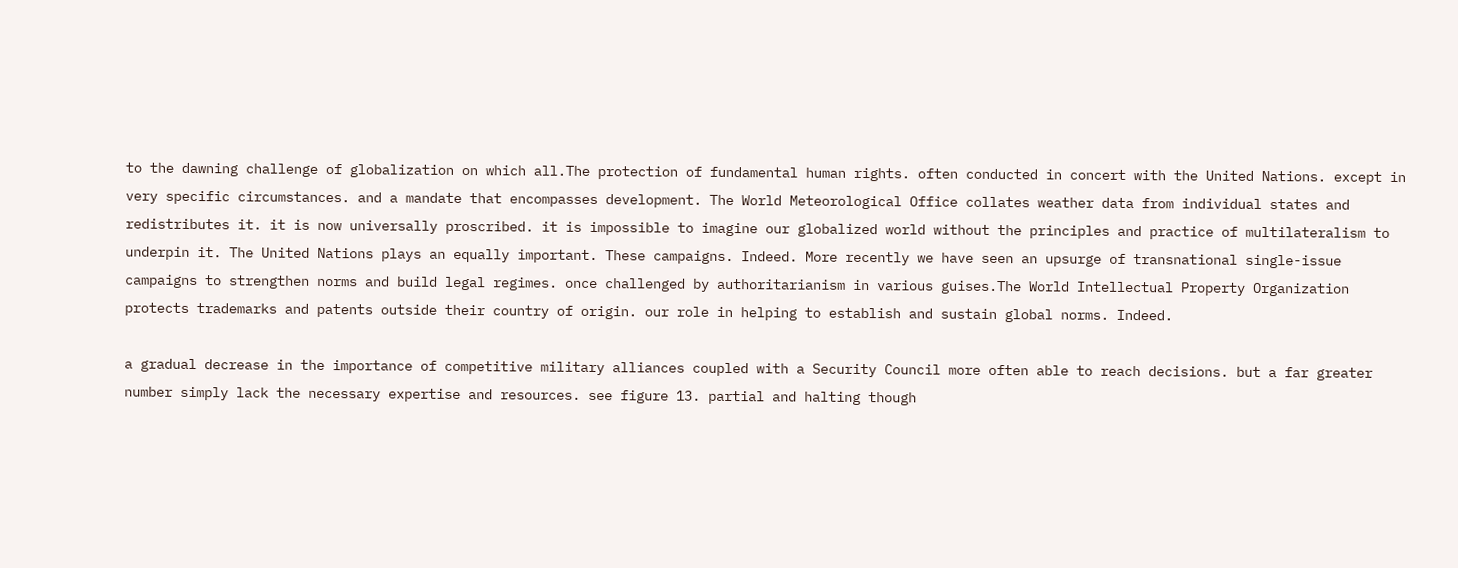to the dawning challenge of globalization on which all.The protection of fundamental human rights. often conducted in concert with the United Nations. except in very specific circumstances. and a mandate that encompasses development. The World Meteorological Office collates weather data from individual states and redistributes it. it is now universally proscribed. it is impossible to imagine our globalized world without the principles and practice of multilateralism to underpin it. The United Nations plays an equally important. These campaigns. Indeed. More recently we have seen an upsurge of transnational single-issue campaigns to strengthen norms and build legal regimes. once challenged by authoritarianism in various guises.The World Intellectual Property Organization protects trademarks and patents outside their country of origin. our role in helping to establish and sustain global norms. Indeed.

a gradual decrease in the importance of competitive military alliances coupled with a Security Council more often able to reach decisions. but a far greater number simply lack the necessary expertise and resources. see figure 13. partial and halting though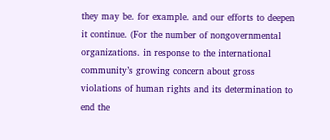they may be. for example. and our efforts to deepen it continue. (For the number of nongovernmental organizations. in response to the international community’s growing concern about gross violations of human rights and its determination to end the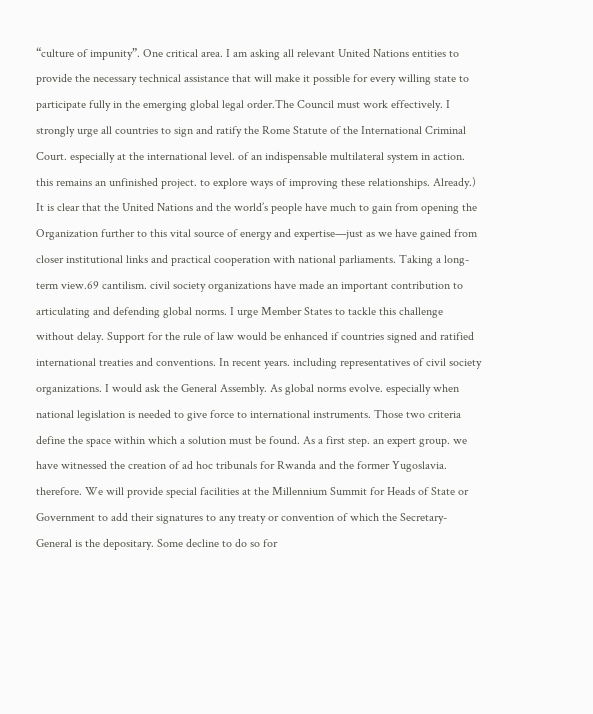“culture of impunity”. One critical area. I am asking all relevant United Nations entities to provide the necessary technical assistance that will make it possible for every willing state to participate fully in the emerging global legal order.The Council must work effectively. I strongly urge all countries to sign and ratify the Rome Statute of the International Criminal Court. especially at the international level. of an indispensable multilateral system in action. this remains an unfinished project. to explore ways of improving these relationships. Already.) It is clear that the United Nations and the world’s people have much to gain from opening the Organization further to this vital source of energy and expertise—just as we have gained from closer institutional links and practical cooperation with national parliaments. Taking a long-term view.69 cantilism. civil society organizations have made an important contribution to articulating and defending global norms. I urge Member States to tackle this challenge without delay. Support for the rule of law would be enhanced if countries signed and ratified international treaties and conventions. In recent years. including representatives of civil society organizations. I would ask the General Assembly. As global norms evolve. especially when national legislation is needed to give force to international instruments. Those two criteria define the space within which a solution must be found. As a first step. an expert group. we have witnessed the creation of ad hoc tribunals for Rwanda and the former Yugoslavia. therefore. We will provide special facilities at the Millennium Summit for Heads of State or Government to add their signatures to any treaty or convention of which the Secretary-General is the depositary. Some decline to do so for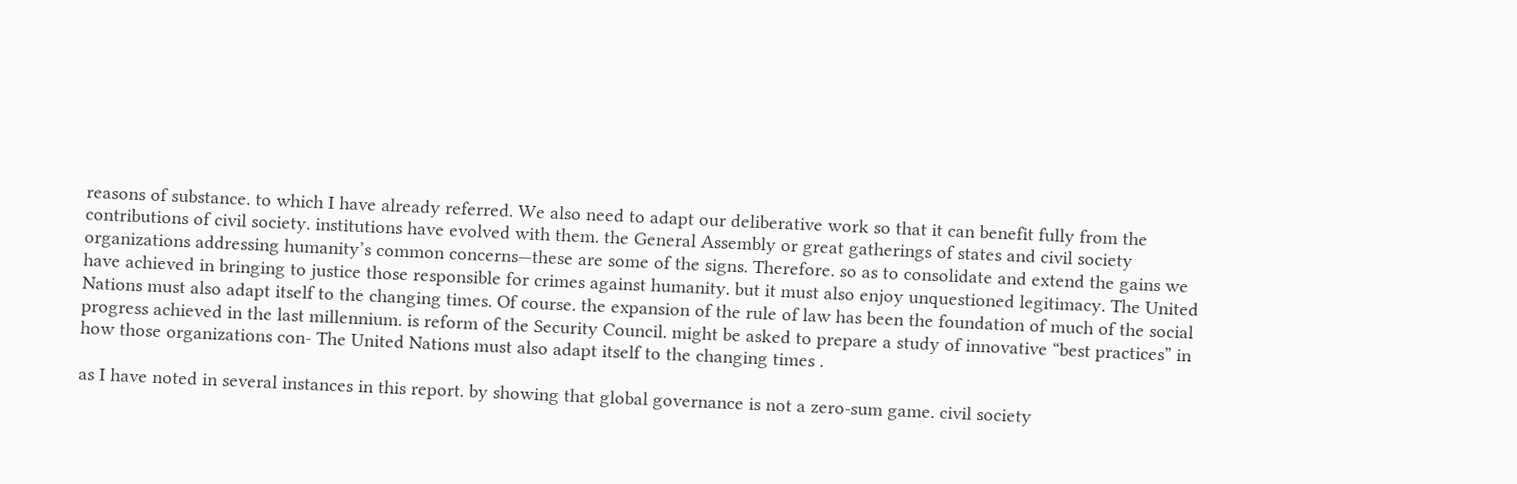reasons of substance. to which I have already referred. We also need to adapt our deliberative work so that it can benefit fully from the contributions of civil society. institutions have evolved with them. the General Assembly or great gatherings of states and civil society organizations addressing humanity’s common concerns—these are some of the signs. Therefore. so as to consolidate and extend the gains we have achieved in bringing to justice those responsible for crimes against humanity. but it must also enjoy unquestioned legitimacy. The United Nations must also adapt itself to the changing times. Of course. the expansion of the rule of law has been the foundation of much of the social progress achieved in the last millennium. is reform of the Security Council. might be asked to prepare a study of innovative “best practices” in how those organizations con- The United Nations must also adapt itself to the changing times .

as I have noted in several instances in this report. by showing that global governance is not a zero-sum game. civil society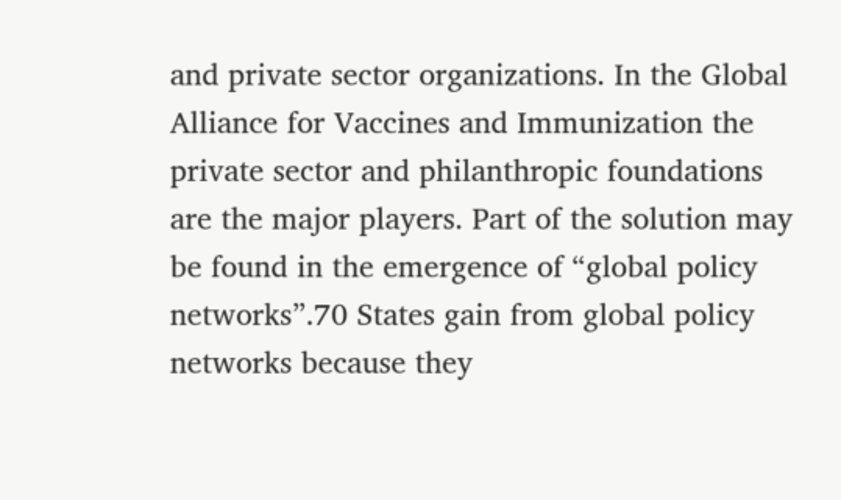and private sector organizations. In the Global Alliance for Vaccines and Immunization the private sector and philanthropic foundations are the major players. Part of the solution may be found in the emergence of “global policy networks”.70 States gain from global policy networks because they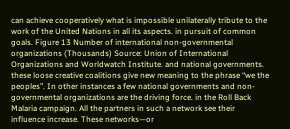can achieve cooperatively what is impossible unilaterally tribute to the work of the United Nations in all its aspects. in pursuit of common goals. Figure 13 Number of international non-governmental organizations (Thousands) Source: Union of International Organizations and Worldwatch Institute. and national governments. these loose creative coalitions give new meaning to the phrase “we the peoples”. In other instances a few national governments and non-governmental organizations are the driving force. in the Roll Back Malaria campaign. All the partners in such a network see their influence increase. These networks—or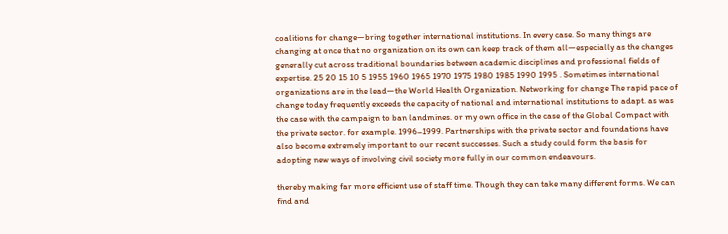coalitions for change—bring together international institutions. In every case. So many things are changing at once that no organization on its own can keep track of them all—especially as the changes generally cut across traditional boundaries between academic disciplines and professional fields of expertise. 25 20 15 10 5 1955 1960 1965 1970 1975 1980 1985 1990 1995 . Sometimes international organizations are in the lead—the World Health Organization. Networking for change The rapid pace of change today frequently exceeds the capacity of national and international institutions to adapt. as was the case with the campaign to ban landmines. or my own office in the case of the Global Compact with the private sector. for example. 1996–1999. Partnerships with the private sector and foundations have also become extremely important to our recent successes. Such a study could form the basis for adopting new ways of involving civil society more fully in our common endeavours.

thereby making far more efficient use of staff time. Though they can take many different forms. We can find and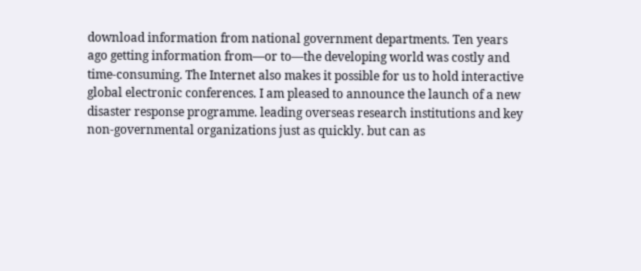download information from national government departments. Ten years ago getting information from—or to—the developing world was costly and time-consuming. The Internet also makes it possible for us to hold interactive global electronic conferences. I am pleased to announce the launch of a new disaster response programme. leading overseas research institutions and key non-governmental organizations just as quickly. but can as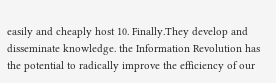easily and cheaply host 10. Finally.They develop and disseminate knowledge. the Information Revolution has the potential to radically improve the efficiency of our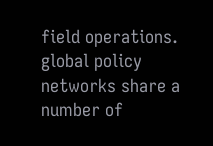field operations. global policy networks share a number of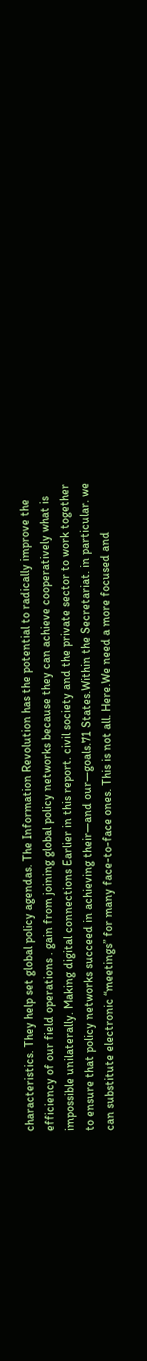characteristics. They help set global policy agendas. The Information Revolution has the potential to radically improve the efficiency of our field operations . gain from joining global policy networks because they can achieve cooperatively what is impossible unilaterally. Making digital connections Earlier in this report. civil society and the private sector to work together to ensure that policy networks succeed in achieving their—and our—goals.71 States.Within the Secretariat. in particular. we can substitute electronic “meetings” for many face-to-face ones. This is not all. Here.We need a more focused and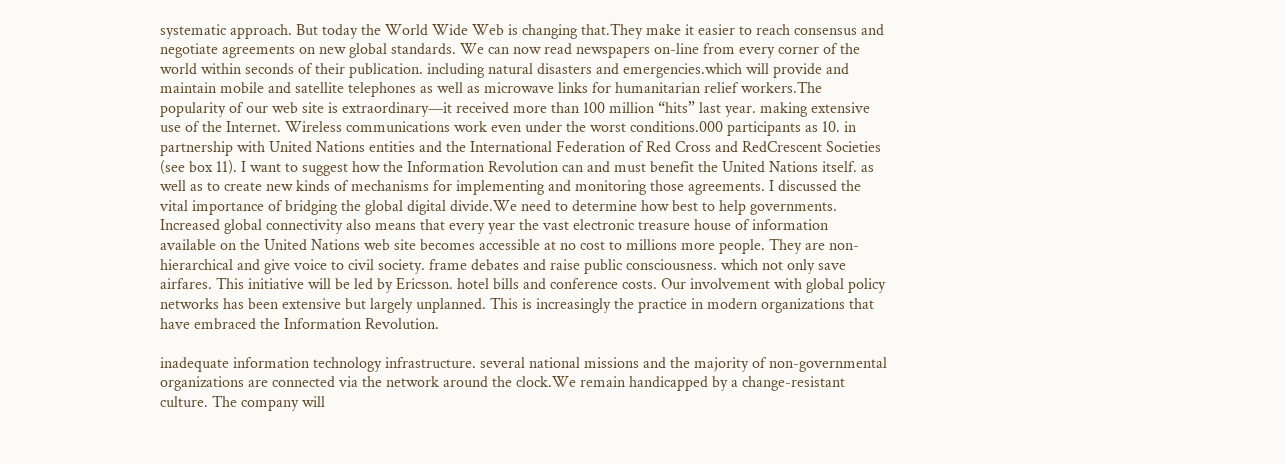systematic approach. But today the World Wide Web is changing that.They make it easier to reach consensus and negotiate agreements on new global standards. We can now read newspapers on-line from every corner of the world within seconds of their publication. including natural disasters and emergencies.which will provide and maintain mobile and satellite telephones as well as microwave links for humanitarian relief workers.The popularity of our web site is extraordinary—it received more than 100 million “hits” last year. making extensive use of the Internet. Wireless communications work even under the worst conditions.000 participants as 10. in partnership with United Nations entities and the International Federation of Red Cross and RedCrescent Societies (see box 11). I want to suggest how the Information Revolution can and must benefit the United Nations itself. as well as to create new kinds of mechanisms for implementing and monitoring those agreements. I discussed the vital importance of bridging the global digital divide.We need to determine how best to help governments. Increased global connectivity also means that every year the vast electronic treasure house of information available on the United Nations web site becomes accessible at no cost to millions more people. They are non-hierarchical and give voice to civil society. frame debates and raise public consciousness. which not only save airfares. This initiative will be led by Ericsson. hotel bills and conference costs. Our involvement with global policy networks has been extensive but largely unplanned. This is increasingly the practice in modern organizations that have embraced the Information Revolution.

inadequate information technology infrastructure. several national missions and the majority of non-governmental organizations are connected via the network around the clock.We remain handicapped by a change-resistant culture. The company will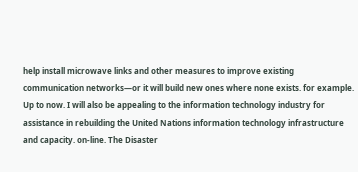help install microwave links and other measures to improve existing communication networks—or it will build new ones where none exists. for example. Up to now. I will also be appealing to the information technology industry for assistance in rebuilding the United Nations information technology infrastructure and capacity. on-line. The Disaster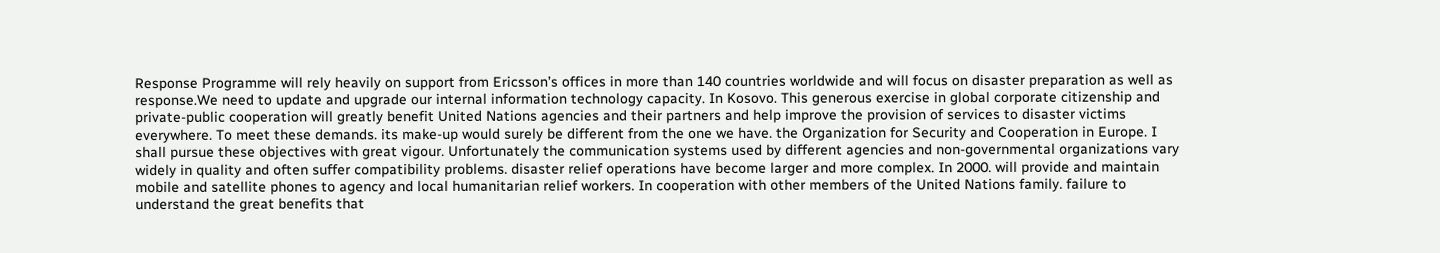Response Programme will rely heavily on support from Ericsson’s offices in more than 140 countries worldwide and will focus on disaster preparation as well as response.We need to update and upgrade our internal information technology capacity. In Kosovo. This generous exercise in global corporate citizenship and private-public cooperation will greatly benefit United Nations agencies and their partners and help improve the provision of services to disaster victims everywhere. To meet these demands. its make-up would surely be different from the one we have. the Organization for Security and Cooperation in Europe. I shall pursue these objectives with great vigour. Unfortunately the communication systems used by different agencies and non-governmental organizations vary widely in quality and often suffer compatibility problems. disaster relief operations have become larger and more complex. In 2000. will provide and maintain mobile and satellite phones to agency and local humanitarian relief workers. In cooperation with other members of the United Nations family. failure to understand the great benefits that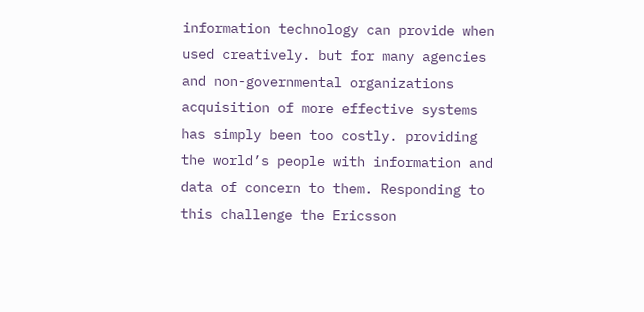information technology can provide when used creatively. but for many agencies and non-governmental organizations acquisition of more effective systems has simply been too costly. providing the world’s people with information and data of concern to them. Responding to this challenge the Ericsson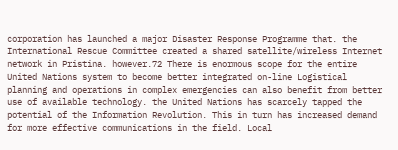corporation has launched a major Disaster Response Programme that. the International Rescue Committee created a shared satellite/wireless Internet network in Pristina. however.72 There is enormous scope for the entire United Nations system to become better integrated on-line Logistical planning and operations in complex emergencies can also benefit from better use of available technology. the United Nations has scarcely tapped the potential of the Information Revolution. This in turn has increased demand for more effective communications in the field. Local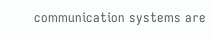communication systems are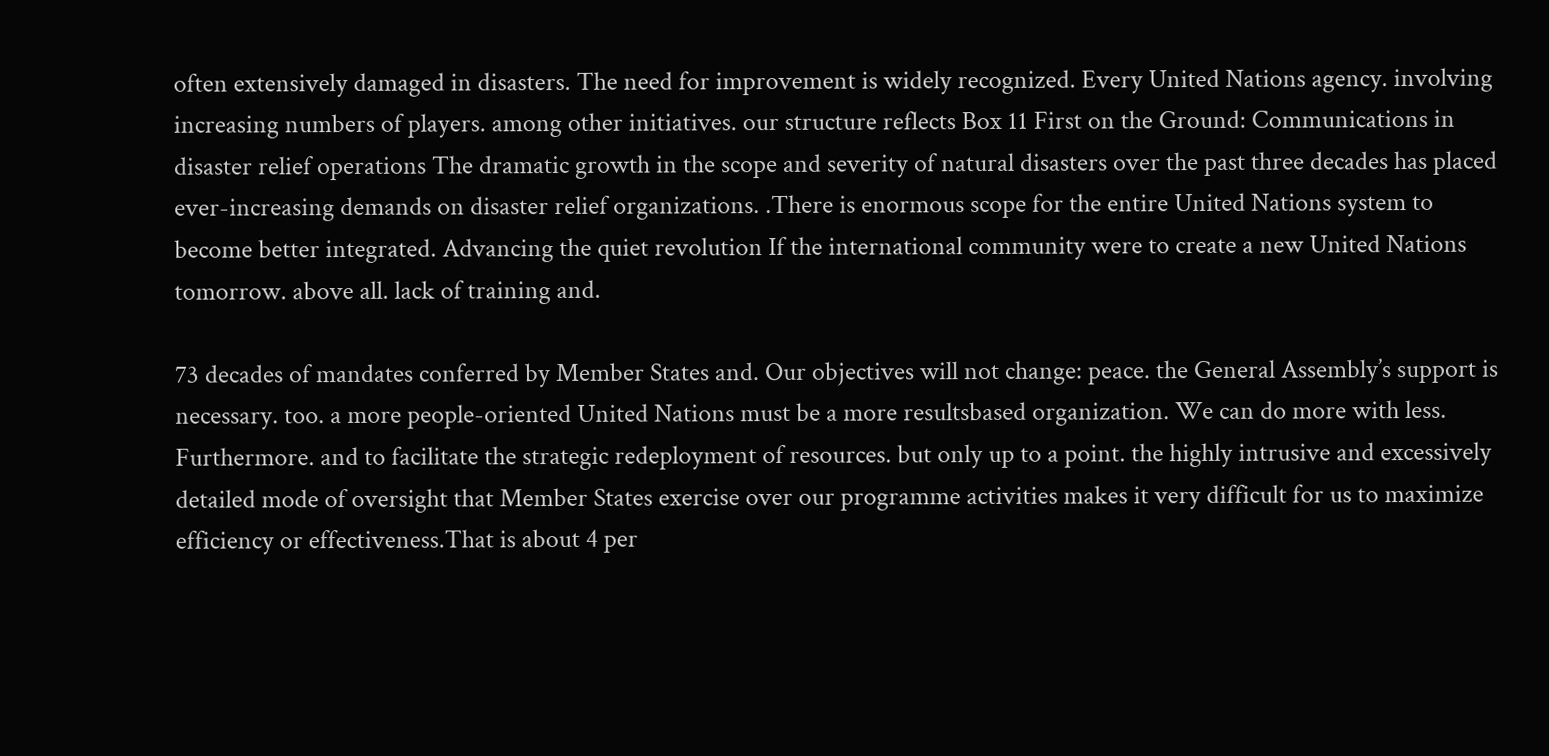often extensively damaged in disasters. The need for improvement is widely recognized. Every United Nations agency. involving increasing numbers of players. among other initiatives. our structure reflects Box 11 First on the Ground: Communications in disaster relief operations The dramatic growth in the scope and severity of natural disasters over the past three decades has placed ever-increasing demands on disaster relief organizations. .There is enormous scope for the entire United Nations system to become better integrated. Advancing the quiet revolution If the international community were to create a new United Nations tomorrow. above all. lack of training and.

73 decades of mandates conferred by Member States and. Our objectives will not change: peace. the General Assembly’s support is necessary. too. a more people-oriented United Nations must be a more resultsbased organization. We can do more with less. Furthermore. and to facilitate the strategic redeployment of resources. but only up to a point. the highly intrusive and excessively detailed mode of oversight that Member States exercise over our programme activities makes it very difficult for us to maximize efficiency or effectiveness.That is about 4 per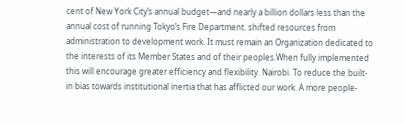cent of New York City’s annual budget—and nearly a billion dollars less than the annual cost of running Tokyo’s Fire Department. shifted resources from administration to development work. It must remain an Organization dedicated to the interests of its Member States and of their peoples.When fully implemented this will encourage greater efficiency and flexibility. Nairobi. To reduce the built-in bias towards institutional inertia that has afflicted our work. A more people-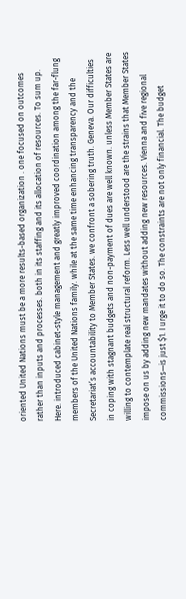oriented United Nations must be a more results-based organization . one focused on outcomes rather than inputs and processes. both in its staffing and its allocation of resources. To sum up. Here. introduced cabinet-style management and greatly improved coordination among the far-flung members of the United Nations family. while at the same time enhancing transparency and the Secretariat’s accountability to Member States. we confront a sobering truth. Geneva. Our difficulties in coping with stagnant budgets and non-payment of dues are well known. unless Member States are willing to contemplate real structural reform. Less well understood are the strains that Member States impose on us by adding new mandates without adding new resources. Vienna and five regional commissions—is just $1. I urge it to do so. The constraints are not only financial. The budget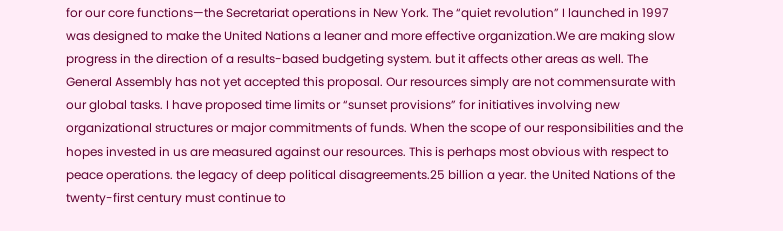for our core functions—the Secretariat operations in New York. The “quiet revolution” I launched in 1997 was designed to make the United Nations a leaner and more effective organization.We are making slow progress in the direction of a results-based budgeting system. but it affects other areas as well. The General Assembly has not yet accepted this proposal. Our resources simply are not commensurate with our global tasks. I have proposed time limits or “sunset provisions” for initiatives involving new organizational structures or major commitments of funds. When the scope of our responsibilities and the hopes invested in us are measured against our resources. This is perhaps most obvious with respect to peace operations. the legacy of deep political disagreements.25 billion a year. the United Nations of the twenty-first century must continue to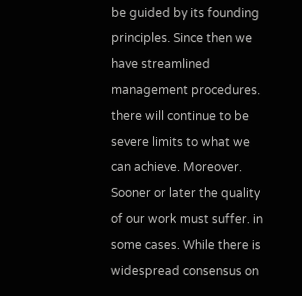be guided by its founding principles. Since then we have streamlined management procedures. there will continue to be severe limits to what we can achieve. Moreover. Sooner or later the quality of our work must suffer. in some cases. While there is widespread consensus on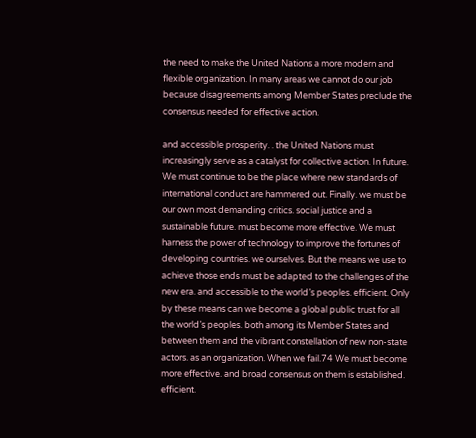the need to make the United Nations a more modern and flexible organization. In many areas we cannot do our job because disagreements among Member States preclude the consensus needed for effective action.

and accessible prosperity. . the United Nations must increasingly serve as a catalyst for collective action. In future. We must continue to be the place where new standards of international conduct are hammered out. Finally. we must be our own most demanding critics. social justice and a sustainable future. must become more effective. We must harness the power of technology to improve the fortunes of developing countries. we ourselves. But the means we use to achieve those ends must be adapted to the challenges of the new era. and accessible to the world’s peoples. efficient. Only by these means can we become a global public trust for all the world’s peoples. both among its Member States and between them and the vibrant constellation of new non-state actors. as an organization. When we fail.74 We must become more effective. and broad consensus on them is established. efficient.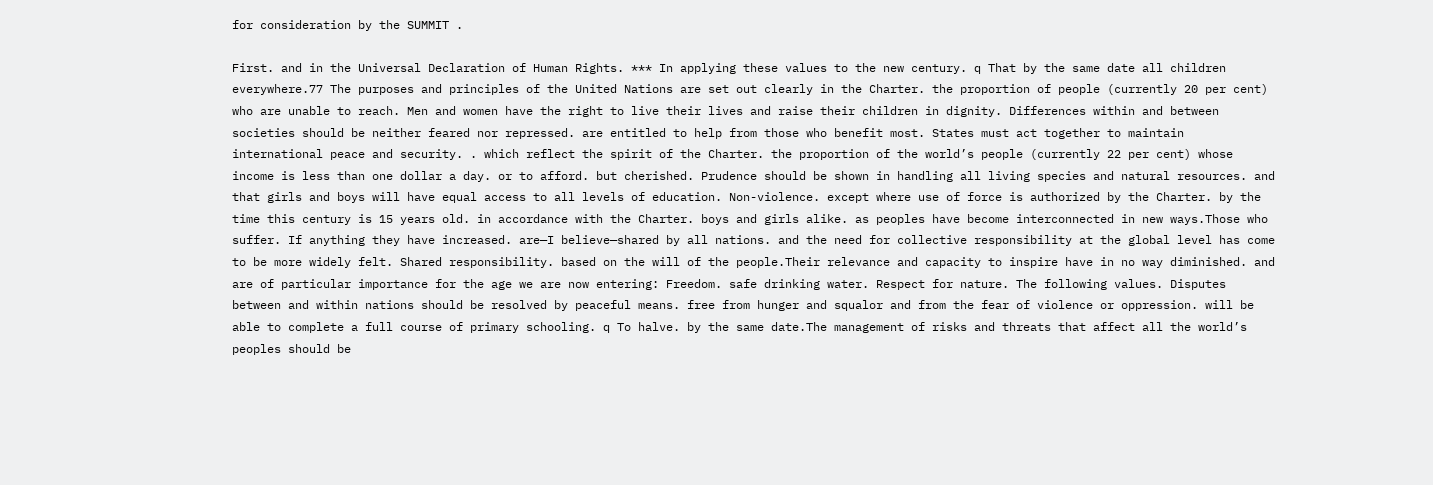for consideration by the SUMMIT .

First. and in the Universal Declaration of Human Rights. *** In applying these values to the new century. q That by the same date all children everywhere.77 The purposes and principles of the United Nations are set out clearly in the Charter. the proportion of people (currently 20 per cent) who are unable to reach. Men and women have the right to live their lives and raise their children in dignity. Differences within and between societies should be neither feared nor repressed. are entitled to help from those who benefit most. States must act together to maintain international peace and security. . which reflect the spirit of the Charter. the proportion of the world’s people (currently 22 per cent) whose income is less than one dollar a day. or to afford. but cherished. Prudence should be shown in handling all living species and natural resources. and that girls and boys will have equal access to all levels of education. Non-violence. except where use of force is authorized by the Charter. by the time this century is 15 years old. in accordance with the Charter. boys and girls alike. as peoples have become interconnected in new ways.Those who suffer. If anything they have increased. are—I believe—shared by all nations. and the need for collective responsibility at the global level has come to be more widely felt. Shared responsibility. based on the will of the people.Their relevance and capacity to inspire have in no way diminished. and are of particular importance for the age we are now entering: Freedom. safe drinking water. Respect for nature. The following values. Disputes between and within nations should be resolved by peaceful means. free from hunger and squalor and from the fear of violence or oppression. will be able to complete a full course of primary schooling. q To halve. by the same date.The management of risks and threats that affect all the world’s peoples should be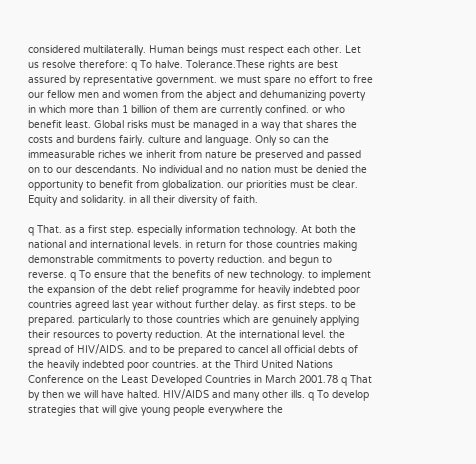considered multilaterally. Human beings must respect each other. Let us resolve therefore: q To halve. Tolerance.These rights are best assured by representative government. we must spare no effort to free our fellow men and women from the abject and dehumanizing poverty in which more than 1 billion of them are currently confined. or who benefit least. Global risks must be managed in a way that shares the costs and burdens fairly. culture and language. Only so can the immeasurable riches we inherit from nature be preserved and passed on to our descendants. No individual and no nation must be denied the opportunity to benefit from globalization. our priorities must be clear. Equity and solidarity. in all their diversity of faith.

q That. as a first step. especially information technology. At both the national and international levels. in return for those countries making demonstrable commitments to poverty reduction. and begun to reverse. q To ensure that the benefits of new technology. to implement the expansion of the debt relief programme for heavily indebted poor countries agreed last year without further delay. as first steps. to be prepared. particularly to those countries which are genuinely applying their resources to poverty reduction. At the international level. the spread of HIV/AIDS. and to be prepared to cancel all official debts of the heavily indebted poor countries. at the Third United Nations Conference on the Least Developed Countries in March 2001.78 q That by then we will have halted. HIV/AIDS and many other ills. q To develop strategies that will give young people everywhere the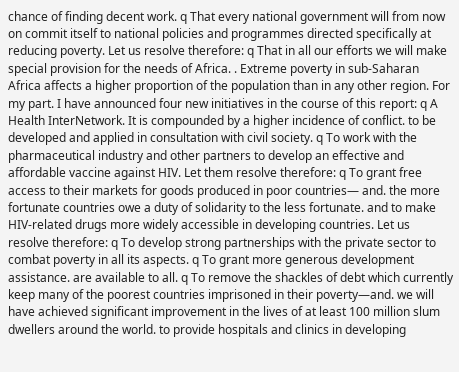chance of finding decent work. q That every national government will from now on commit itself to national policies and programmes directed specifically at reducing poverty. Let us resolve therefore: q That in all our efforts we will make special provision for the needs of Africa. . Extreme poverty in sub-Saharan Africa affects a higher proportion of the population than in any other region. For my part. I have announced four new initiatives in the course of this report: q A Health InterNetwork. It is compounded by a higher incidence of conflict. to be developed and applied in consultation with civil society. q To work with the pharmaceutical industry and other partners to develop an effective and affordable vaccine against HIV. Let them resolve therefore: q To grant free access to their markets for goods produced in poor countries— and. the more fortunate countries owe a duty of solidarity to the less fortunate. and to make HIV-related drugs more widely accessible in developing countries. Let us resolve therefore: q To develop strong partnerships with the private sector to combat poverty in all its aspects. q To grant more generous development assistance. are available to all. q To remove the shackles of debt which currently keep many of the poorest countries imprisoned in their poverty—and. we will have achieved significant improvement in the lives of at least 100 million slum dwellers around the world. to provide hospitals and clinics in developing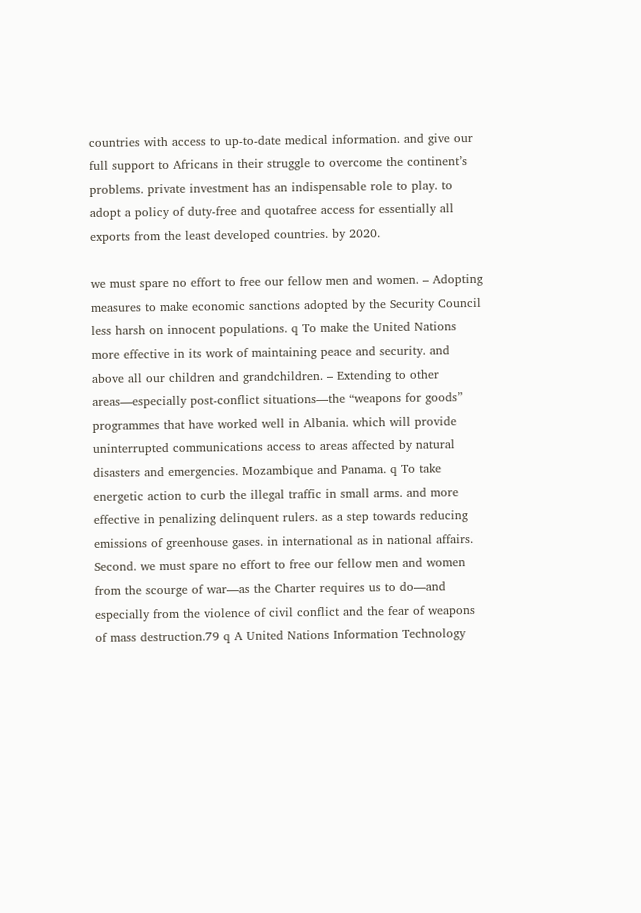countries with access to up-to-date medical information. and give our full support to Africans in their struggle to overcome the continent’s problems. private investment has an indispensable role to play. to adopt a policy of duty-free and quotafree access for essentially all exports from the least developed countries. by 2020.

we must spare no effort to free our fellow men and women. – Adopting measures to make economic sanctions adopted by the Security Council less harsh on innocent populations. q To make the United Nations more effective in its work of maintaining peace and security. and above all our children and grandchildren. – Extending to other areas—especially post-conflict situations—the “weapons for goods” programmes that have worked well in Albania. which will provide uninterrupted communications access to areas affected by natural disasters and emergencies. Mozambique and Panama. q To take energetic action to curb the illegal traffic in small arms. and more effective in penalizing delinquent rulers. as a step towards reducing emissions of greenhouse gases. in international as in national affairs. Second. we must spare no effort to free our fellow men and women from the scourge of war—as the Charter requires us to do—and especially from the violence of civil conflict and the fear of weapons of mass destruction.79 q A United Nations Information Technology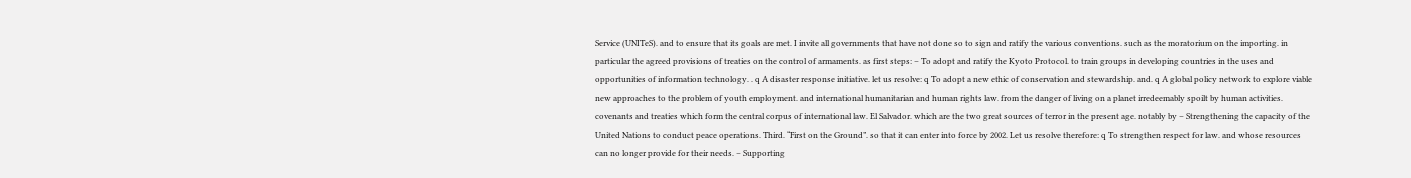Service (UNITeS). and to ensure that its goals are met. I invite all governments that have not done so to sign and ratify the various conventions. such as the moratorium on the importing. in particular the agreed provisions of treaties on the control of armaments. as first steps: – To adopt and ratify the Kyoto Protocol. to train groups in developing countries in the uses and opportunities of information technology. . q A disaster response initiative. let us resolve: q To adopt a new ethic of conservation and stewardship. and. q A global policy network to explore viable new approaches to the problem of youth employment. and international humanitarian and human rights law. from the danger of living on a planet irredeemably spoilt by human activities. covenants and treaties which form the central corpus of international law. El Salvador. which are the two great sources of terror in the present age. notably by – Strengthening the capacity of the United Nations to conduct peace operations. Third. “First on the Ground”. so that it can enter into force by 2002. Let us resolve therefore: q To strengthen respect for law. and whose resources can no longer provide for their needs. – Supporting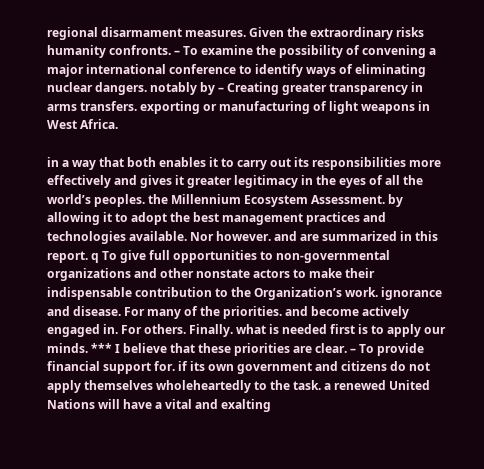regional disarmament measures. Given the extraordinary risks humanity confronts. – To examine the possibility of convening a major international conference to identify ways of eliminating nuclear dangers. notably by – Creating greater transparency in arms transfers. exporting or manufacturing of light weapons in West Africa.

in a way that both enables it to carry out its responsibilities more effectively and gives it greater legitimacy in the eyes of all the world’s peoples. the Millennium Ecosystem Assessment. by allowing it to adopt the best management practices and technologies available. Nor however. and are summarized in this report. q To give full opportunities to non-governmental organizations and other nonstate actors to make their indispensable contribution to the Organization’s work. ignorance and disease. For many of the priorities. and become actively engaged in. For others. Finally. what is needed first is to apply our minds. *** I believe that these priorities are clear. – To provide financial support for. if its own government and citizens do not apply themselves wholeheartedly to the task. a renewed United Nations will have a vital and exalting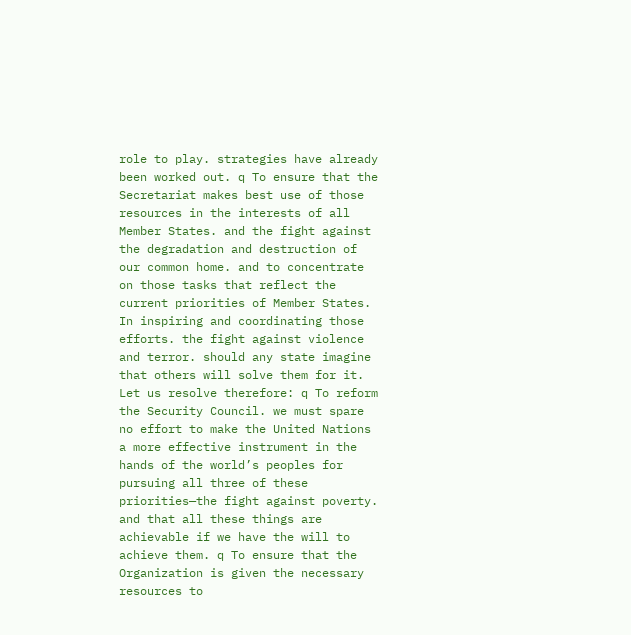role to play. strategies have already been worked out. q To ensure that the Secretariat makes best use of those resources in the interests of all Member States. and the fight against the degradation and destruction of our common home. and to concentrate on those tasks that reflect the current priorities of Member States. In inspiring and coordinating those efforts. the fight against violence and terror. should any state imagine that others will solve them for it. Let us resolve therefore: q To reform the Security Council. we must spare no effort to make the United Nations a more effective instrument in the hands of the world’s peoples for pursuing all three of these priorities—the fight against poverty. and that all these things are achievable if we have the will to achieve them. q To ensure that the Organization is given the necessary resources to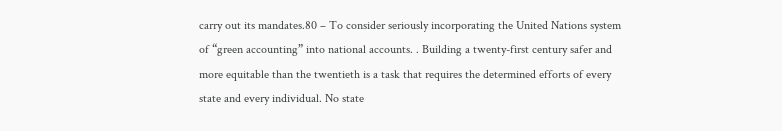carry out its mandates.80 – To consider seriously incorporating the United Nations system of “green accounting” into national accounts. . Building a twenty-first century safer and more equitable than the twentieth is a task that requires the determined efforts of every state and every individual. No state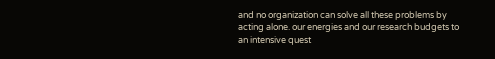and no organization can solve all these problems by acting alone. our energies and our research budgets to an intensive quest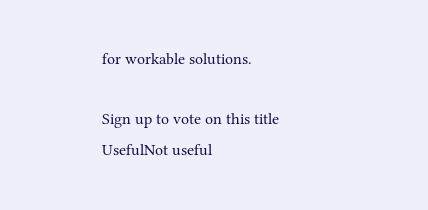for workable solutions.

Sign up to vote on this title
UsefulNot useful